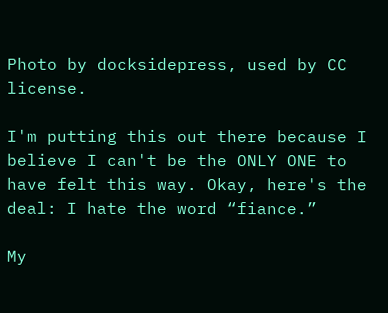Photo by docksidepress, used by CC license.

I'm putting this out there because I believe I can't be the ONLY ONE to have felt this way. Okay, here's the deal: I hate the word “fiance.”

My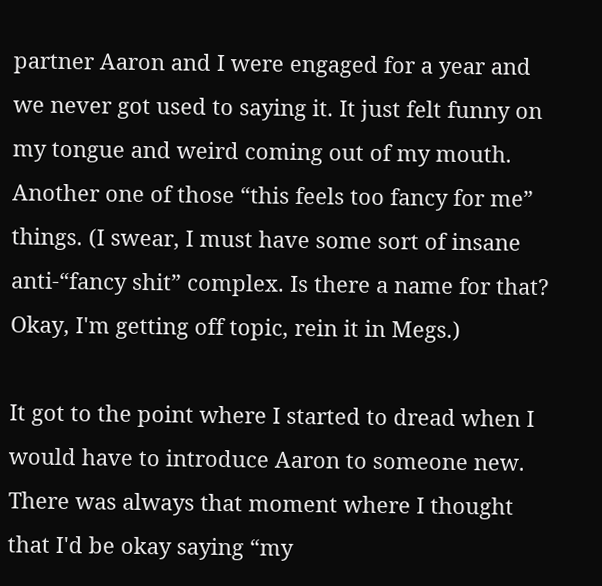partner Aaron and I were engaged for a year and we never got used to saying it. It just felt funny on my tongue and weird coming out of my mouth. Another one of those “this feels too fancy for me” things. (I swear, I must have some sort of insane anti-“fancy shit” complex. Is there a name for that? Okay, I'm getting off topic, rein it in Megs.)

It got to the point where I started to dread when I would have to introduce Aaron to someone new. There was always that moment where I thought that I'd be okay saying “my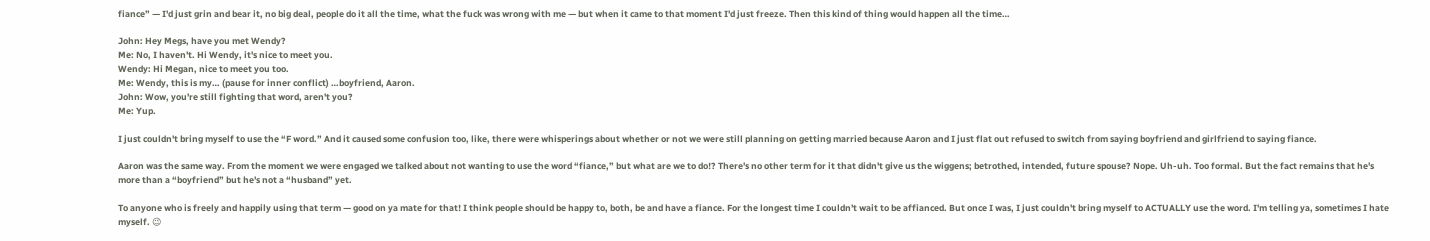fiance” — I'd just grin and bear it, no big deal, people do it all the time, what the fuck was wrong with me — but when it came to that moment I'd just freeze. Then this kind of thing would happen all the time…

John: Hey Megs, have you met Wendy?
Me: No, I haven't. Hi Wendy, it's nice to meet you.
Wendy: Hi Megan, nice to meet you too.
Me: Wendy, this is my… (pause for inner conflict) …boyfriend, Aaron.
John: Wow, you're still fighting that word, aren't you?
Me: Yup.

I just couldn't bring myself to use the “F word.” And it caused some confusion too, like, there were whisperings about whether or not we were still planning on getting married because Aaron and I just flat out refused to switch from saying boyfriend and girlfriend to saying fiance.

Aaron was the same way. From the moment we were engaged we talked about not wanting to use the word “fiance,” but what are we to do!? There's no other term for it that didn't give us the wiggens; betrothed, intended, future spouse? Nope. Uh-uh. Too formal. But the fact remains that he's more than a “boyfriend” but he's not a “husband” yet.

To anyone who is freely and happily using that term — good on ya mate for that! I think people should be happy to, both, be and have a fiance. For the longest time I couldn't wait to be affianced. But once I was, I just couldn't bring myself to ACTUALLY use the word. I'm telling ya, sometimes I hate myself. 😉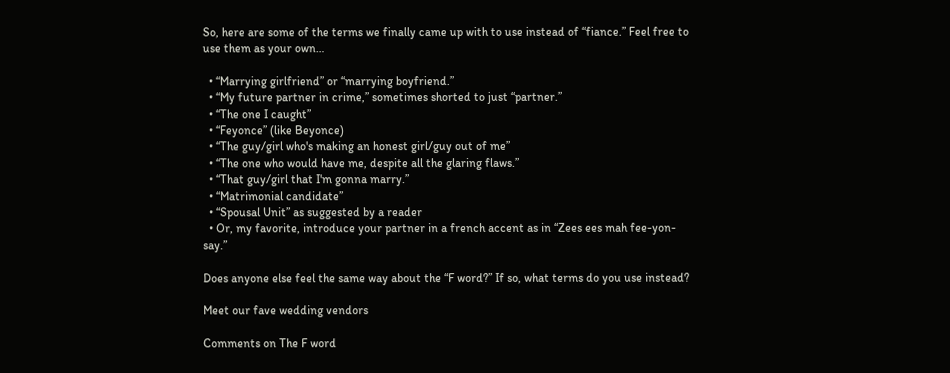So, here are some of the terms we finally came up with to use instead of “fiance.” Feel free to use them as your own…

  • “Marrying girlfriend” or “marrying boyfriend.”
  • “My future partner in crime,” sometimes shorted to just “partner.”
  • “The one I caught”
  • “Feyonce” (like Beyonce)
  • “The guy/girl who's making an honest girl/guy out of me”
  • “The one who would have me, despite all the glaring flaws.”
  • “That guy/girl that I'm gonna marry.”
  • “Matrimonial candidate”
  • “Spousal Unit” as suggested by a reader
  • Or, my favorite, introduce your partner in a french accent as in “Zees ees mah fee-yon-say.”

Does anyone else feel the same way about the “F word?” If so, what terms do you use instead?

Meet our fave wedding vendors

Comments on The F word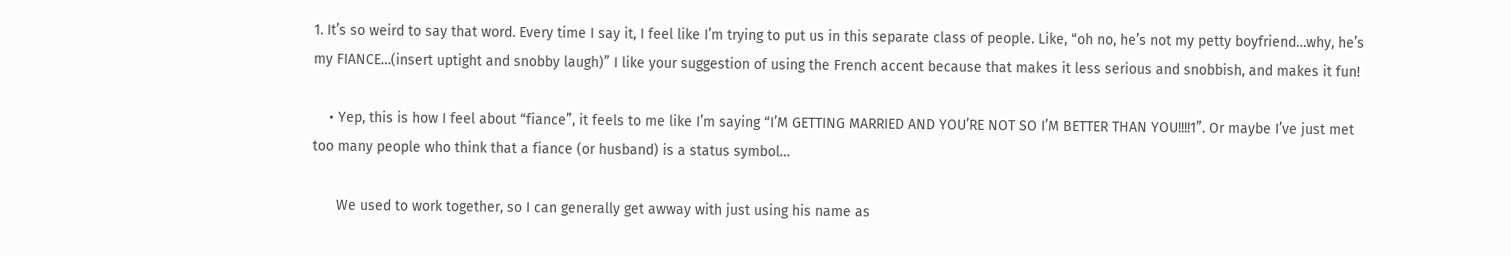1. It’s so weird to say that word. Every time I say it, I feel like I’m trying to put us in this separate class of people. Like, “oh no, he’s not my petty boyfriend…why, he’s my FIANCE…(insert uptight and snobby laugh)” I like your suggestion of using the French accent because that makes it less serious and snobbish, and makes it fun!

    • Yep, this is how I feel about “fiance”, it feels to me like I’m saying “I’M GETTING MARRIED AND YOU’RE NOT SO I’M BETTER THAN YOU!!!!1”. Or maybe I’ve just met too many people who think that a fiance (or husband) is a status symbol…

      We used to work together, so I can generally get awway with just using his name as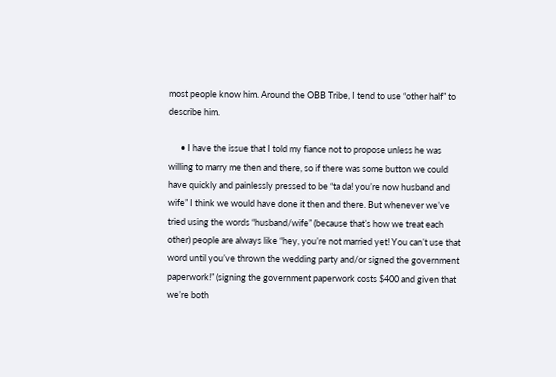most people know him. Around the OBB Tribe, I tend to use “other half” to describe him.

      • I have the issue that I told my fiance not to propose unless he was willing to marry me then and there, so if there was some button we could have quickly and painlessly pressed to be “ta da! you’re now husband and wife” I think we would have done it then and there. But whenever we’ve tried using the words “husband/wife” (because that’s how we treat each other) people are always like “hey, you’re not married yet! You can’t use that word until you’ve thrown the wedding party and/or signed the government paperwork!” (signing the government paperwork costs $400 and given that we’re both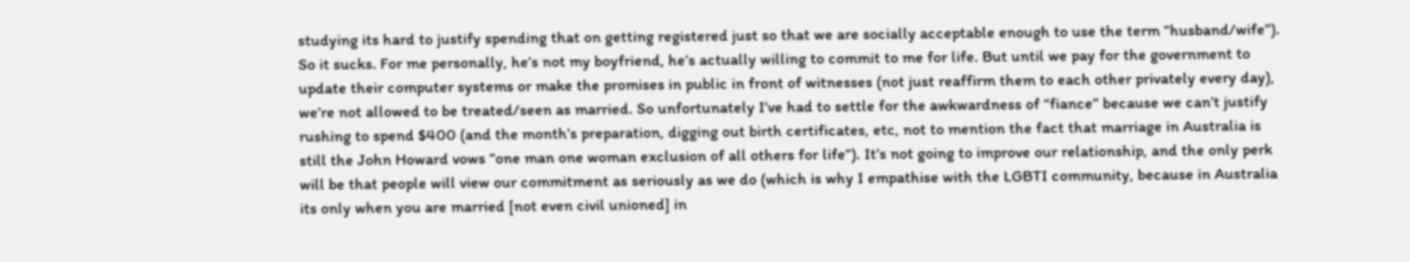studying its hard to justify spending that on getting registered just so that we are socially acceptable enough to use the term “husband/wife”). So it sucks. For me personally, he’s not my boyfriend, he’s actually willing to commit to me for life. But until we pay for the government to update their computer systems or make the promises in public in front of witnesses (not just reaffirm them to each other privately every day), we’re not allowed to be treated/seen as married. So unfortunately I’ve had to settle for the awkwardness of “fiance” because we can’t justify rushing to spend $400 (and the month’s preparation, digging out birth certificates, etc, not to mention the fact that marriage in Australia is still the John Howard vows “one man one woman exclusion of all others for life”). It’s not going to improve our relationship, and the only perk will be that people will view our commitment as seriously as we do (which is why I empathise with the LGBTI community, because in Australia its only when you are married [not even civil unioned] in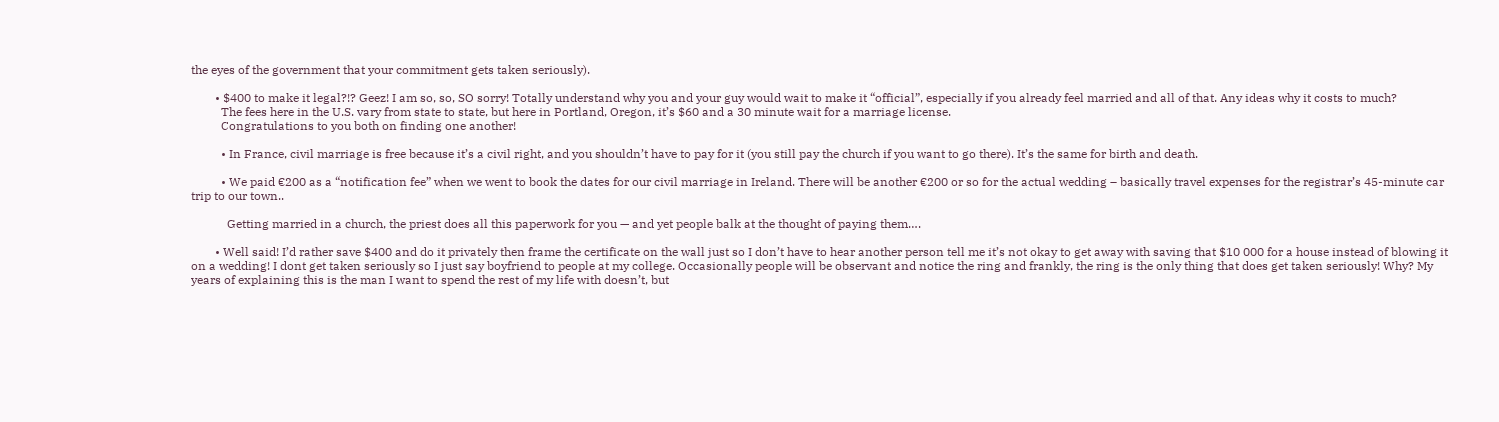the eyes of the government that your commitment gets taken seriously).

        • $400 to make it legal?!? Geez! I am so, so, SO sorry! Totally understand why you and your guy would wait to make it “official”, especially if you already feel married and all of that. Any ideas why it costs to much?
          The fees here in the U.S. vary from state to state, but here in Portland, Oregon, it’s $60 and a 30 minute wait for a marriage license.
          Congratulations to you both on finding one another!

          • In France, civil marriage is free because it’s a civil right, and you shouldn’t have to pay for it (you still pay the church if you want to go there). It’s the same for birth and death.

          • We paid €200 as a “notification fee” when we went to book the dates for our civil marriage in Ireland. There will be another €200 or so for the actual wedding – basically travel expenses for the registrar’s 45-minute car trip to our town..

            Getting married in a church, the priest does all this paperwork for you — and yet people balk at the thought of paying them….

        • Well said! I’d rather save $400 and do it privately then frame the certificate on the wall just so I don’t have to hear another person tell me it’s not okay to get away with saving that $10 000 for a house instead of blowing it on a wedding! I dont get taken seriously so I just say boyfriend to people at my college. Occasionally people will be observant and notice the ring and frankly, the ring is the only thing that does get taken seriously! Why? My years of explaining this is the man I want to spend the rest of my life with doesn’t, but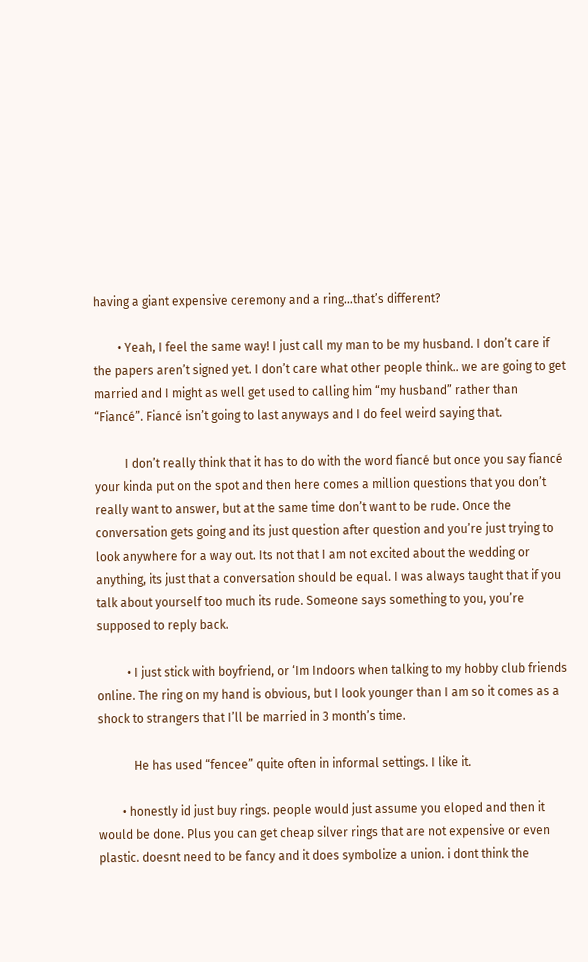having a giant expensive ceremony and a ring…that’s different?

        • Yeah, I feel the same way! I just call my man to be my husband. I don’t care if the papers aren’t signed yet. I don’t care what other people think.. we are going to get married and I might as well get used to calling him “my husband” rather than “Fiancé”. Fiancé isn’t going to last anyways and I do feel weird saying that.

          I don’t really think that it has to do with the word fiancé but once you say fiancé your kinda put on the spot and then here comes a million questions that you don’t really want to answer, but at the same time don’t want to be rude. Once the conversation gets going and its just question after question and you’re just trying to look anywhere for a way out. Its not that I am not excited about the wedding or anything, its just that a conversation should be equal. I was always taught that if you talk about yourself too much its rude. Someone says something to you, you’re supposed to reply back.

          • I just stick with boyfriend, or ‘Im Indoors when talking to my hobby club friends online. The ring on my hand is obvious, but I look younger than I am so it comes as a shock to strangers that I’ll be married in 3 month’s time.

            He has used “fencee” quite often in informal settings. I like it.

        • honestly id just buy rings. people would just assume you eloped and then it would be done. Plus you can get cheap silver rings that are not expensive or even plastic. doesnt need to be fancy and it does symbolize a union. i dont think the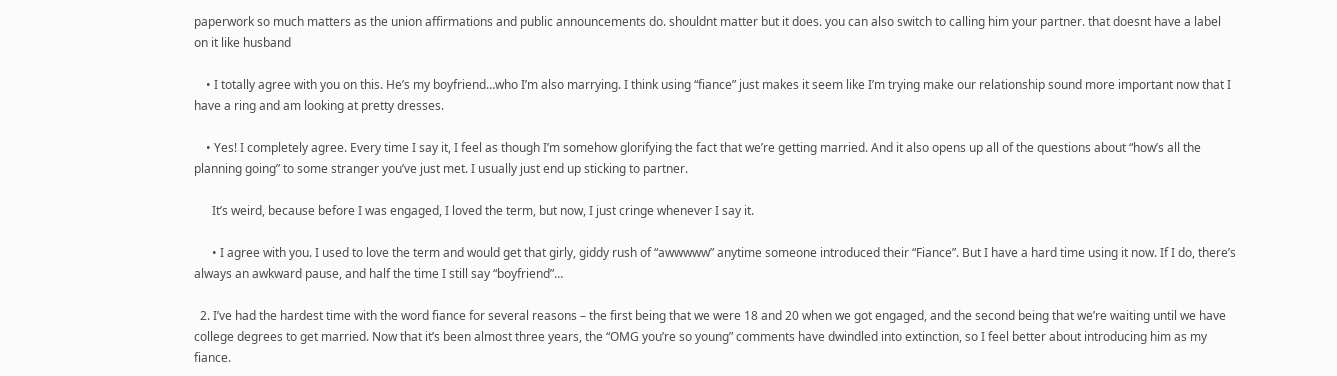paperwork so much matters as the union affirmations and public announcements do. shouldnt matter but it does. you can also switch to calling him your partner. that doesnt have a label on it like husband

    • I totally agree with you on this. He’s my boyfriend…who I’m also marrying. I think using “fiance” just makes it seem like I’m trying make our relationship sound more important now that I have a ring and am looking at pretty dresses.

    • Yes! I completely agree. Every time I say it, I feel as though I’m somehow glorifying the fact that we’re getting married. And it also opens up all of the questions about “how’s all the planning going” to some stranger you’ve just met. I usually just end up sticking to partner.

      It’s weird, because before I was engaged, I loved the term, but now, I just cringe whenever I say it.

      • I agree with you. I used to love the term and would get that girly, giddy rush of “awwwww” anytime someone introduced their “Fiance”. But I have a hard time using it now. If I do, there’s always an awkward pause, and half the time I still say “boyfriend”…

  2. I’ve had the hardest time with the word fiance for several reasons – the first being that we were 18 and 20 when we got engaged, and the second being that we’re waiting until we have college degrees to get married. Now that it’s been almost three years, the “OMG you’re so young” comments have dwindled into extinction, so I feel better about introducing him as my fiance.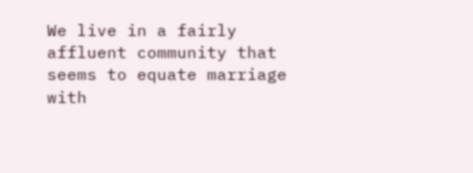We live in a fairly affluent community that seems to equate marriage with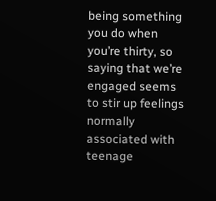being something you do when you’re thirty, so saying that we’re engaged seems to stir up feelings normally associated with teenage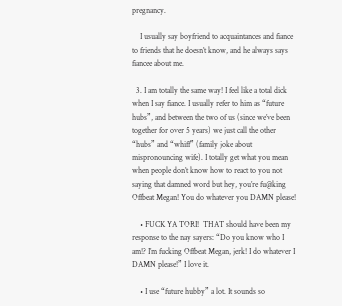pregnancy.

    I usually say boyfriend to acquaintances and fiance to friends that he doesn’t know, and he always says fiancee about me.

  3. I am totally the same way! I feel like a total dick when I say fiance. I usually refer to him as “future hubs”, and between the two of us (since we’ve been together for over 5 years) we just call the other “hubs” and “whiff” (family joke about mispronouncing wife). I totally get what you mean when people don’t know how to react to you not saying that damned word but hey, you’re fu@king Offbeat Megan! You do whatever you DAMN please!

    • FUCK YA TORI!  THAT should have been my response to the nay sayers: “Do you know who I am!? I’m fucking Offbeat Megan, jerk! I do whatever I DAMN please!” I love it.

    • I use “future hubby” a lot. It sounds so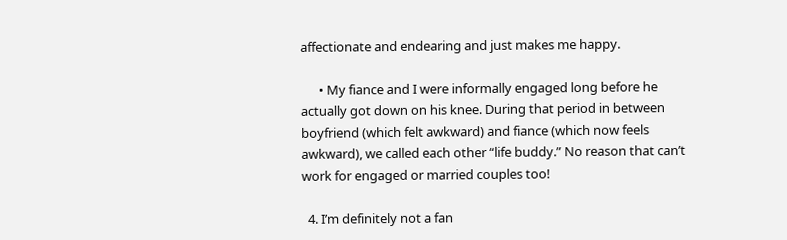affectionate and endearing and just makes me happy.

      • My fiance and I were informally engaged long before he actually got down on his knee. During that period in between boyfriend (which felt awkward) and fiance (which now feels awkward), we called each other “life buddy.” No reason that can’t work for engaged or married couples too!

  4. I’m definitely not a fan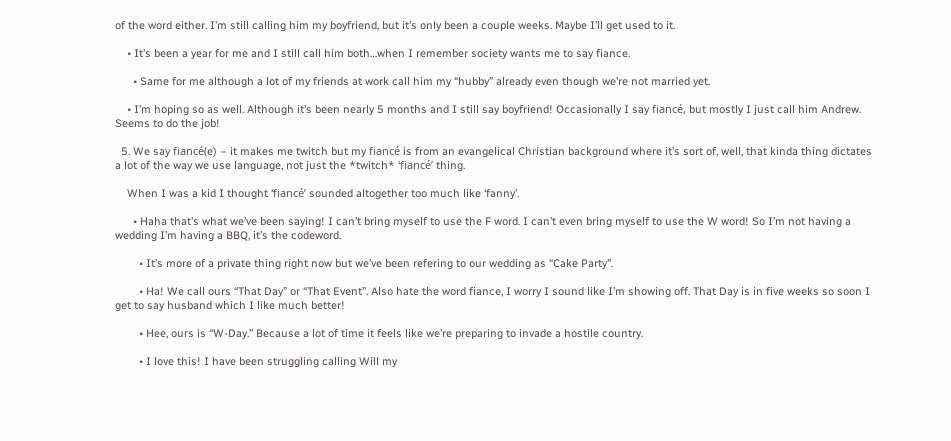of the word either. I’m still calling him my boyfriend, but it’s only been a couple weeks. Maybe I’ll get used to it.

    • It’s been a year for me and I still call him both…when I remember society wants me to say fiance.

      • Same for me although a lot of my friends at work call him my “hubby” already even though we’re not married yet.

    • I’m hoping so as well. Although it’s been nearly 5 months and I still say boyfriend! Occasionally I say fiancé, but mostly I just call him Andrew. Seems to do the job!

  5. We say fiancé(e) – it makes me twitch but my fiancé is from an evangelical Christian background where it’s sort of, well, that kinda thing dictates a lot of the way we use language, not just the *twitch* ‘fiancé’ thing.

    When I was a kid I thought ‘fiancé’ sounded altogether too much like ‘fanny’.

      • Haha that’s what we’ve been saying! I can’t bring myself to use the F word. I can’t even bring myself to use the W word! So I’m not having a wedding I’m having a BBQ, it’s the codeword.

        • It’s more of a private thing right now but we’ve been refering to our wedding as “Cake Party”.

        • Ha! We call ours “That Day” or “That Event”. Also hate the word fiance, I worry I sound like I’m showing off. That Day is in five weeks so soon I get to say husband which I like much better!

        • Hee, ours is “W-Day.” Because a lot of time it feels like we’re preparing to invade a hostile country.

        • I love this! I have been struggling calling Will my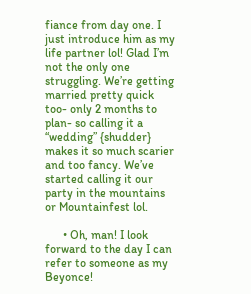fiance from day one. I just introduce him as my life partner lol! Glad I’m not the only one struggling. We’re getting married pretty quick too- only 2 months to plan- so calling it a “wedding” {shudder} makes it so much scarier and too fancy. We’ve started calling it our party in the mountains or Mountainfest lol.

      • Oh, man! I look forward to the day I can refer to someone as my Beyonce!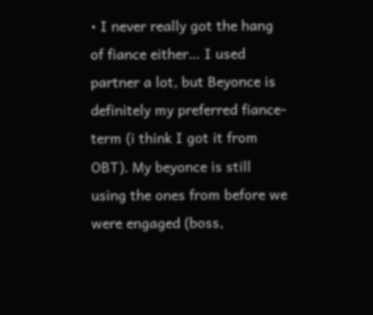• I never really got the hang of fiance either… I used partner a lot, but Beyonce is definitely my preferred fiance-term (i think I got it from OBT). My beyonce is still using the ones from before we were engaged (boss,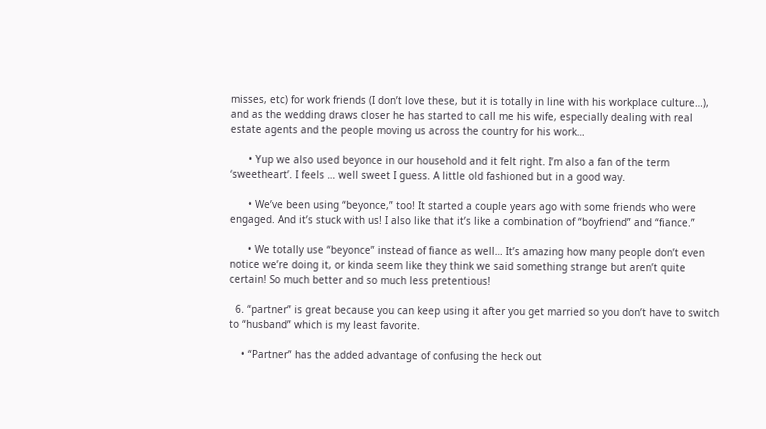misses, etc) for work friends (I don’t love these, but it is totally in line with his workplace culture…), and as the wedding draws closer he has started to call me his wife, especially dealing with real estate agents and the people moving us across the country for his work…

      • Yup we also used beyonce in our household and it felt right. I’m also a fan of the term ‘sweetheart’. I feels … well sweet I guess. A little old fashioned but in a good way.

      • We’ve been using “beyonce,” too! It started a couple years ago with some friends who were engaged. And it’s stuck with us! I also like that it’s like a combination of “boyfriend” and “fiance.”

      • We totally use “beyonce” instead of fiance as well… It’s amazing how many people don’t even notice we’re doing it, or kinda seem like they think we said something strange but aren’t quite certain! So much better and so much less pretentious!

  6. “partner” is great because you can keep using it after you get married so you don’t have to switch to “husband” which is my least favorite.

    • “Partner” has the added advantage of confusing the heck out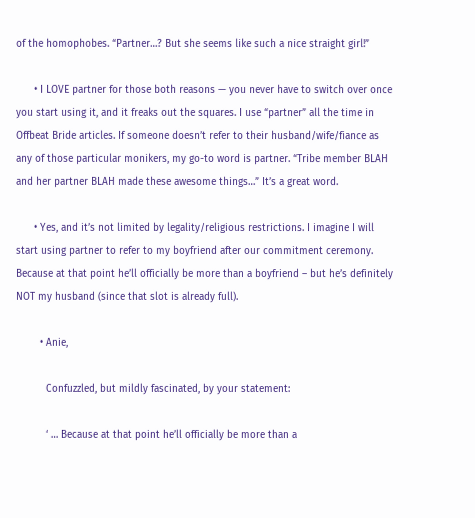of the homophobes. “Partner…? But she seems like such a nice straight girl!”

      • I LOVE partner for those both reasons — you never have to switch over once you start using it, and it freaks out the squares. I use “partner” all the time in Offbeat Bride articles. If someone doesn’t refer to their husband/wife/fiance as any of those particular monikers, my go-to word is partner. “Tribe member BLAH and her partner BLAH made these awesome things…” It’s a great word.

      • Yes, and it’s not limited by legality/religious restrictions. I imagine I will start using partner to refer to my boyfriend after our commitment ceremony. Because at that point he’ll officially be more than a boyfriend – but he’s definitely NOT my husband (since that slot is already full).

        • Anie,

          Confuzzled, but mildly fascinated, by your statement:

          ‘ … Because at that point he’ll officially be more than a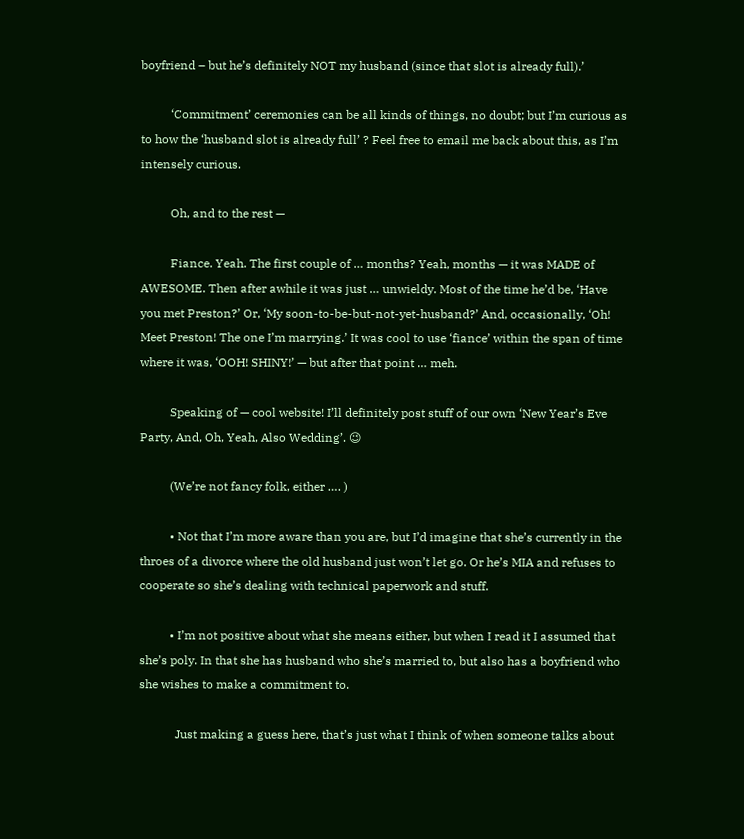boyfriend – but he’s definitely NOT my husband (since that slot is already full).’

          ‘Commitment’ ceremonies can be all kinds of things, no doubt; but I’m curious as to how the ‘husband slot is already full’ ? Feel free to email me back about this, as I’m intensely curious.

          Oh, and to the rest —

          Fiance. Yeah. The first couple of … months? Yeah, months — it was MADE of AWESOME. Then after awhile it was just … unwieldy. Most of the time he’d be, ‘Have you met Preston?’ Or, ‘My soon-to-be-but-not-yet-husband?’ And, occasionally, ‘Oh! Meet Preston! The one I’m marrying.’ It was cool to use ‘fiance’ within the span of time where it was, ‘OOH! SHINY!’ — but after that point … meh.

          Speaking of — cool website! I’ll definitely post stuff of our own ‘New Year’s Eve Party, And, Oh, Yeah, Also Wedding’. 😉

          (We’re not fancy folk, either …. )

          • Not that I’m more aware than you are, but I’d imagine that she’s currently in the throes of a divorce where the old husband just won’t let go. Or he’s MIA and refuses to cooperate so she’s dealing with technical paperwork and stuff.

          • I’m not positive about what she means either, but when I read it I assumed that she’s poly. In that she has husband who she’s married to, but also has a boyfriend who she wishes to make a commitment to.

            Just making a guess here, that’s just what I think of when someone talks about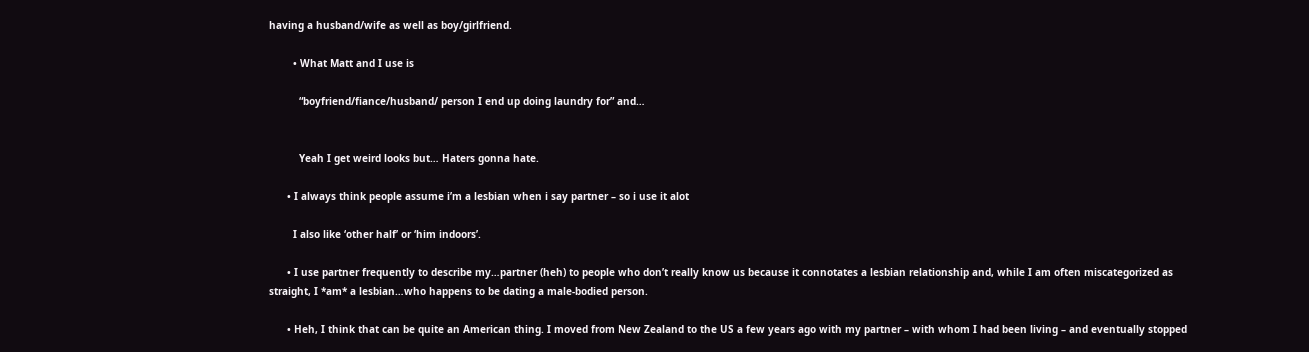having a husband/wife as well as boy/girlfriend.

        • What Matt and I use is

          “boyfriend/fiance/husband/ person I end up doing laundry for” and…


          Yeah I get weird looks but… Haters gonna hate.

      • I always think people assume i’m a lesbian when i say partner – so i use it alot

        I also like ‘other half’ or ‘him indoors’.

      • I use partner frequently to describe my…partner (heh) to people who don’t really know us because it connotates a lesbian relationship and, while I am often miscategorized as straight, I *am* a lesbian…who happens to be dating a male-bodied person.

      • Heh, I think that can be quite an American thing. I moved from New Zealand to the US a few years ago with my partner – with whom I had been living – and eventually stopped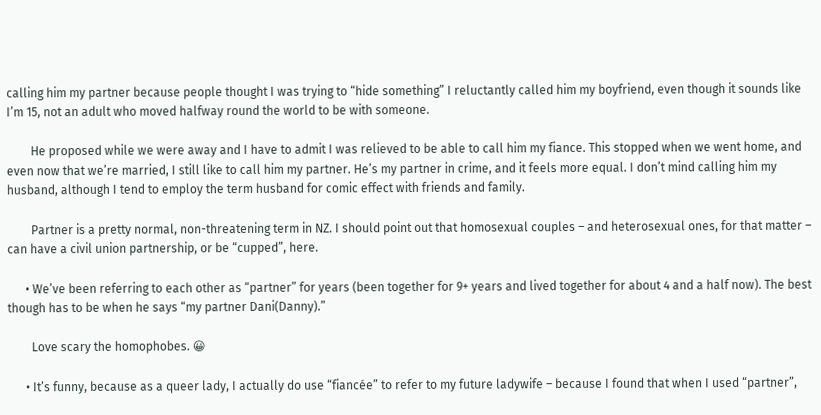calling him my partner because people thought I was trying to “hide something” I reluctantly called him my boyfriend, even though it sounds like I’m 15, not an adult who moved halfway round the world to be with someone.

        He proposed while we were away and I have to admit I was relieved to be able to call him my fiance. This stopped when we went home, and even now that we’re married, I still like to call him my partner. He’s my partner in crime, and it feels more equal. I don’t mind calling him my husband, although I tend to employ the term husband for comic effect with friends and family.

        Partner is a pretty normal, non-threatening term in NZ. I should point out that homosexual couples – and heterosexual ones, for that matter – can have a civil union partnership, or be “cupped”, here.

      • We’ve been referring to each other as “partner” for years (been together for 9+ years and lived together for about 4 and a half now). The best though has to be when he says “my partner Dani(Danny).”

        Love scary the homophobes. 😀

      • It’s funny, because as a queer lady, I actually do use “fiancée” to refer to my future ladywife – because I found that when I used “partner”,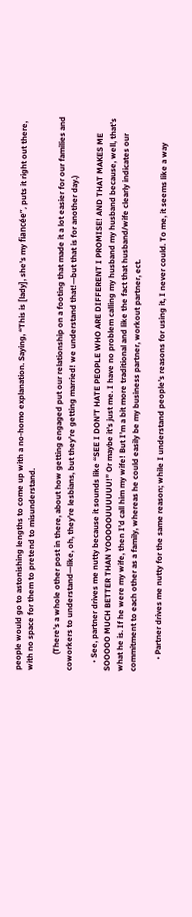people would go to astonishing lengths to come up with a no-homo explanation. Saying, “This is [lady], she’s my fiancée”, puts it right out there, with no space for them to pretend to misunderstand.

        (There’s a whole other post in there, about how getting engaged put our relationship on a footing that made it a lot easier for our families and coworkers to understand—like, oh, they’re lesbians, but they’re getting married! we understand that!—but that is for another day.)

    • See, partner drives me nutty because it sounds like “SEE I DON’T HATE PEOPLE WHO ARE DIFFERENT I PROMISE! AND THAT MAKES ME SOOOOO MUCH BETTER THAN YOOOOOUUUUUU!” Or maybe it’s just me. I have no problem calling my husband my husband because, well, that’s what he is. If he were my wife, then I’d call him my wife! But I’m a bit more traditional and like the fact that husband/wife clearly indicates our commitment to each other as a family, whereas he could easily be my business partner, workout partner, ect.

      • Partner drives me nutty for the same reason; while I understand people’s reasons for using it, I never could. To me, it seems like a way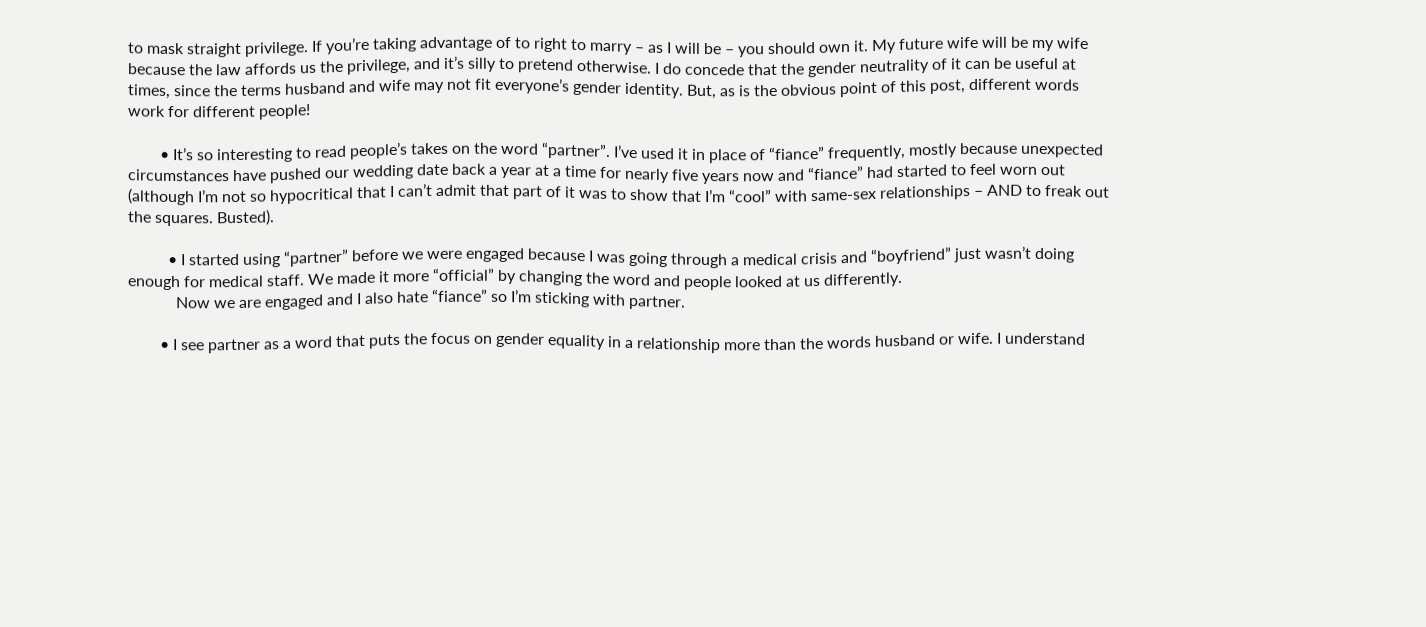to mask straight privilege. If you’re taking advantage of to right to marry – as I will be – you should own it. My future wife will be my wife because the law affords us the privilege, and it’s silly to pretend otherwise. I do concede that the gender neutrality of it can be useful at times, since the terms husband and wife may not fit everyone’s gender identity. But, as is the obvious point of this post, different words work for different people!

        • It’s so interesting to read people’s takes on the word “partner”. I’ve used it in place of “fiance” frequently, mostly because unexpected circumstances have pushed our wedding date back a year at a time for nearly five years now and “fiance” had started to feel worn out (although I’m not so hypocritical that I can’t admit that part of it was to show that I’m “cool” with same-sex relationships – AND to freak out the squares. Busted).

          • I started using “partner” before we were engaged because I was going through a medical crisis and “boyfriend” just wasn’t doing enough for medical staff. We made it more “official” by changing the word and people looked at us differently.
            Now we are engaged and I also hate “fiance” so I’m sticking with partner.

        • I see partner as a word that puts the focus on gender equality in a relationship more than the words husband or wife. I understand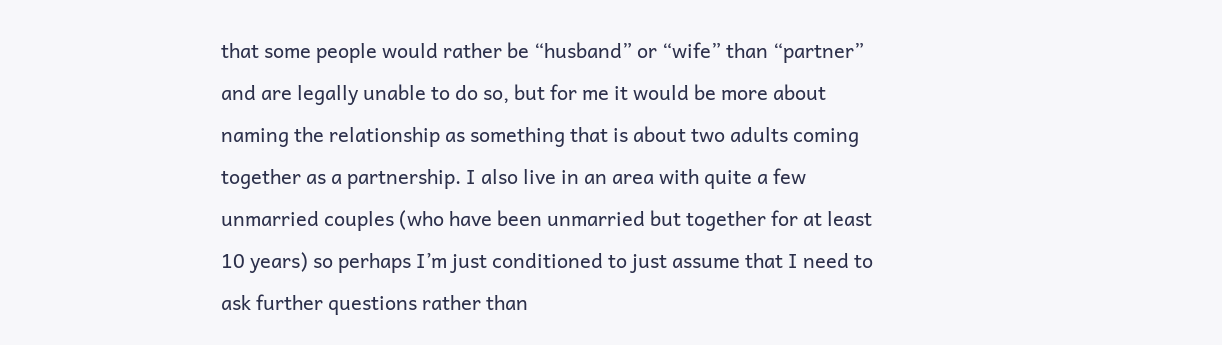that some people would rather be “husband” or “wife” than “partner” and are legally unable to do so, but for me it would be more about naming the relationship as something that is about two adults coming together as a partnership. I also live in an area with quite a few unmarried couples (who have been unmarried but together for at least 10 years) so perhaps I’m just conditioned to just assume that I need to ask further questions rather than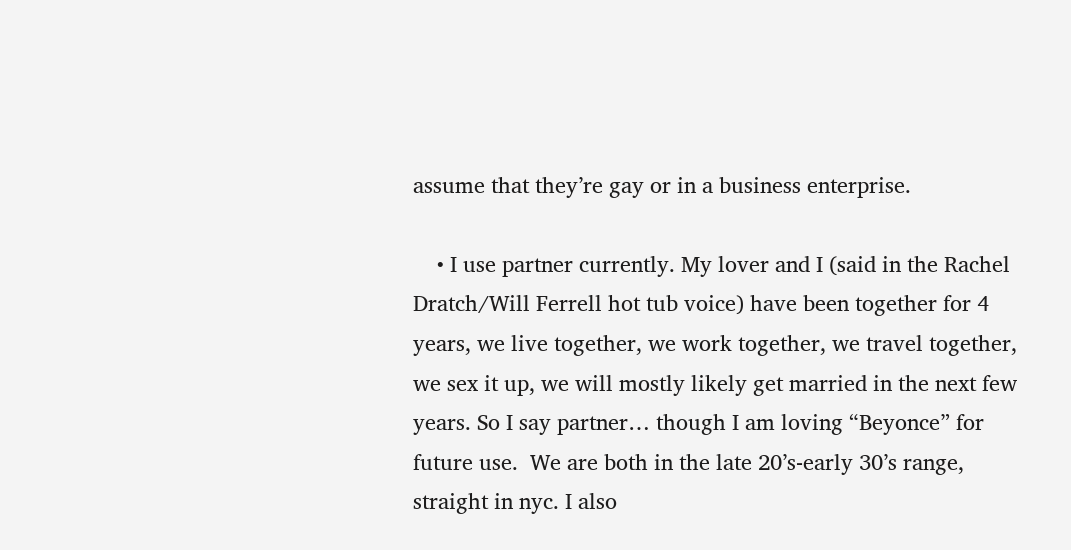assume that they’re gay or in a business enterprise.

    • I use partner currently. My lover and I (said in the Rachel Dratch/Will Ferrell hot tub voice) have been together for 4 years, we live together, we work together, we travel together, we sex it up, we will mostly likely get married in the next few years. So I say partner… though I am loving “Beyonce” for future use.  We are both in the late 20’s-early 30’s range, straight in nyc. I also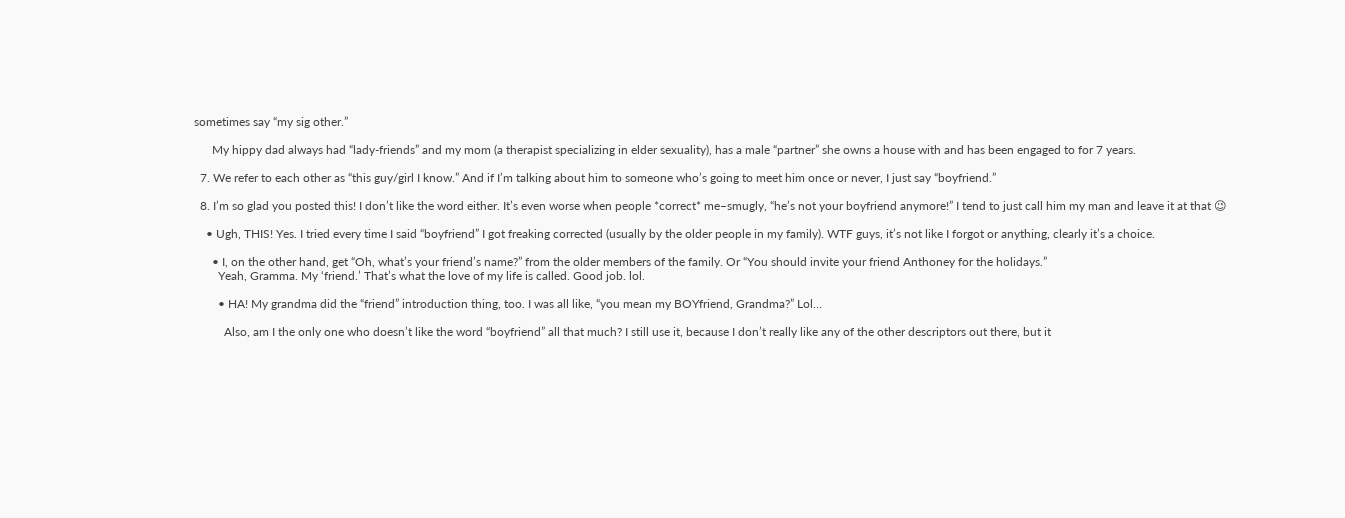sometimes say “my sig other.”

      My hippy dad always had “lady-friends” and my mom (a therapist specializing in elder sexuality), has a male “partner” she owns a house with and has been engaged to for 7 years.

  7. We refer to each other as “this guy/girl I know.” And if I’m talking about him to someone who’s going to meet him once or never, I just say “boyfriend.”

  8. I’m so glad you posted this! I don’t like the word either. It’s even worse when people *correct* me–smugly, “he’s not your boyfriend anymore!” I tend to just call him my man and leave it at that 😉

    • Ugh, THIS! Yes. I tried every time I said “boyfriend” I got freaking corrected (usually by the older people in my family). WTF guys, it’s not like I forgot or anything, clearly it’s a choice.

      • I, on the other hand, get “Oh, what’s your friend’s name?” from the older members of the family. Or “You should invite your friend Anthoney for the holidays.”
        Yeah, Gramma. My ‘friend.’ That’s what the love of my life is called. Good job. lol.

        • HA! My grandma did the “friend” introduction thing, too. I was all like, “you mean my BOYfriend, Grandma?” Lol…

          Also, am I the only one who doesn’t like the word “boyfriend” all that much? I still use it, because I don’t really like any of the other descriptors out there, but it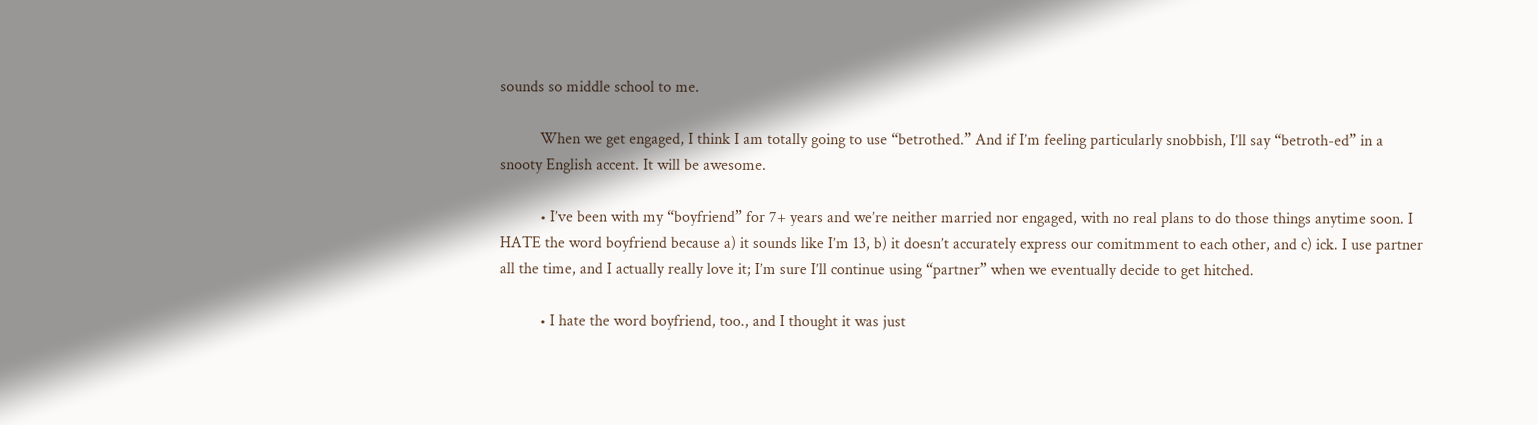sounds so middle school to me.

          When we get engaged, I think I am totally going to use “betrothed.” And if I’m feeling particularly snobbish, I’ll say “betroth-ed” in a snooty English accent. It will be awesome.

          • I’ve been with my “boyfriend” for 7+ years and we’re neither married nor engaged, with no real plans to do those things anytime soon. I HATE the word boyfriend because a) it sounds like I’m 13, b) it doesn’t accurately express our comitmment to each other, and c) ick. I use partner all the time, and I actually really love it; I’m sure I’ll continue using “partner” when we eventually decide to get hitched.

          • I hate the word boyfriend, too., and I thought it was just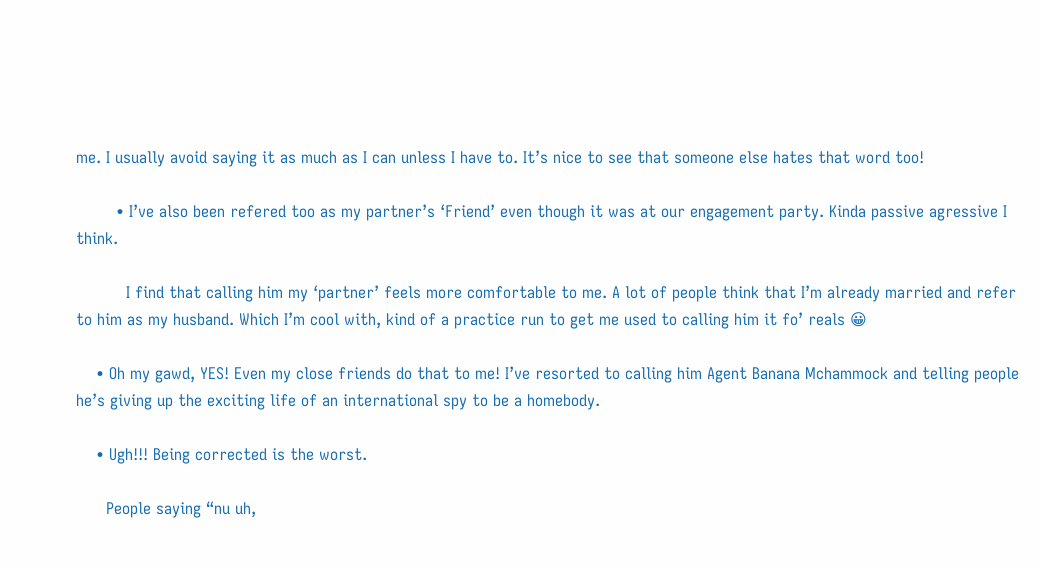me. I usually avoid saying it as much as I can unless I have to. It’s nice to see that someone else hates that word too!

        • I’ve also been refered too as my partner’s ‘Friend’ even though it was at our engagement party. Kinda passive agressive I think.

          I find that calling him my ‘partner’ feels more comfortable to me. A lot of people think that I’m already married and refer to him as my husband. Which I’m cool with, kind of a practice run to get me used to calling him it fo’ reals 😀

    • Oh my gawd, YES! Even my close friends do that to me! I’ve resorted to calling him Agent Banana Mchammock and telling people he’s giving up the exciting life of an international spy to be a homebody.

    • Ugh!!! Being corrected is the worst.

      People saying “nu uh,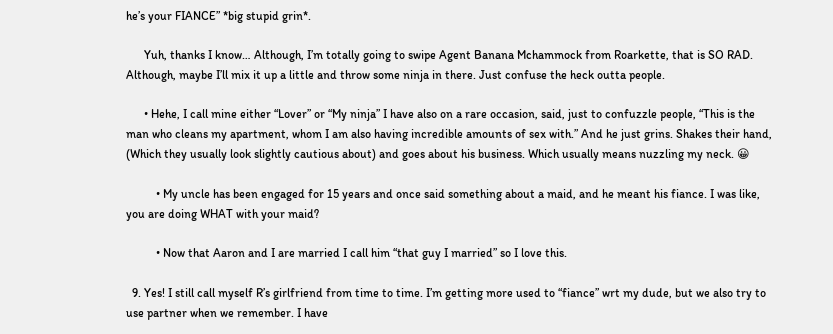he’s your FIANCE” *big stupid grin*.

      Yuh, thanks I know… Although, I’m totally going to swipe Agent Banana Mchammock from Roarkette, that is SO RAD. Although, maybe I’ll mix it up a little and throw some ninja in there. Just confuse the heck outta people.

      • Hehe, I call mine either “Lover” or “My ninja” I have also on a rare occasion, said, just to confuzzle people, “This is the man who cleans my apartment, whom I am also having incredible amounts of sex with.” And he just grins. Shakes their hand, (Which they usually look slightly cautious about) and goes about his business. Which usually means nuzzling my neck. 😀

          • My uncle has been engaged for 15 years and once said something about a maid, and he meant his fiance. I was like, you are doing WHAT with your maid?

          • Now that Aaron and I are married I call him “that guy I married” so I love this.

  9. Yes! I still call myself R’s girlfriend from time to time. I’m getting more used to “fiance” wrt my dude, but we also try to use partner when we remember. I have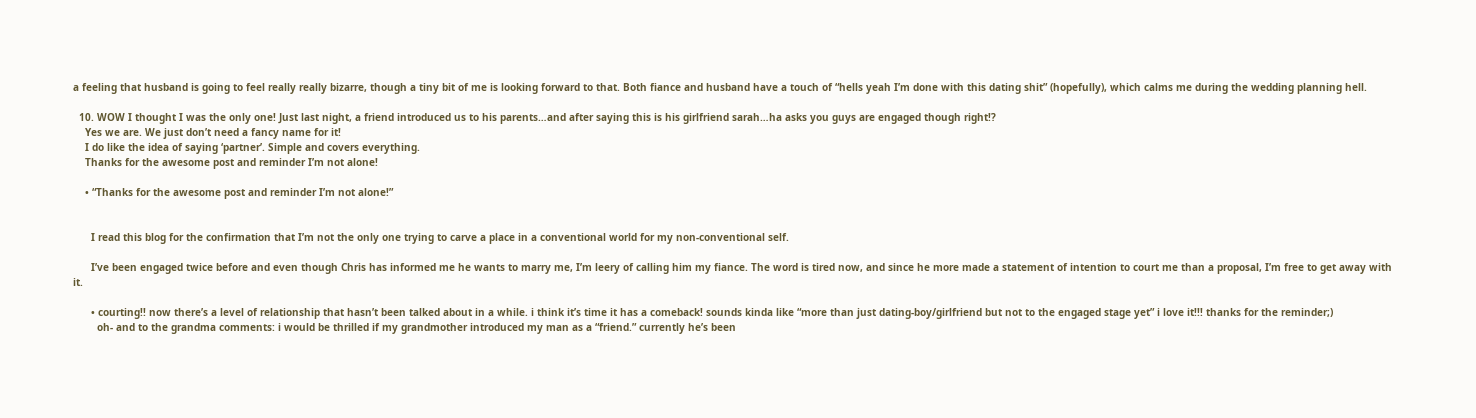a feeling that husband is going to feel really really bizarre, though a tiny bit of me is looking forward to that. Both fiance and husband have a touch of “hells yeah I’m done with this dating shit” (hopefully), which calms me during the wedding planning hell.

  10. WOW I thought I was the only one! Just last night, a friend introduced us to his parents…and after saying this is his girlfriend sarah…ha asks you guys are engaged though right!?
    Yes we are. We just don’t need a fancy name for it!
    I do like the idea of saying ‘partner’. Simple and covers everything.
    Thanks for the awesome post and reminder I’m not alone!

    • “Thanks for the awesome post and reminder I’m not alone!”


      I read this blog for the confirmation that I’m not the only one trying to carve a place in a conventional world for my non-conventional self.

      I’ve been engaged twice before and even though Chris has informed me he wants to marry me, I’m leery of calling him my fiance. The word is tired now, and since he more made a statement of intention to court me than a proposal, I’m free to get away with it.

      • courting!! now there’s a level of relationship that hasn’t been talked about in a while. i think it’s time it has a comeback! sounds kinda like “more than just dating-boy/girlfriend but not to the engaged stage yet” i love it!!! thanks for the reminder;)
        oh- and to the grandma comments: i would be thrilled if my grandmother introduced my man as a “friend.” currently he’s been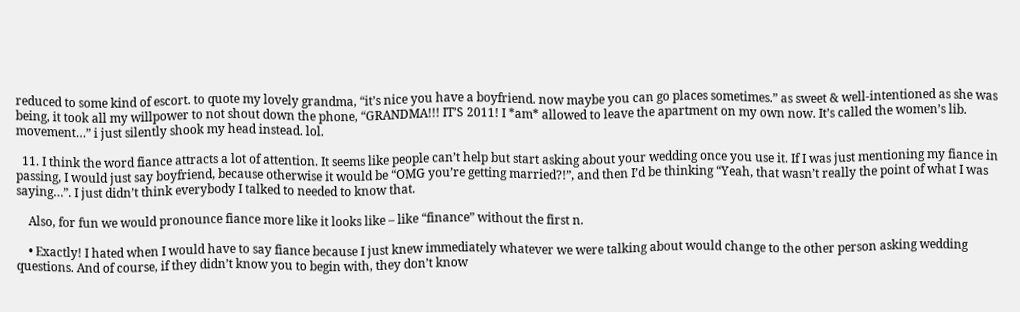reduced to some kind of escort. to quote my lovely grandma, “it’s nice you have a boyfriend. now maybe you can go places sometimes.” as sweet & well-intentioned as she was being, it took all my willpower to not shout down the phone, “GRANDMA!!! IT’S 2011! I *am* allowed to leave the apartment on my own now. It’s called the women’s lib. movement…” i just silently shook my head instead. lol.

  11. I think the word fiance attracts a lot of attention. It seems like people can’t help but start asking about your wedding once you use it. If I was just mentioning my fiance in passing, I would just say boyfriend, because otherwise it would be “OMG you’re getting married?!”, and then I’d be thinking “Yeah, that wasn’t really the point of what I was saying…”. I just didn’t think everybody I talked to needed to know that.

    Also, for fun we would pronounce fiance more like it looks like – like “finance” without the first n.

    • Exactly! I hated when I would have to say fiance because I just knew immediately whatever we were talking about would change to the other person asking wedding questions. And of course, if they didn’t know you to begin with, they don’t know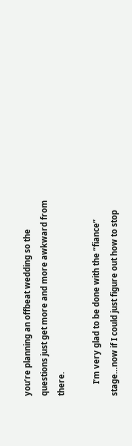you’re planning an offbeat wedding so the questions just get more and more awkward from there.

      I’m very glad to be done with the “fiance” stage…now if I could just figure out how to stop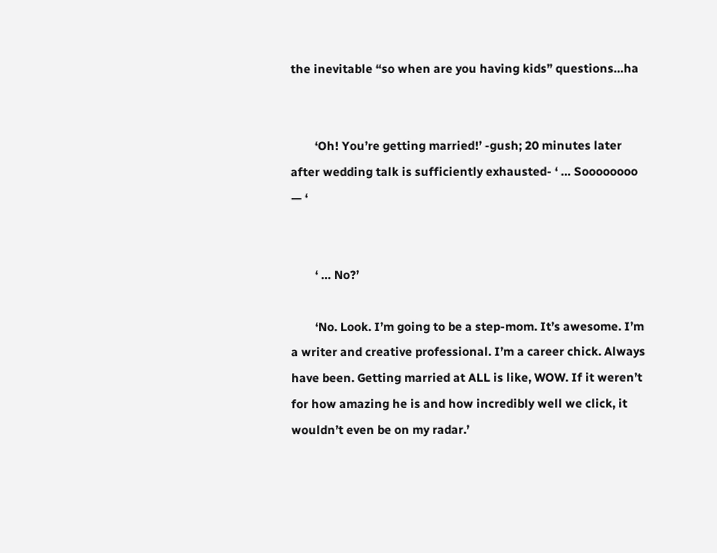the inevitable “so when are you having kids” questions…ha


        ‘Oh! You’re getting married!’ -gush; 20 minutes later after wedding talk is sufficiently exhausted- ‘ … Soooooooo — ‘


        ‘ … No?’

        ‘No. Look. I’m going to be a step-mom. It’s awesome. I’m a writer and creative professional. I’m a career chick. Always have been. Getting married at ALL is like, WOW. If it weren’t for how amazing he is and how incredibly well we click, it wouldn’t even be on my radar.’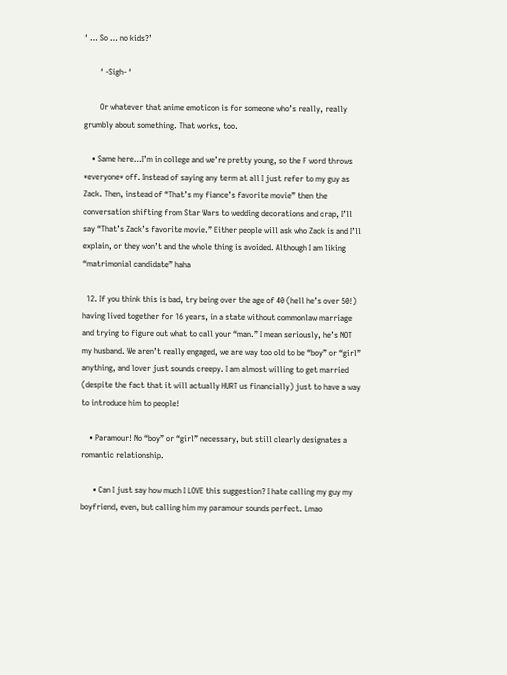‘ … So … no kids?’

        ‘ -Sigh- ‘

        Or whatever that anime emoticon is for someone who’s really, really grumbly about something. That works, too.

    • Same here…I’m in college and we’re pretty young, so the F word throws *everyone* off. Instead of saying any term at all I just refer to my guy as Zack. Then, instead of “That’s my fiance’s favorite movie” then the conversation shifting from Star Wars to wedding decorations and crap, I’ll say “That’s Zack’s favorite movie.” Either people will ask who Zack is and I’ll explain, or they won’t and the whole thing is avoided. Although I am liking “matrimonial candidate” haha

  12. If you think this is bad, try being over the age of 40 (hell he’s over 50!) having lived together for 16 years, in a state without commonlaw marriage and trying to figure out what to call your “man.” I mean seriously, he’s NOT my husband. We aren’t really engaged, we are way too old to be “boy” or “girl” anything, and lover just sounds creepy. I am almost willing to get married (despite the fact that it will actually HURT us financially) just to have a way to introduce him to people!

    • Paramour! No “boy” or “girl” necessary, but still clearly designates a romantic relationship.

      • Can I just say how much I LOVE this suggestion? I hate calling my guy my boyfriend, even, but calling him my paramour sounds perfect. Lmao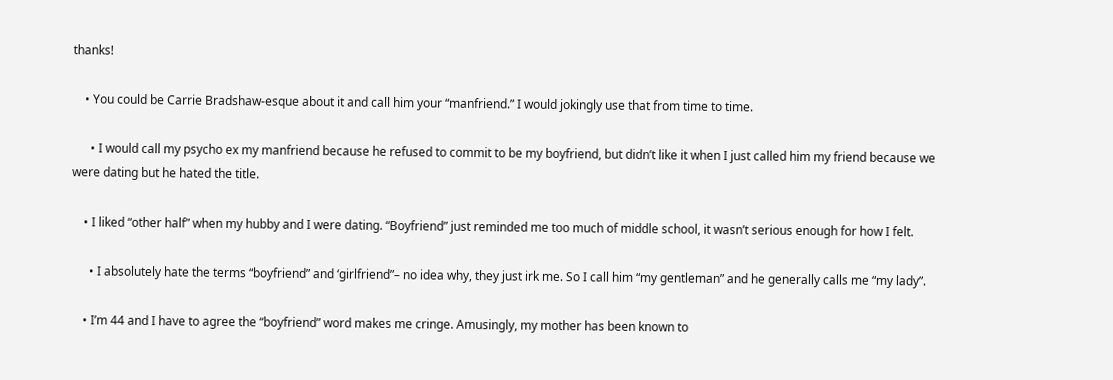thanks!

    • You could be Carrie Bradshaw-esque about it and call him your “manfriend.” I would jokingly use that from time to time.

      • I would call my psycho ex my manfriend because he refused to commit to be my boyfriend, but didn’t like it when I just called him my friend because we were dating but he hated the title.

    • I liked “other half” when my hubby and I were dating. “Boyfriend” just reminded me too much of middle school, it wasn’t serious enough for how I felt.

      • I absolutely hate the terms “boyfriend” and ‘girlfriend”– no idea why, they just irk me. So I call him “my gentleman” and he generally calls me “my lady”.

    • I’m 44 and I have to agree the “boyfriend” word makes me cringe. Amusingly, my mother has been known to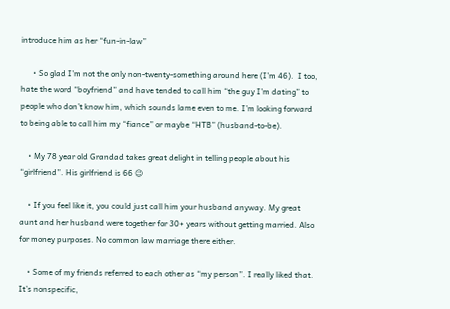introduce him as her “fun-in-law”

      • So glad I’m not the only non-twenty-something around here (I’m 46).  I too, hate the word “boyfriend” and have tended to call him “the guy I’m dating” to people who don’t know him, which sounds lame even to me. I’m looking forward to being able to call him my “fiance” or maybe “HTB” (husband-to-be).

    • My 78 year old Grandad takes great delight in telling people about his “girlfriend”. His girlfriend is 66 😉

    • If you feel like it, you could just call him your husband anyway. My great aunt and her husband were together for 30+ years without getting married. Also for money purposes. No common law marriage there either.

    • Some of my friends referred to each other as “my person”. I really liked that. It’s nonspecific,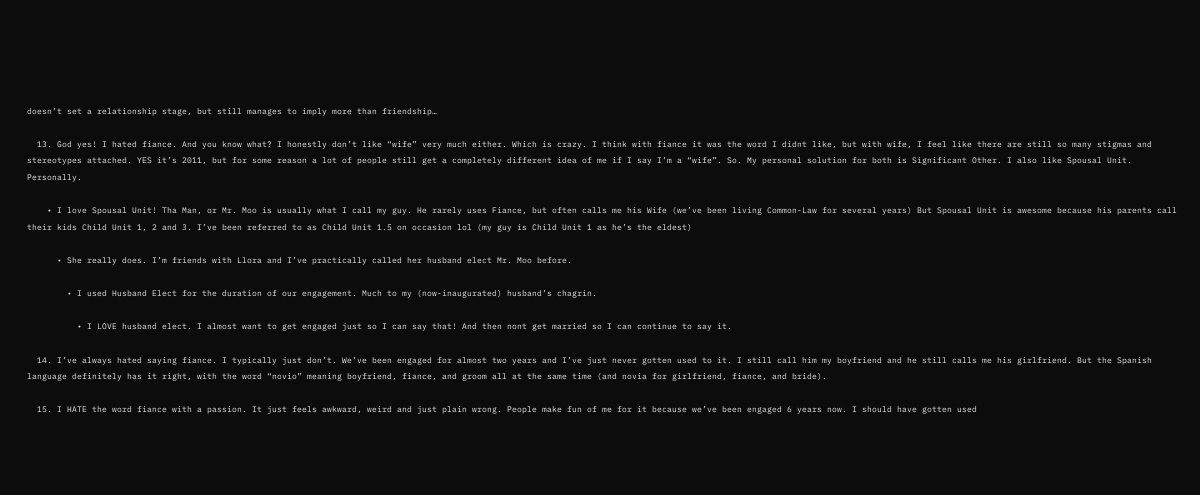doesn’t set a relationship stage, but still manages to imply more than friendship…

  13. God yes! I hated fiance. And you know what? I honestly don’t like “wife” very much either. Which is crazy. I think with fiance it was the word I didnt like, but with wife, I feel like there are still so many stigmas and stereotypes attached. YES it’s 2011, but for some reason a lot of people still get a completely different idea of me if I say I’m a “wife”. So. My personal solution for both is Significant Other. I also like Spousal Unit. Personally.

    • I love Spousal Unit! Tha Man, or Mr. Moo is usually what I call my guy. He rarely uses Fiance, but often calls me his Wife (we’ve been living Common-Law for several years) But Spousal Unit is awesome because his parents call their kids Child Unit 1, 2 and 3. I’ve been referred to as Child Unit 1.5 on occasion lol (my guy is Child Unit 1 as he’s the eldest)

      • She really does. I’m friends with Llora and I’ve practically called her husband elect Mr. Moo before.

        • I used Husband Elect for the duration of our engagement. Much to my (now-inaugurated) husband’s chagrin.

          • I LOVE husband elect. I almost want to get engaged just so I can say that! And then nont get married so I can continue to say it.

  14. I’ve always hated saying fiance. I typically just don’t. We’ve been engaged for almost two years and I’ve just never gotten used to it. I still call him my boyfriend and he still calls me his girlfriend. But the Spanish language definitely has it right, with the word “novio” meaning boyfriend, fiance, and groom all at the same time (and novia for girlfriend, fiance, and bride).

  15. I HATE the word fiance with a passion. It just feels awkward, weird and just plain wrong. People make fun of me for it because we’ve been engaged 6 years now. I should have gotten used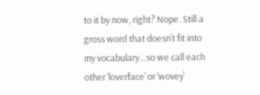to it by now, right? Nope. Still a gross word that doesn’t fit into my vocabulary…so we call each other ‘loverface’ or ‘wovey’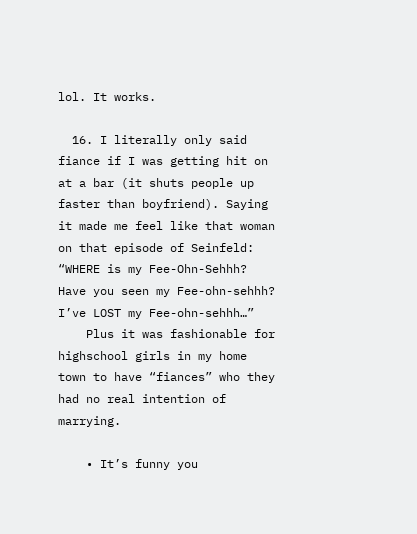lol. It works.

  16. I literally only said fiance if I was getting hit on at a bar (it shuts people up faster than boyfriend). Saying it made me feel like that woman on that episode of Seinfeld: “WHERE is my Fee-Ohn-Sehhh? Have you seen my Fee-ohn-sehhh? I’ve LOST my Fee-ohn-sehhh…”
    Plus it was fashionable for highschool girls in my home town to have “fiances” who they had no real intention of marrying.

    • It’s funny you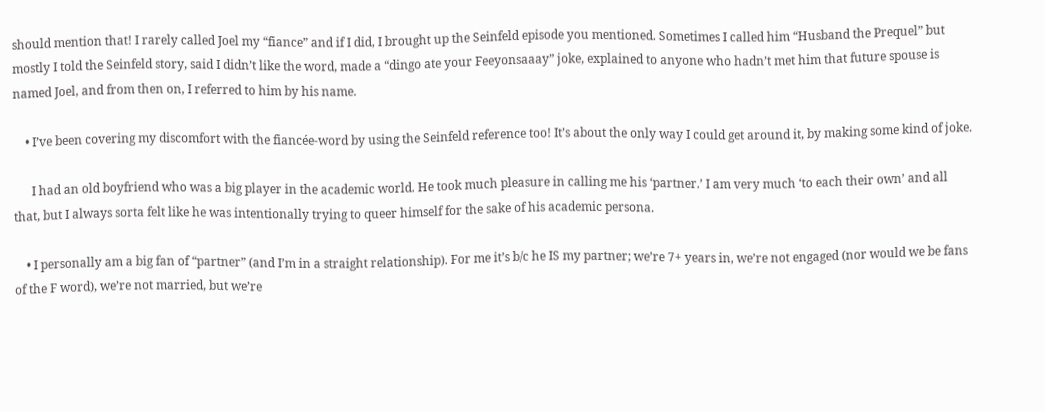should mention that! I rarely called Joel my “fiance” and if I did, I brought up the Seinfeld episode you mentioned. Sometimes I called him “Husband the Prequel” but mostly I told the Seinfeld story, said I didn’t like the word, made a “dingo ate your Feeyonsaaay” joke, explained to anyone who hadn’t met him that future spouse is named Joel, and from then on, I referred to him by his name.

    • I’ve been covering my discomfort with the fiancée-word by using the Seinfeld reference too! It’s about the only way I could get around it, by making some kind of joke.

      I had an old boyfriend who was a big player in the academic world. He took much pleasure in calling me his ‘partner.’ I am very much ‘to each their own’ and all that, but I always sorta felt like he was intentionally trying to queer himself for the sake of his academic persona.

    • I personally am a big fan of “partner” (and I’m in a straight relationship). For me it’s b/c he IS my partner; we’re 7+ years in, we’re not engaged (nor would we be fans of the F word), we’re not married, but we’re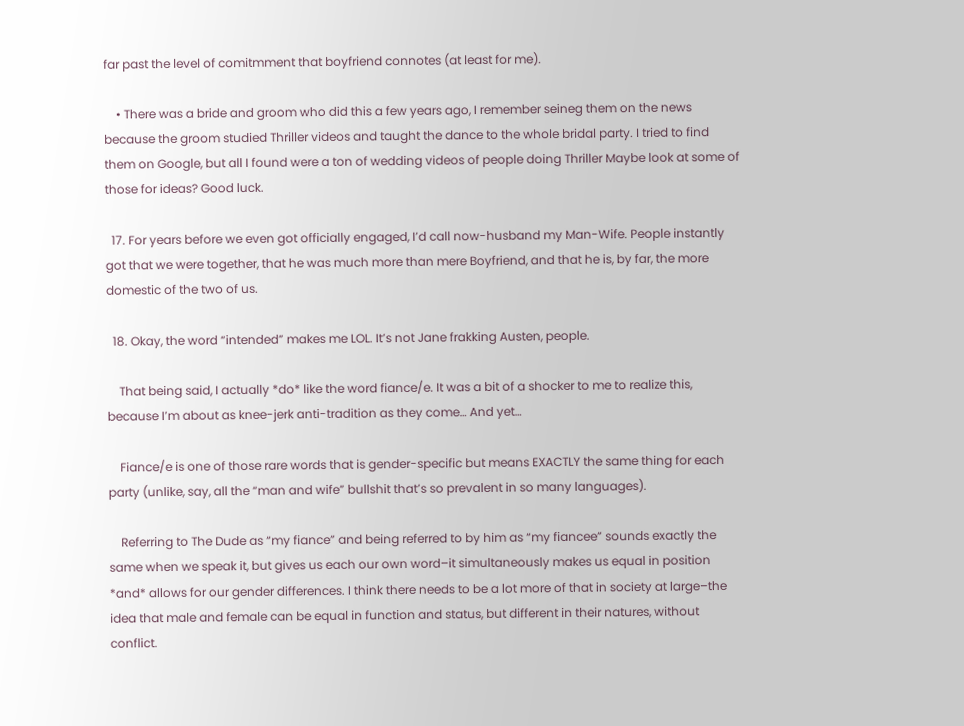far past the level of comitmment that boyfriend connotes (at least for me).

    • There was a bride and groom who did this a few years ago, I remember seineg them on the news because the groom studied Thriller videos and taught the dance to the whole bridal party. I tried to find them on Google, but all I found were a ton of wedding videos of people doing Thriller Maybe look at some of those for ideas? Good luck.

  17. For years before we even got officially engaged, I’d call now-husband my Man-Wife. People instantly got that we were together, that he was much more than mere Boyfriend, and that he is, by far, the more domestic of the two of us.

  18. Okay, the word “intended” makes me LOL. It’s not Jane frakking Austen, people.

    That being said, I actually *do* like the word fiance/e. It was a bit of a shocker to me to realize this, because I’m about as knee-jerk anti-tradition as they come… And yet…

    Fiance/e is one of those rare words that is gender-specific but means EXACTLY the same thing for each party (unlike, say, all the “man and wife” bullshit that’s so prevalent in so many languages).

    Referring to The Dude as “my fiance” and being referred to by him as “my fiancee” sounds exactly the same when we speak it, but gives us each our own word–it simultaneously makes us equal in position *and* allows for our gender differences. I think there needs to be a lot more of that in society at large–the idea that male and female can be equal in function and status, but different in their natures, without conflict.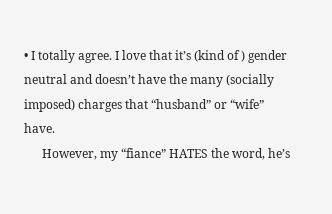• I totally agree. I love that it’s (kind of ) gender neutral and doesn’t have the many (socially imposed) charges that “husband” or “wife” have.
      However, my “fiance” HATES the word, he’s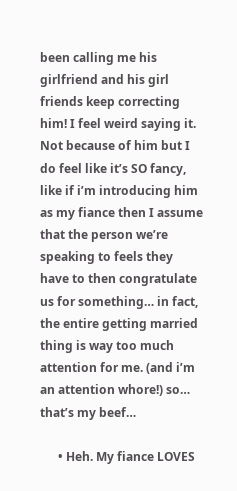been calling me his girlfriend and his girl friends keep correcting him! I feel weird saying it. Not because of him but I do feel like it’s SO fancy, like if i’m introducing him as my fiance then I assume that the person we’re speaking to feels they have to then congratulate us for something… in fact, the entire getting married thing is way too much attention for me. (and i’m an attention whore!) so… that’s my beef…

      • Heh. My fiance LOVES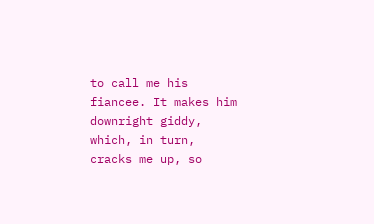to call me his fiancee. It makes him downright giddy, which, in turn, cracks me up, so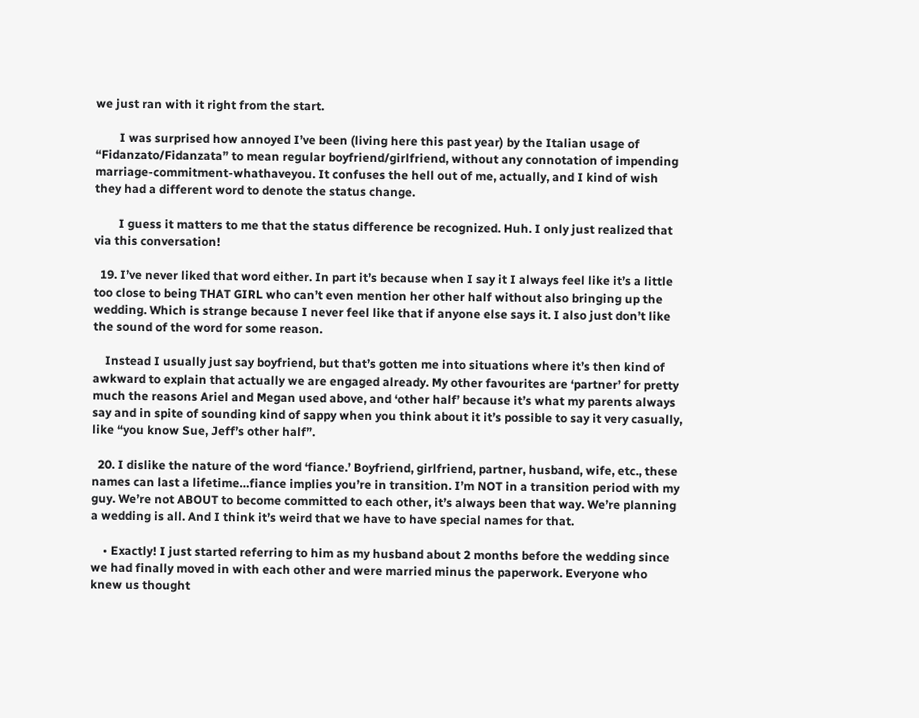we just ran with it right from the start.

        I was surprised how annoyed I’ve been (living here this past year) by the Italian usage of “Fidanzato/Fidanzata” to mean regular boyfriend/girlfriend, without any connotation of impending marriage-commitment-whathaveyou. It confuses the hell out of me, actually, and I kind of wish they had a different word to denote the status change.

        I guess it matters to me that the status difference be recognized. Huh. I only just realized that via this conversation!

  19. I’ve never liked that word either. In part it’s because when I say it I always feel like it’s a little too close to being THAT GIRL who can’t even mention her other half without also bringing up the wedding. Which is strange because I never feel like that if anyone else says it. I also just don’t like the sound of the word for some reason.

    Instead I usually just say boyfriend, but that’s gotten me into situations where it’s then kind of awkward to explain that actually we are engaged already. My other favourites are ‘partner’ for pretty much the reasons Ariel and Megan used above, and ‘other half’ because it’s what my parents always say and in spite of sounding kind of sappy when you think about it it’s possible to say it very casually, like “you know Sue, Jeff’s other half”.

  20. I dislike the nature of the word ‘fiance.’ Boyfriend, girlfriend, partner, husband, wife, etc., these names can last a lifetime…fiance implies you’re in transition. I’m NOT in a transition period with my guy. We’re not ABOUT to become committed to each other, it’s always been that way. We’re planning a wedding is all. And I think it’s weird that we have to have special names for that.

    • Exactly! I just started referring to him as my husband about 2 months before the wedding since we had finally moved in with each other and were married minus the paperwork. Everyone who knew us thought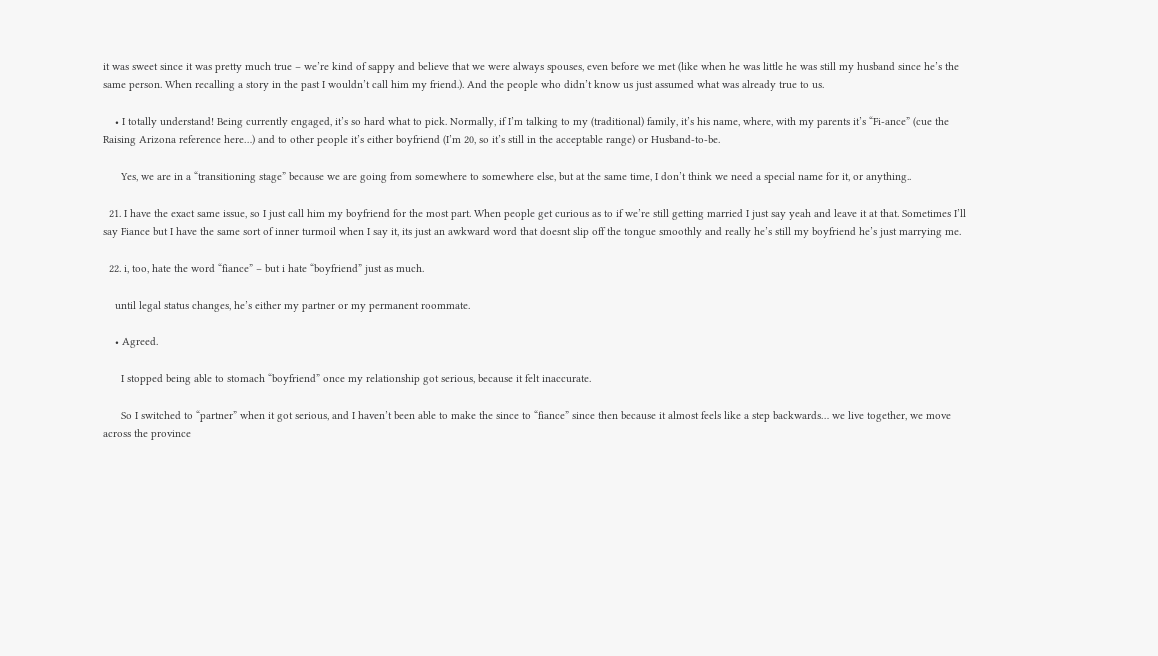it was sweet since it was pretty much true – we’re kind of sappy and believe that we were always spouses, even before we met (like when he was little he was still my husband since he’s the same person. When recalling a story in the past I wouldn’t call him my friend.). And the people who didn’t know us just assumed what was already true to us.

    • I totally understand! Being currently engaged, it’s so hard what to pick. Normally, if I’m talking to my (traditional) family, it’s his name, where, with my parents it’s “Fi-ance” (cue the Raising Arizona reference here…) and to other people it’s either boyfriend (I’m 20, so it’s still in the acceptable range) or Husband-to-be.

      Yes, we are in a “transitioning stage” because we are going from somewhere to somewhere else, but at the same time, I don’t think we need a special name for it, or anything..

  21. I have the exact same issue, so I just call him my boyfriend for the most part. When people get curious as to if we’re still getting married I just say yeah and leave it at that. Sometimes I’ll say Fiance but I have the same sort of inner turmoil when I say it, its just an awkward word that doesnt slip off the tongue smoothly and really he’s still my boyfriend he’s just marrying me.

  22. i, too, hate the word “fiance” – but i hate “boyfriend” just as much.

    until legal status changes, he’s either my partner or my permanent roommate.

    • Agreed.

      I stopped being able to stomach “boyfriend” once my relationship got serious, because it felt inaccurate.

      So I switched to “partner” when it got serious, and I haven’t been able to make the since to “fiance” since then because it almost feels like a step backwards… we live together, we move across the province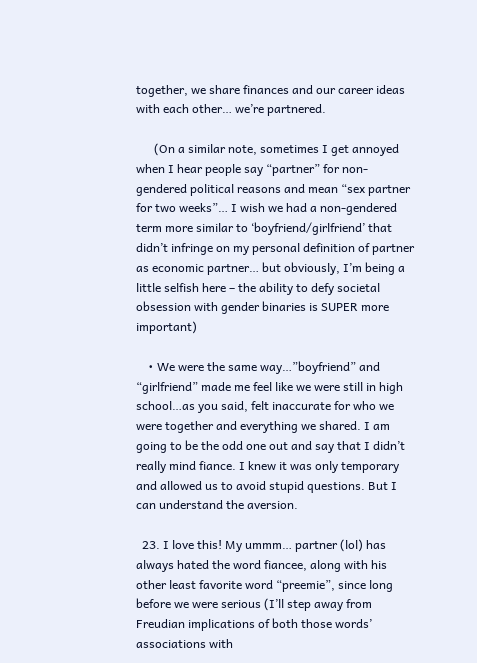together, we share finances and our career ideas with each other… we’re partnered.

      (On a similar note, sometimes I get annoyed when I hear people say “partner” for non-gendered political reasons and mean “sex partner for two weeks”… I wish we had a non-gendered term more similar to ‘boyfriend/girlfriend’ that didn’t infringe on my personal definition of partner as economic partner… but obviously, I’m being a little selfish here – the ability to defy societal obsession with gender binaries is SUPER more important)

    • We were the same way…”boyfriend” and “girlfriend” made me feel like we were still in high school…as you said, felt inaccurate for who we were together and everything we shared. I am going to be the odd one out and say that I didn’t really mind fiance. I knew it was only temporary and allowed us to avoid stupid questions. But I can understand the aversion.

  23. I love this! My ummm… partner (lol) has always hated the word fiancee, along with his other least favorite word “preemie”, since long before we were serious (I’ll step away from Freudian implications of both those words’ associations with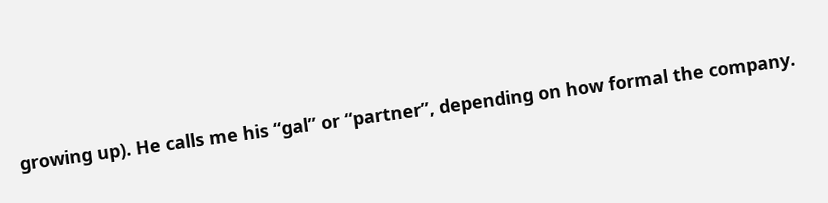growing up). He calls me his “gal” or “partner”, depending on how formal the company.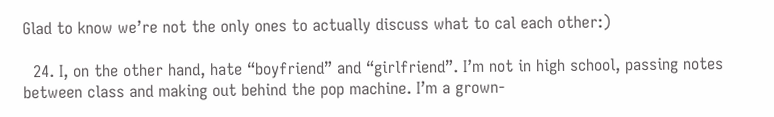Glad to know we’re not the only ones to actually discuss what to cal each other:)

  24. I, on the other hand, hate “boyfriend” and “girlfriend”. I’m not in high school, passing notes between class and making out behind the pop machine. I’m a grown-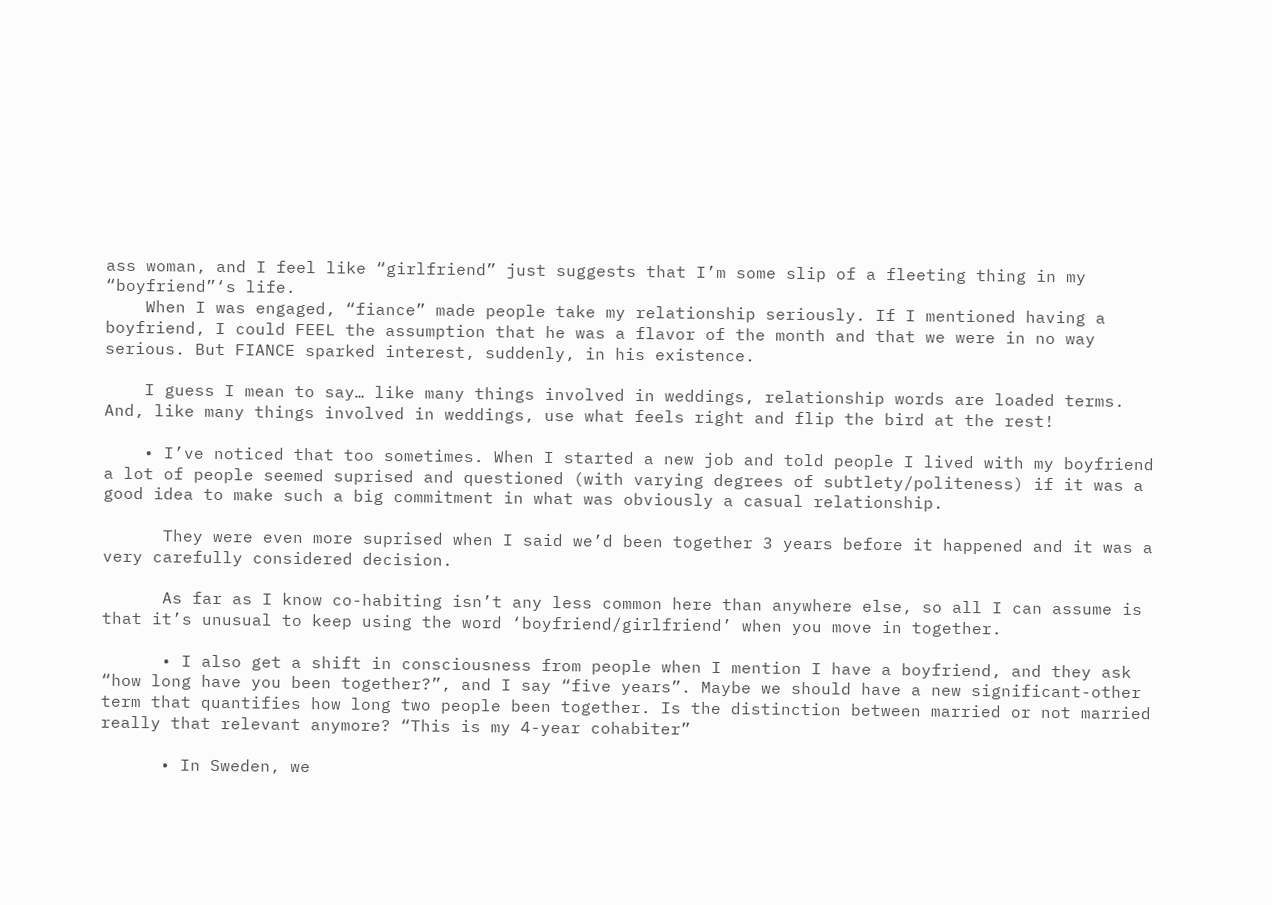ass woman, and I feel like “girlfriend” just suggests that I’m some slip of a fleeting thing in my “boyfriend”‘s life.
    When I was engaged, “fiance” made people take my relationship seriously. If I mentioned having a boyfriend, I could FEEL the assumption that he was a flavor of the month and that we were in no way serious. But FIANCE sparked interest, suddenly, in his existence.

    I guess I mean to say… like many things involved in weddings, relationship words are loaded terms. And, like many things involved in weddings, use what feels right and flip the bird at the rest!

    • I’ve noticed that too sometimes. When I started a new job and told people I lived with my boyfriend a lot of people seemed suprised and questioned (with varying degrees of subtlety/politeness) if it was a good idea to make such a big commitment in what was obviously a casual relationship.

      They were even more suprised when I said we’d been together 3 years before it happened and it was a very carefully considered decision.

      As far as I know co-habiting isn’t any less common here than anywhere else, so all I can assume is that it’s unusual to keep using the word ‘boyfriend/girlfriend’ when you move in together.

      • I also get a shift in consciousness from people when I mention I have a boyfriend, and they ask “how long have you been together?”, and I say “five years”. Maybe we should have a new significant-other term that quantifies how long two people been together. Is the distinction between married or not married really that relevant anymore? “This is my 4-year cohabiter”

      • In Sweden, we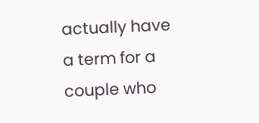actually have a term for a couple who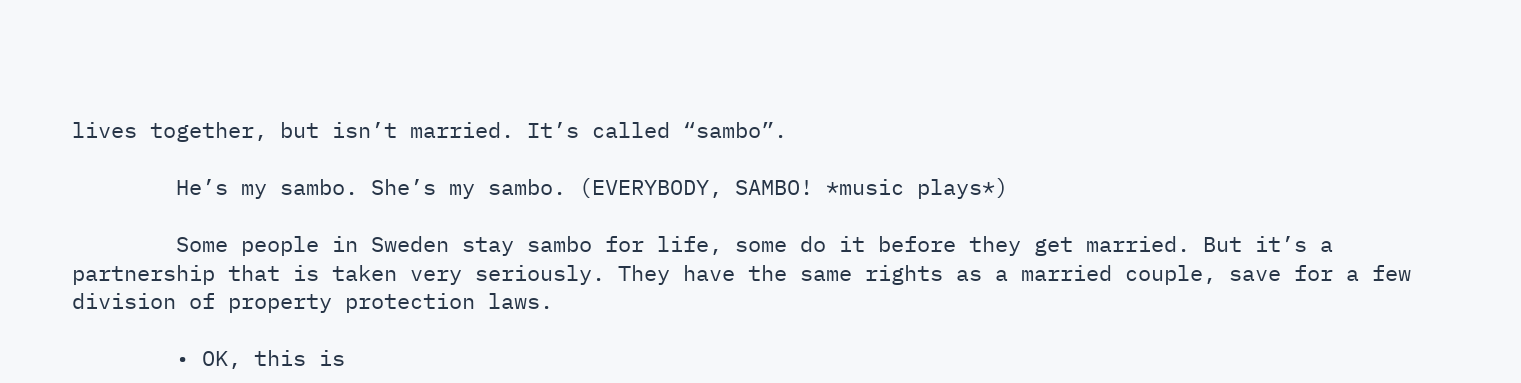lives together, but isn’t married. It’s called “sambo”.

        He’s my sambo. She’s my sambo. (EVERYBODY, SAMBO! *music plays*)

        Some people in Sweden stay sambo for life, some do it before they get married. But it’s a partnership that is taken very seriously. They have the same rights as a married couple, save for a few division of property protection laws.

        • OK, this is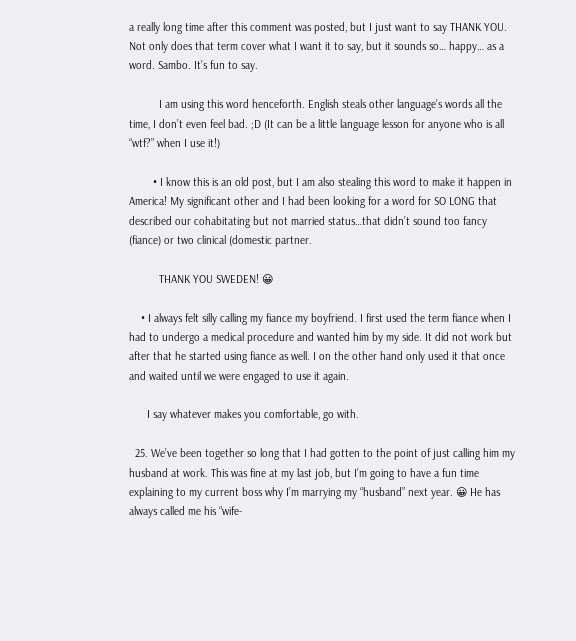a really long time after this comment was posted, but I just want to say THANK YOU. Not only does that term cover what I want it to say, but it sounds so… happy… as a word. Sambo. It’s fun to say.

          I am using this word henceforth. English steals other language’s words all the time, I don’t even feel bad. ;D (It can be a little language lesson for anyone who is all “wtf?” when I use it!)

        • I know this is an old post, but I am also stealing this word to make it happen in America! My significant other and I had been looking for a word for SO LONG that described our cohabitating but not married status…that didn’t sound too fancy (fiance) or two clinical (domestic partner.

          THANK YOU SWEDEN! 😀

    • I always felt silly calling my fiance my boyfriend. I first used the term fiance when I had to undergo a medical procedure and wanted him by my side. It did not work but after that he started using fiance as well. I on the other hand only used it that once and waited until we were engaged to use it again.

      I say whatever makes you comfortable, go with.

  25. We’ve been together so long that I had gotten to the point of just calling him my husband at work. This was fine at my last job, but I’m going to have a fun time explaining to my current boss why I’m marrying my “husband” next year. 😀 He has always called me his “wife-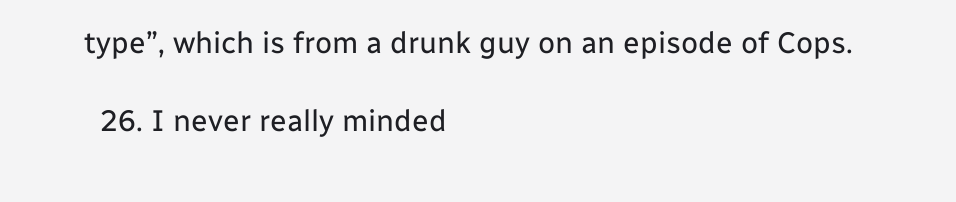type”, which is from a drunk guy on an episode of Cops.

  26. I never really minded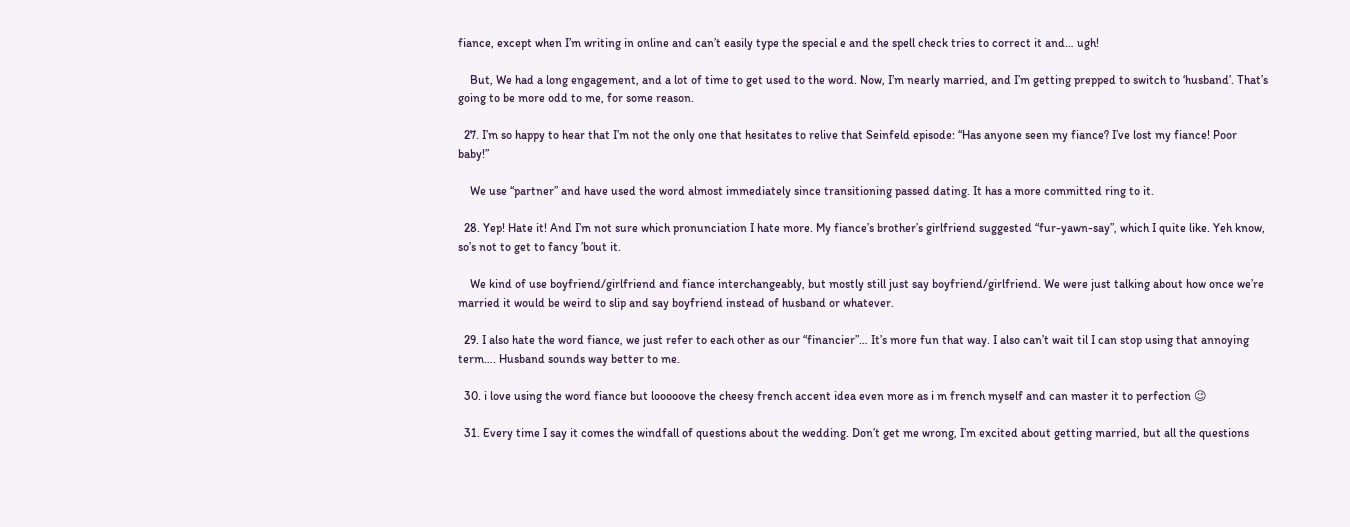fiance, except when I’m writing in online and can’t easily type the special e and the spell check tries to correct it and… ugh!

    But, We had a long engagement, and a lot of time to get used to the word. Now, I’m nearly married, and I’m getting prepped to switch to ‘husband’. That’s going to be more odd to me, for some reason.

  27. I’m so happy to hear that I’m not the only one that hesitates to relive that Seinfeld episode: “Has anyone seen my fiance? I’ve lost my fiance! Poor baby!”

    We use “partner” and have used the word almost immediately since transitioning passed dating. It has a more committed ring to it.

  28. Yep! Hate it! And I’m not sure which pronunciation I hate more. My fiance’s brother’s girlfriend suggested “fur-yawn-say”, which I quite like. Yeh know, so’s not to get to fancy ’bout it.

    We kind of use boyfriend/girlfriend and fiance interchangeably, but mostly still just say boyfriend/girlfriend. We were just talking about how once we’re married it would be weird to slip and say boyfriend instead of husband or whatever.

  29. I also hate the word fiance, we just refer to each other as our “financier”… It’s more fun that way. I also can’t wait til I can stop using that annoying term…. Husband sounds way better to me.

  30. i love using the word fiance but looooove the cheesy french accent idea even more as i m french myself and can master it to perfection 😉

  31. Every time I say it comes the windfall of questions about the wedding. Don’t get me wrong, I’m excited about getting married, but all the questions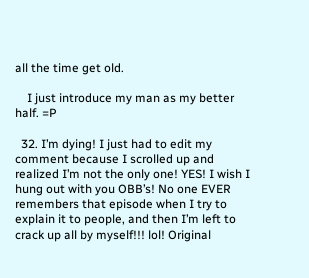all the time get old.

    I just introduce my man as my better half. =P

  32. I’m dying! I just had to edit my comment because I scrolled up and realized I’m not the only one! YES! I wish I hung out with you OBB’s! No one EVER remembers that episode when I try to explain it to people, and then I’m left to crack up all by myself!!! lol! Original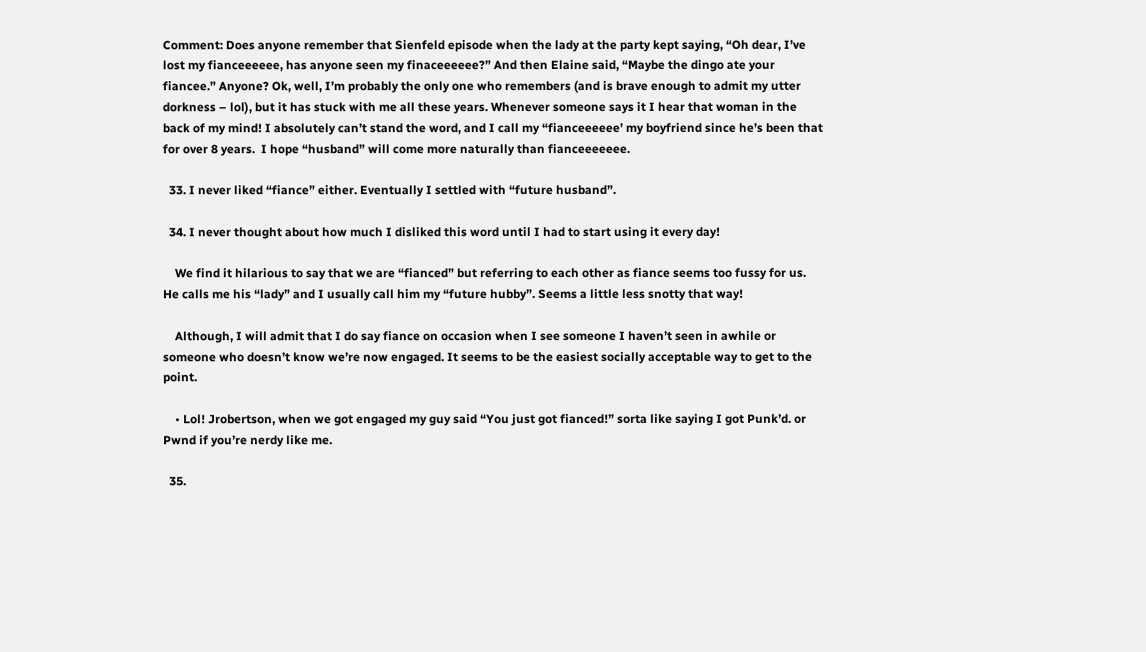Comment: Does anyone remember that Sienfeld episode when the lady at the party kept saying, “Oh dear, I’ve lost my fianceeeeee, has anyone seen my finaceeeeee?” And then Elaine said, “Maybe the dingo ate your fiancee.” Anyone? Ok, well, I’m probably the only one who remembers (and is brave enough to admit my utter dorkness – lol), but it has stuck with me all these years. Whenever someone says it I hear that woman in the back of my mind! I absolutely can’t stand the word, and I call my “fianceeeeee’ my boyfriend since he’s been that for over 8 years.  I hope “husband” will come more naturally than fianceeeeeee.

  33. I never liked “fiance” either. Eventually I settled with “future husband”.

  34. I never thought about how much I disliked this word until I had to start using it every day!

    We find it hilarious to say that we are “fianced” but referring to each other as fiance seems too fussy for us. He calls me his “lady” and I usually call him my “future hubby”. Seems a little less snotty that way!

    Although, I will admit that I do say fiance on occasion when I see someone I haven’t seen in awhile or someone who doesn’t know we’re now engaged. It seems to be the easiest socially acceptable way to get to the point.

    • Lol! Jrobertson, when we got engaged my guy said “You just got fianced!” sorta like saying I got Punk’d. or Pwnd if you’re nerdy like me.

  35.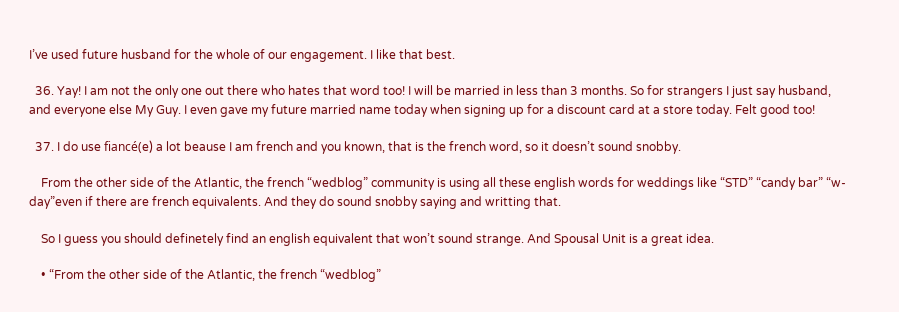I’ve used future husband for the whole of our engagement. I like that best.

  36. Yay! I am not the only one out there who hates that word too! I will be married in less than 3 months. So for strangers I just say husband, and everyone else My Guy. I even gave my future married name today when signing up for a discount card at a store today. Felt good too!

  37. I do use fiancé(e) a lot beause I am french and you known, that is the french word, so it doesn’t sound snobby.

    From the other side of the Atlantic, the french “wedblog” community is using all these english words for weddings like “STD” “candy bar” “w-day”even if there are french equivalents. And they do sound snobby saying and writting that.

    So I guess you should definetely find an english equivalent that won’t sound strange. And Spousal Unit is a great idea.

    • “From the other side of the Atlantic, the french “wedblog”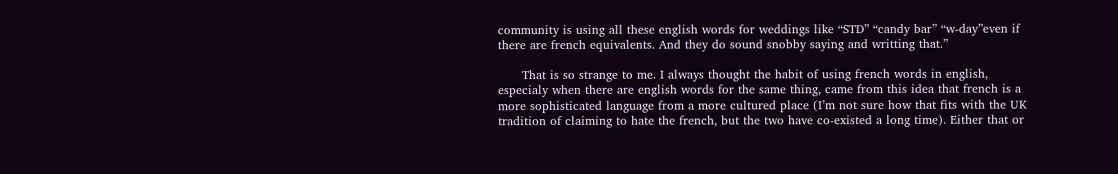community is using all these english words for weddings like “STD” “candy bar” “w-day”even if there are french equivalents. And they do sound snobby saying and writting that.”

      That is so strange to me. I always thought the habit of using french words in english, especialy when there are english words for the same thing, came from this idea that french is a more sophisticated language from a more cultured place (I’m not sure how that fits with the UK tradition of claiming to hate the french, but the two have co-existed a long time). Either that or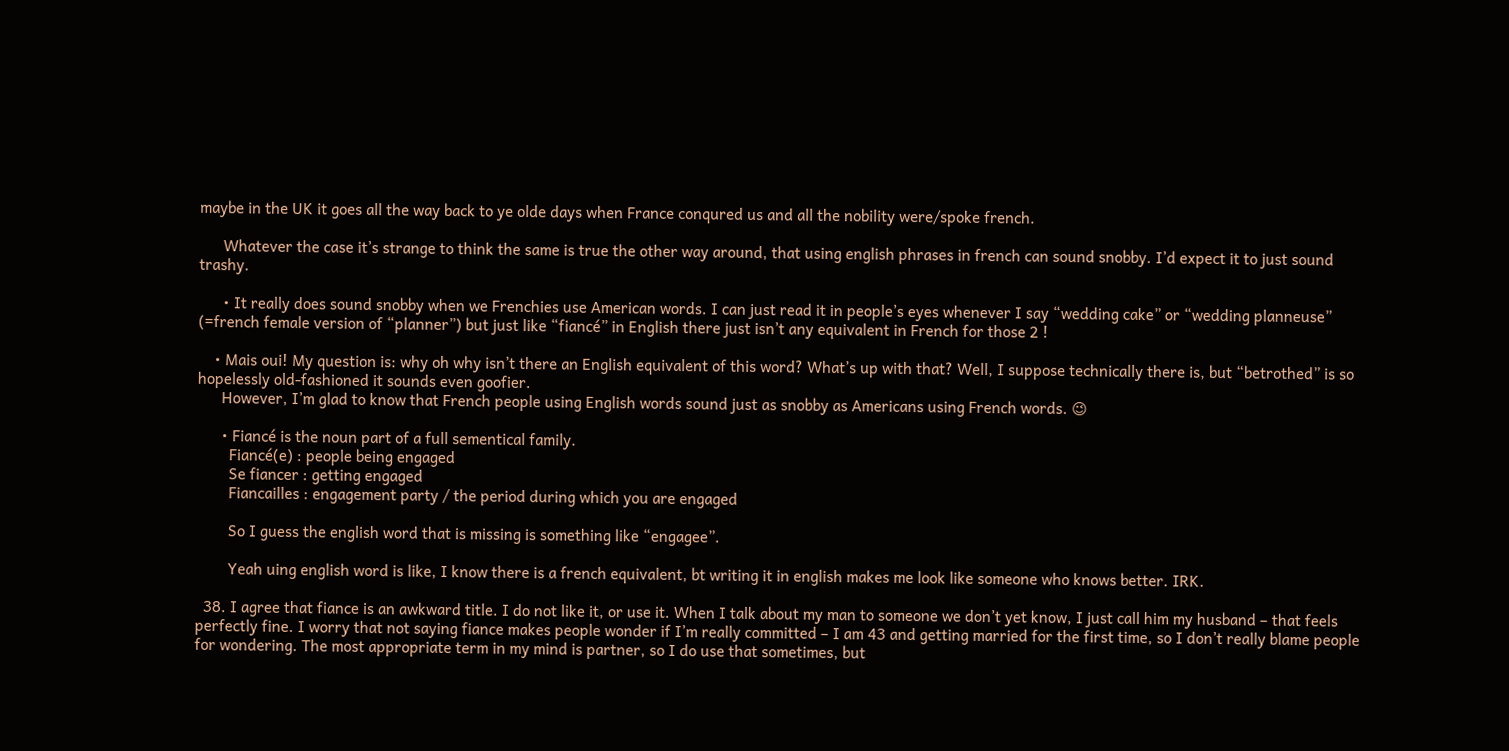maybe in the UK it goes all the way back to ye olde days when France conqured us and all the nobility were/spoke french.

      Whatever the case it’s strange to think the same is true the other way around, that using english phrases in french can sound snobby. I’d expect it to just sound trashy.

      • It really does sound snobby when we Frenchies use American words. I can just read it in people’s eyes whenever I say “wedding cake” or “wedding planneuse” (=french female version of “planner”) but just like “fiancé” in English there just isn’t any equivalent in French for those 2 !

    • Mais oui! My question is: why oh why isn’t there an English equivalent of this word? What’s up with that? Well, I suppose technically there is, but “betrothed” is so hopelessly old-fashioned it sounds even goofier.
      However, I’m glad to know that French people using English words sound just as snobby as Americans using French words. 😉

      • Fiancé is the noun part of a full sementical family.
        Fiancé(e) : people being engaged
        Se fiancer : getting engaged
        Fiancailles : engagement party / the period during which you are engaged

        So I guess the english word that is missing is something like “engagee”.

        Yeah uing english word is like, I know there is a french equivalent, bt writing it in english makes me look like someone who knows better. IRK.

  38. I agree that fiance is an awkward title. I do not like it, or use it. When I talk about my man to someone we don’t yet know, I just call him my husband – that feels perfectly fine. I worry that not saying fiance makes people wonder if I’m really committed – I am 43 and getting married for the first time, so I don’t really blame people for wondering. The most appropriate term in my mind is partner, so I do use that sometimes, but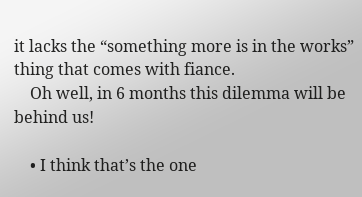it lacks the “something more is in the works” thing that comes with fiance.
    Oh well, in 6 months this dilemma will be behind us!

    • I think that’s the one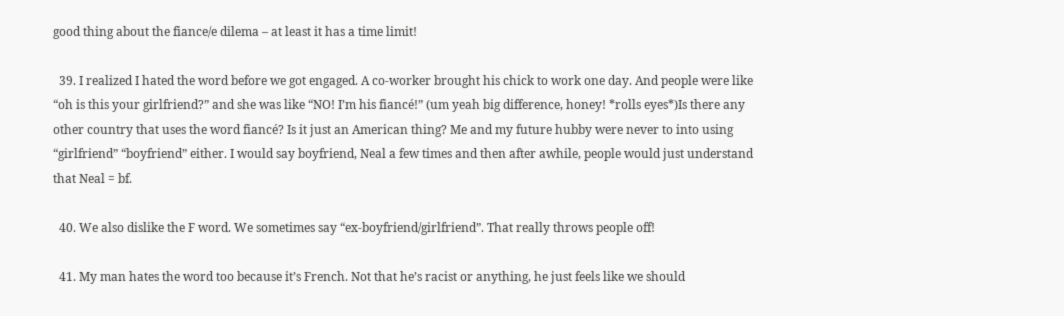good thing about the fiance/e dilema – at least it has a time limit!

  39. I realized I hated the word before we got engaged. A co-worker brought his chick to work one day. And people were like “oh is this your girlfriend?” and she was like “NO! I’m his fiancé!” (um yeah big difference, honey! *rolls eyes*)Is there any other country that uses the word fiancé? Is it just an American thing? Me and my future hubby were never to into using “girlfriend” “boyfriend” either. I would say boyfriend, Neal a few times and then after awhile, people would just understand that Neal = bf.

  40. We also dislike the F word. We sometimes say “ex-boyfriend/girlfriend”. That really throws people off!

  41. My man hates the word too because it’s French. Not that he’s racist or anything, he just feels like we should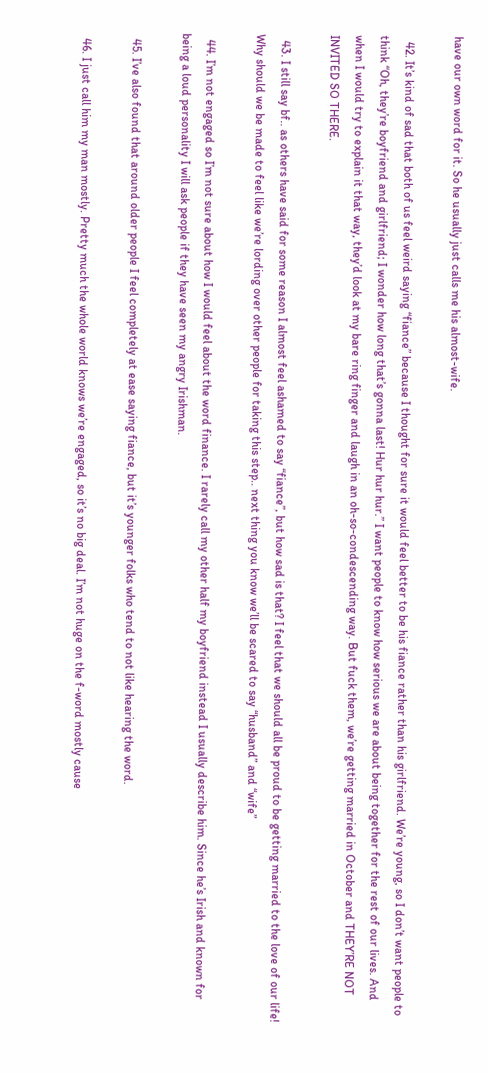have our own word for it. So he usually just calls me his almost-wife.

  42. It’s kind of sad that both of us feel weird saying “fiance” because I thought for sure it would feel better to be his fiance rather than his girlfriend. We’re young, so I don’t want people to think “Oh, they’re boyfriend and girlfriend; I wonder how long that’s gonna last! Hur hur hur.” I want people to know how serious we are about being together for the rest of our lives. And when I would try to explain it that way, they’d look at my bare ring finger and laugh in an oh-so-condescending way. But fuck them, we’re getting married in October and THEY’RE NOT INVITED SO THERE.

  43. I still say bf.. as others have said for some reason I almost feel ashamed to say “fiance”, but how sad is that? I feel that we should all be proud to be getting married to the love of our life! Why should we be made to feel like we’re lording over other people for taking this step.. next thing you know we’ll be scared to say “husband” and “wife”

  44. I’m not engaged so I’m not sure about how I would feel about the word finance. I rarely call my other half my boyfriend instead I usually describe him. Since he’s Irish and known for being a loud personality I will ask people if they have seen my angry Irishman.

  45. I’ve also found that around older people I feel completely at ease saying fiance, but it’s younger folks who tend to not like hearing the word.

  46. I just call him my man mostly. Pretty much the whole world knows we’re engaged, so it’s no big deal. I’m not huge on the f-word mostly cause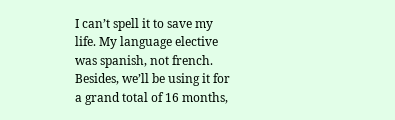I can’t spell it to save my life. My language elective was spanish, not french. Besides, we’ll be using it for a grand total of 16 months,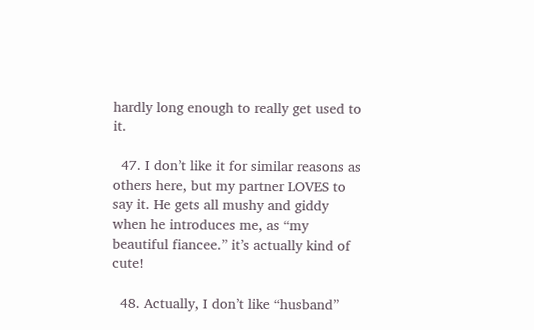hardly long enough to really get used to it.

  47. I don’t like it for similar reasons as others here, but my partner LOVES to say it. He gets all mushy and giddy when he introduces me, as “my beautiful fiancee.” it’s actually kind of cute!

  48. Actually, I don’t like “husband”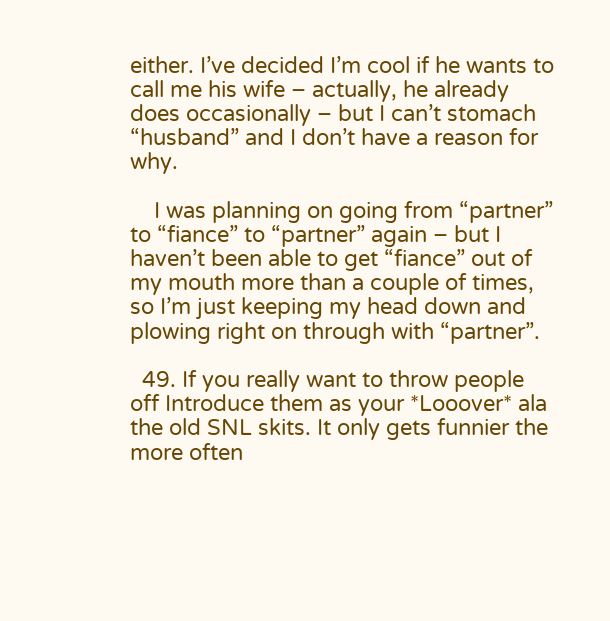either. I’ve decided I’m cool if he wants to call me his wife – actually, he already does occasionally – but I can’t stomach “husband” and I don’t have a reason for why.

    I was planning on going from “partner” to “fiance” to “partner” again – but I haven’t been able to get “fiance” out of my mouth more than a couple of times, so I’m just keeping my head down and plowing right on through with “partner”.

  49. If you really want to throw people off Introduce them as your *Looover* ala the old SNL skits. It only gets funnier the more often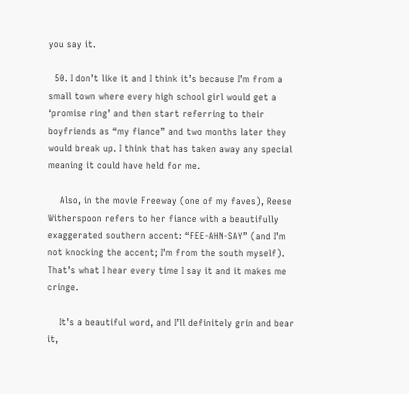you say it.

  50. I don’t like it and I think it’s because I’m from a small town where every high school girl would get a ‘promise ring’ and then start referring to their boyfriends as “my fiance” and two months later they would break up. I think that has taken away any special meaning it could have held for me.

    Also, in the movie Freeway (one of my faves), Reese Witherspoon refers to her fiance with a beautifully exaggerated southern accent: “FEE-AHN-SAY” (and I’m not knocking the accent; I’m from the south myself). That’s what I hear every time I say it and it makes me cringe.

    It’s a beautiful word, and I’ll definitely grin and bear it,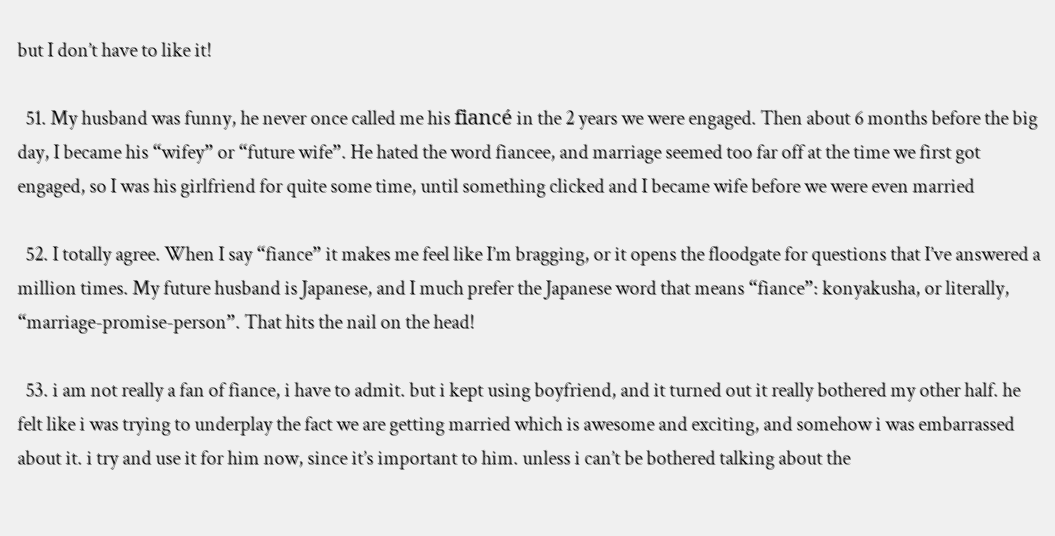but I don’t have to like it!

  51. My husband was funny, he never once called me his fiancé in the 2 years we were engaged. Then about 6 months before the big day, I became his “wifey” or “future wife”. He hated the word fiancee, and marriage seemed too far off at the time we first got engaged, so I was his girlfriend for quite some time, until something clicked and I became wife before we were even married

  52. I totally agree. When I say “fiance” it makes me feel like I’m bragging, or it opens the floodgate for questions that I’ve answered a million times. My future husband is Japanese, and I much prefer the Japanese word that means “fiance”: konyakusha, or literally, “marriage-promise-person”. That hits the nail on the head!

  53. i am not really a fan of fiance, i have to admit. but i kept using boyfriend, and it turned out it really bothered my other half. he felt like i was trying to underplay the fact we are getting married which is awesome and exciting, and somehow i was embarrassed about it. i try and use it for him now, since it’s important to him. unless i can’t be bothered talking about the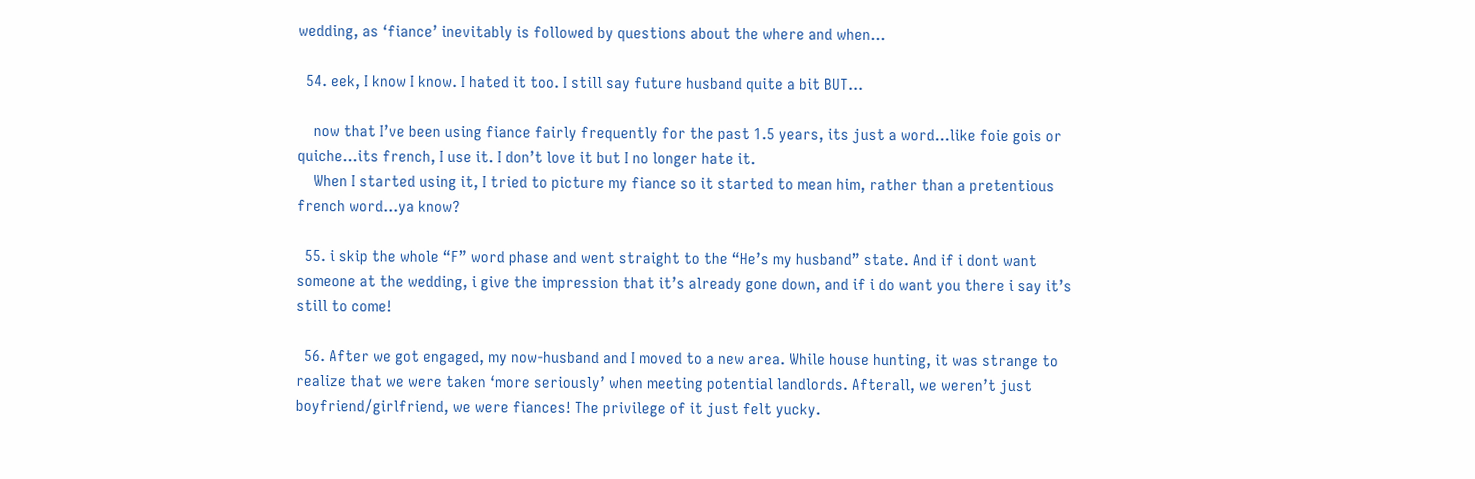wedding, as ‘fiance’ inevitably is followed by questions about the where and when…

  54. eek, I know I know. I hated it too. I still say future husband quite a bit BUT…

    now that I’ve been using fiance fairly frequently for the past 1.5 years, its just a word…like foie gois or quiche…its french, I use it. I don’t love it but I no longer hate it.
    When I started using it, I tried to picture my fiance so it started to mean him, rather than a pretentious french word…ya know?

  55. i skip the whole “F” word phase and went straight to the “He’s my husband” state. And if i dont want someone at the wedding, i give the impression that it’s already gone down, and if i do want you there i say it’s still to come!

  56. After we got engaged, my now-husband and I moved to a new area. While house hunting, it was strange to realize that we were taken ‘more seriously’ when meeting potential landlords. Afterall, we weren’t just boyfriend/girlfriend, we were fiances! The privilege of it just felt yucky.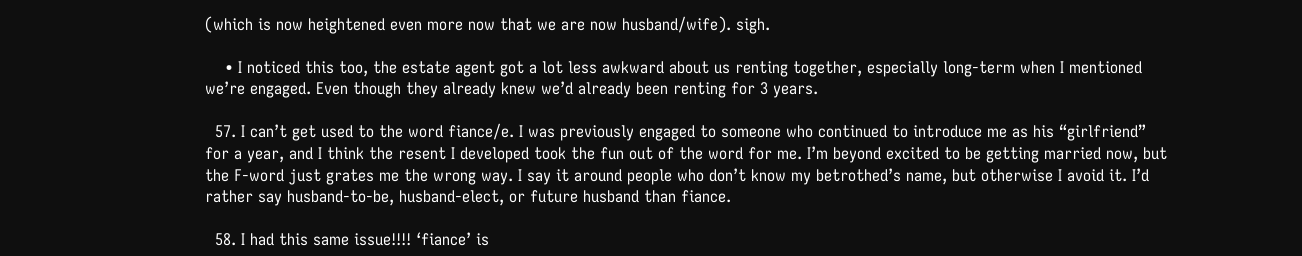(which is now heightened even more now that we are now husband/wife). sigh.

    • I noticed this too, the estate agent got a lot less awkward about us renting together, especially long-term when I mentioned we’re engaged. Even though they already knew we’d already been renting for 3 years.

  57. I can’t get used to the word fiance/e. I was previously engaged to someone who continued to introduce me as his “girlfriend” for a year, and I think the resent I developed took the fun out of the word for me. I’m beyond excited to be getting married now, but the F-word just grates me the wrong way. I say it around people who don’t know my betrothed’s name, but otherwise I avoid it. I’d rather say husband-to-be, husband-elect, or future husband than fiance.

  58. I had this same issue!!!! ‘fiance’ is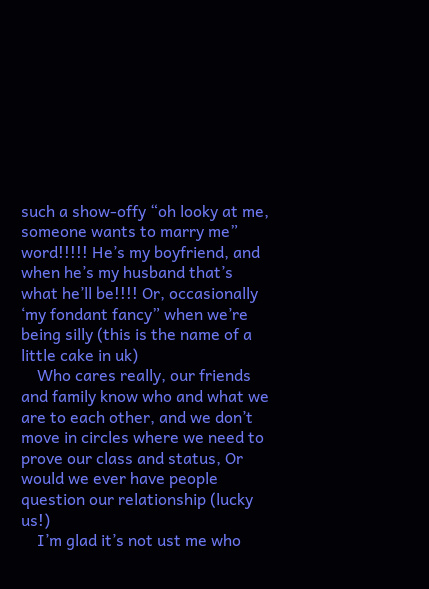such a show-offy “oh looky at me, someone wants to marry me” word!!!!! He’s my boyfriend, and when he’s my husband that’s what he’ll be!!!! Or, occasionally ‘my fondant fancy” when we’re being silly (this is the name of a little cake in uk)
    Who cares really, our friends and family know who and what we are to each other, and we don’t move in circles where we need to prove our class and status, Or would we ever have people question our relationship (lucky us!)
    I’m glad it’s not ust me who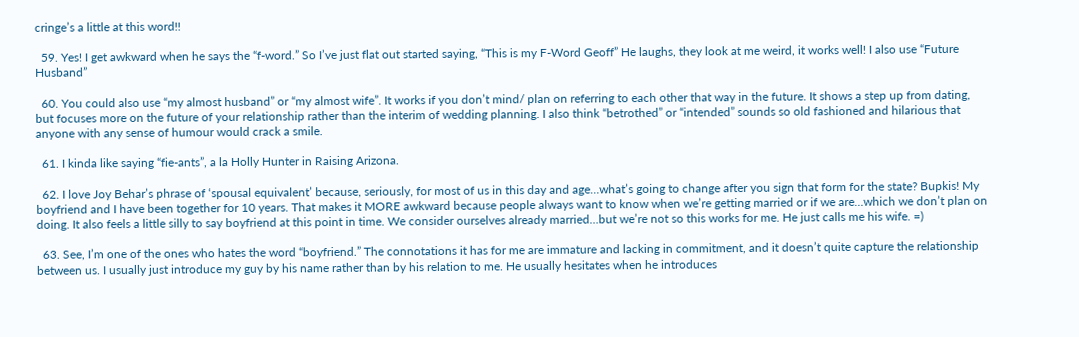cringe’s a little at this word!!

  59. Yes! I get awkward when he says the “f-word.” So I’ve just flat out started saying, “This is my F-Word Geoff” He laughs, they look at me weird, it works well! I also use “Future Husband”

  60. You could also use “my almost husband” or “my almost wife”. It works if you don’t mind/ plan on referring to each other that way in the future. It shows a step up from dating, but focuses more on the future of your relationship rather than the interim of wedding planning. I also think “betrothed” or “intended” sounds so old fashioned and hilarious that anyone with any sense of humour would crack a smile.

  61. I kinda like saying “fie-ants”, a la Holly Hunter in Raising Arizona.

  62. I love Joy Behar’s phrase of ‘spousal equivalent’ because, seriously, for most of us in this day and age…what’s going to change after you sign that form for the state? Bupkis! My boyfriend and I have been together for 10 years. That makes it MORE awkward because people always want to know when we’re getting married or if we are…which we don’t plan on doing. It also feels a little silly to say boyfriend at this point in time. We consider ourselves already married…but we’re not so this works for me. He just calls me his wife. =)

  63. See, I’m one of the ones who hates the word “boyfriend.” The connotations it has for me are immature and lacking in commitment, and it doesn’t quite capture the relationship between us. I usually just introduce my guy by his name rather than by his relation to me. He usually hesitates when he introduces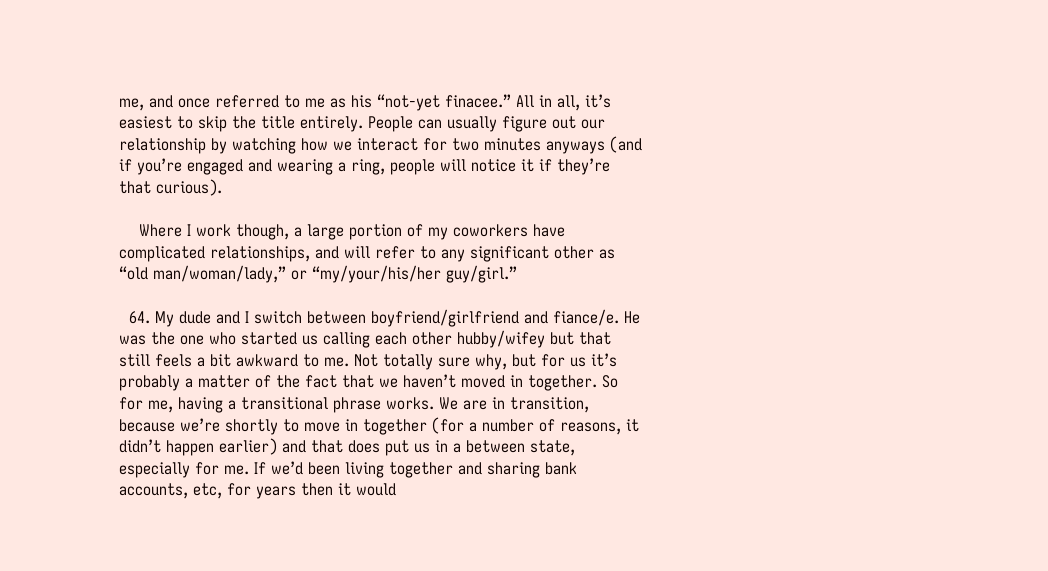me, and once referred to me as his “not-yet finacee.” All in all, it’s easiest to skip the title entirely. People can usually figure out our relationship by watching how we interact for two minutes anyways (and if you’re engaged and wearing a ring, people will notice it if they’re that curious).

    Where I work though, a large portion of my coworkers have complicated relationships, and will refer to any significant other as “old man/woman/lady,” or “my/your/his/her guy/girl.”

  64. My dude and I switch between boyfriend/girlfriend and fiance/e. He was the one who started us calling each other hubby/wifey but that still feels a bit awkward to me. Not totally sure why, but for us it’s probably a matter of the fact that we haven’t moved in together. So for me, having a transitional phrase works. We are in transition, because we’re shortly to move in together (for a number of reasons, it didn’t happen earlier) and that does put us in a between state, especially for me. If we’d been living together and sharing bank accounts, etc, for years then it would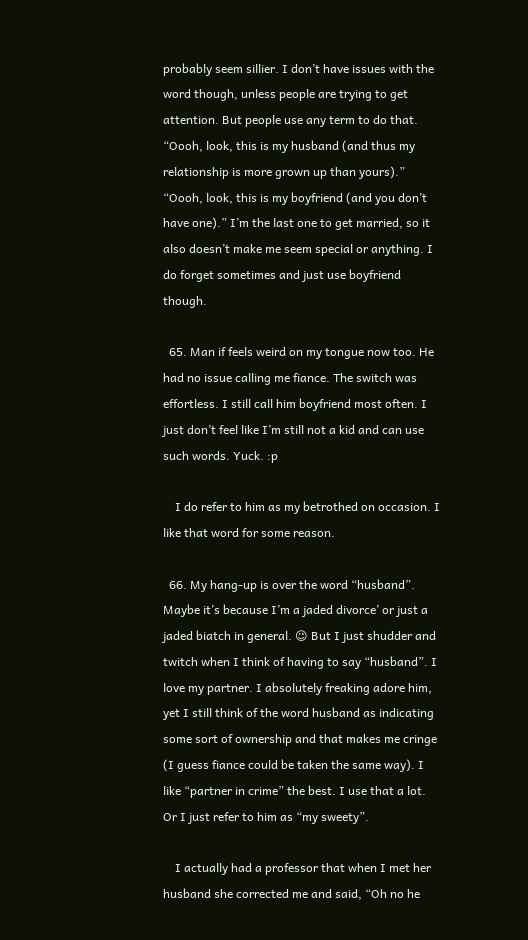probably seem sillier. I don’t have issues with the word though, unless people are trying to get attention. But people use any term to do that. “Oooh, look, this is my husband (and thus my relationship is more grown up than yours).” “Oooh, look, this is my boyfriend (and you don’t have one).” I’m the last one to get married, so it also doesn’t make me seem special or anything. I do forget sometimes and just use boyfriend though.

  65. Man if feels weird on my tongue now too. He had no issue calling me fiance. The switch was effortless. I still call him boyfriend most often. I just don’t feel like I’m still not a kid and can use such words. Yuck. :p

    I do refer to him as my betrothed on occasion. I like that word for some reason.

  66. My hang-up is over the word “husband”. Maybe it’s because I’m a jaded divorce’ or just a jaded biatch in general. 😉 But I just shudder and twitch when I think of having to say “husband”. I love my partner. I absolutely freaking adore him, yet I still think of the word husband as indicating some sort of ownership and that makes me cringe (I guess fiance could be taken the same way). I like “partner in crime” the best. I use that a lot. Or I just refer to him as “my sweety”.

    I actually had a professor that when I met her husband she corrected me and said, “Oh no he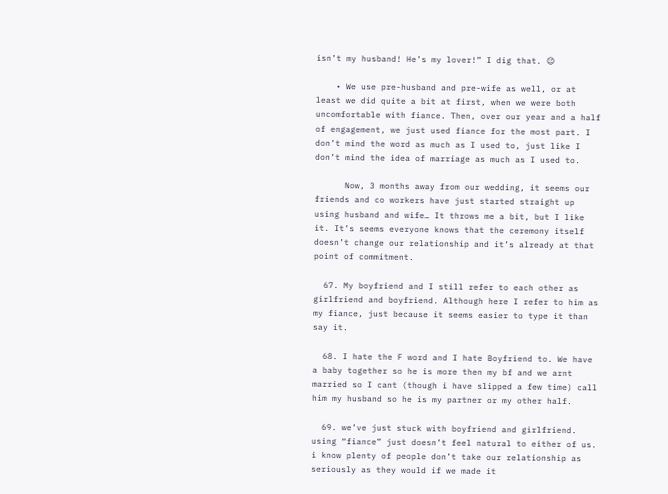isn’t my husband! He’s my lover!” I dig that. 😉

    • We use pre-husband and pre-wife as well, or at least we did quite a bit at first, when we were both uncomfortable with fiance. Then, over our year and a half of engagement, we just used fiance for the most part. I don’t mind the word as much as I used to, just like I don’t mind the idea of marriage as much as I used to.

      Now, 3 months away from our wedding, it seems our friends and co workers have just started straight up using husband and wife… It throws me a bit, but I like it. It’s seems everyone knows that the ceremony itself doesn’t change our relationship and it’s already at that point of commitment.

  67. My boyfriend and I still refer to each other as girlfriend and boyfriend. Although here I refer to him as my fiance, just because it seems easier to type it than say it.

  68. I hate the F word and I hate Boyfriend to. We have a baby together so he is more then my bf and we arnt married so I cant (though i have slipped a few time) call him my husband so he is my partner or my other half.

  69. we’ve just stuck with boyfriend and girlfriend. using “fiance” just doesn’t feel natural to either of us. i know plenty of people don’t take our relationship as seriously as they would if we made it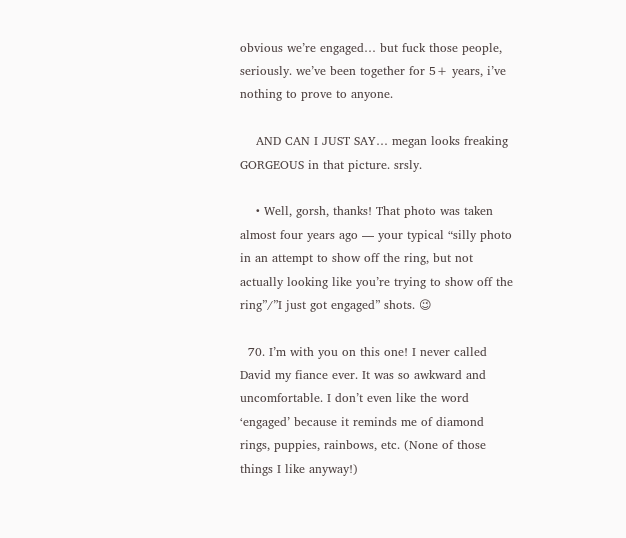obvious we’re engaged… but fuck those people, seriously. we’ve been together for 5+ years, i’ve nothing to prove to anyone.

    AND CAN I JUST SAY… megan looks freaking GORGEOUS in that picture. srsly.

    • Well, gorsh, thanks! That photo was taken almost four years ago — your typical “silly photo in an attempt to show off the ring, but not actually looking like you’re trying to show off the ring”/”I just got engaged” shots. 😉

  70. I’m with you on this one! I never called David my fiance ever. It was so awkward and uncomfortable. I don’t even like the word ‘engaged’ because it reminds me of diamond rings, puppies, rainbows, etc. (None of those things I like anyway!)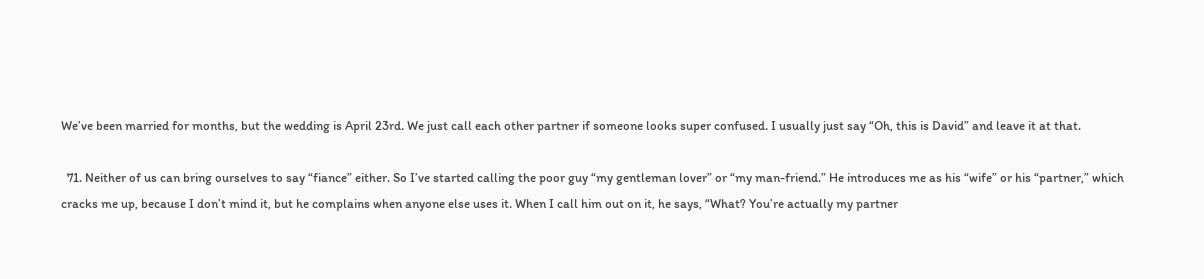We’ve been married for months, but the wedding is April 23rd. We just call each other partner if someone looks super confused. I usually just say “Oh, this is David” and leave it at that.

  71. Neither of us can bring ourselves to say “fiance” either. So I’ve started calling the poor guy “my gentleman lover” or “my man-friend.” He introduces me as his “wife” or his “partner,” which cracks me up, because I don’t mind it, but he complains when anyone else uses it. When I call him out on it, he says, “What? You’re actually my partner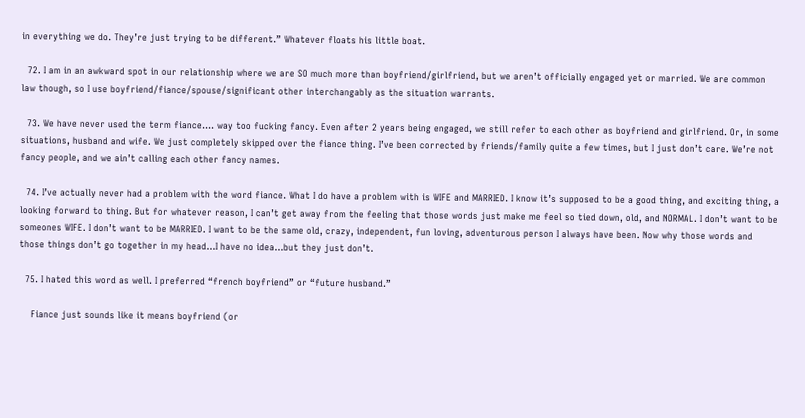in everything we do. They’re just trying to be different.” Whatever floats his little boat.

  72. I am in an awkward spot in our relationship where we are SO much more than boyfriend/girlfriend, but we aren’t officially engaged yet or married. We are common law though, so I use boyfriend/fiance/spouse/significant other interchangably as the situation warrants.

  73. We have never used the term fiance…. way too fucking fancy. Even after 2 years being engaged, we still refer to each other as boyfriend and girlfriend. Or, in some situations, husband and wife. We just completely skipped over the fiance thing. I’ve been corrected by friends/family quite a few times, but I just don’t care. We’re not fancy people, and we ain’t calling each other fancy names.

  74. I’ve actually never had a problem with the word fiance. What I do have a problem with is WIFE and MARRIED. I know it’s supposed to be a good thing, and exciting thing, a looking forward to thing. But for whatever reason, I can’t get away from the feeling that those words just make me feel so tied down, old, and NORMAL. I don’t want to be someones WIFE. I don’t want to be MARRIED. I want to be the same old, crazy, independent, fun loving, adventurous person I always have been. Now why those words and those things don’t go together in my head…I have no idea…but they just don’t.

  75. I hated this word as well. I preferred “french boyfriend” or “future husband.”

    Fiance just sounds like it means boyfriend (or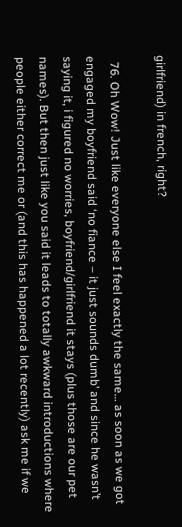girlfriend) in french, right?

  76. Oh Wow! Just like everyone else I feel exactly the same… as soon as we got engaged my boyfriend said ‘no fiance – it just sounds dumb’ and since he wasn’t saying it, i figured no worries, boyfriend/girlfriend it stays (plus those are our pet names). But then just like you said it leads to totally awkward introductions where people either correct me or (and this has happened a lot recently) ask me if we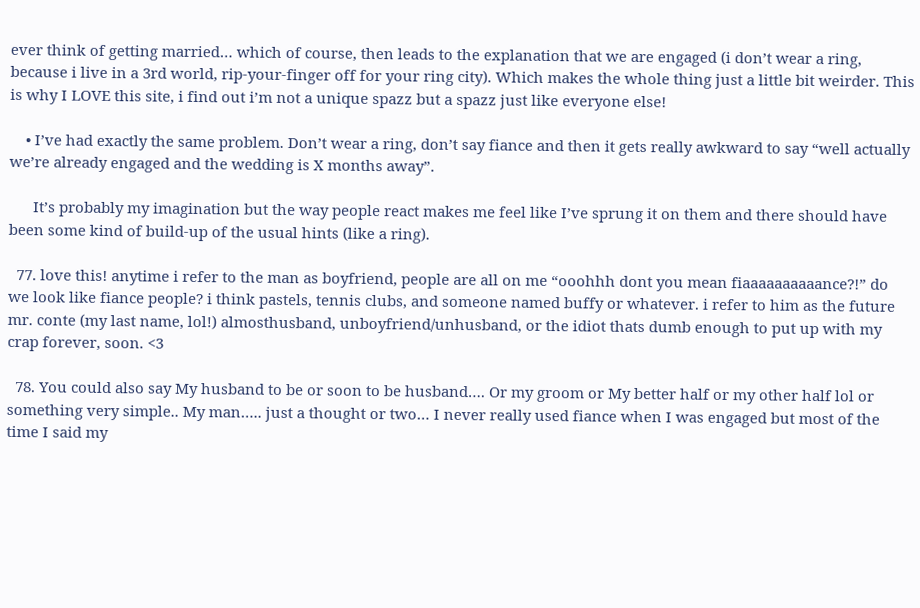ever think of getting married… which of course, then leads to the explanation that we are engaged (i don’t wear a ring, because i live in a 3rd world, rip-your-finger off for your ring city). Which makes the whole thing just a little bit weirder. This is why I LOVE this site, i find out i’m not a unique spazz but a spazz just like everyone else!

    • I’ve had exactly the same problem. Don’t wear a ring, don’t say fiance and then it gets really awkward to say “well actually we’re already engaged and the wedding is X months away”.

      It’s probably my imagination but the way people react makes me feel like I’ve sprung it on them and there should have been some kind of build-up of the usual hints (like a ring).

  77. love this! anytime i refer to the man as boyfriend, people are all on me “ooohhh dont you mean fiaaaaaaaaaance?!” do we look like fiance people? i think pastels, tennis clubs, and someone named buffy or whatever. i refer to him as the future mr. conte (my last name, lol!) almosthusband, unboyfriend/unhusband, or the idiot thats dumb enough to put up with my crap forever, soon. <3

  78. You could also say My husband to be or soon to be husband…. Or my groom or My better half or my other half lol or something very simple.. My man….. just a thought or two… I never really used fiance when I was engaged but most of the time I said my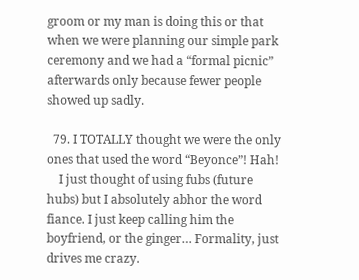groom or my man is doing this or that when we were planning our simple park ceremony and we had a “formal picnic” afterwards only because fewer people showed up sadly.

  79. I TOTALLY thought we were the only ones that used the word “Beyonce”! Hah!
    I just thought of using fubs (future hubs) but I absolutely abhor the word fiance. I just keep calling him the boyfriend, or the ginger… Formality, just drives me crazy.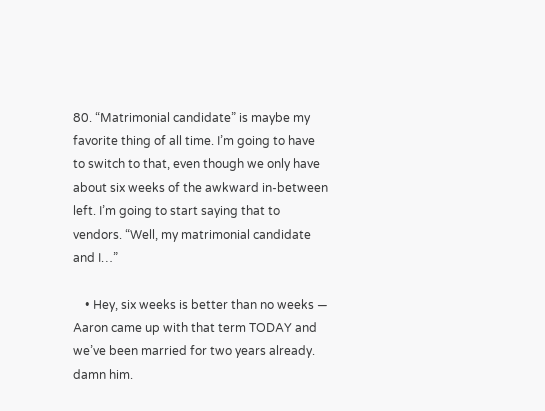80. “Matrimonial candidate” is maybe my favorite thing of all time. I’m going to have to switch to that, even though we only have about six weeks of the awkward in-between left. I’m going to start saying that to vendors. “Well, my matrimonial candidate and I…”

    • Hey, six weeks is better than no weeks — Aaron came up with that term TODAY and we’ve been married for two years already. damn him.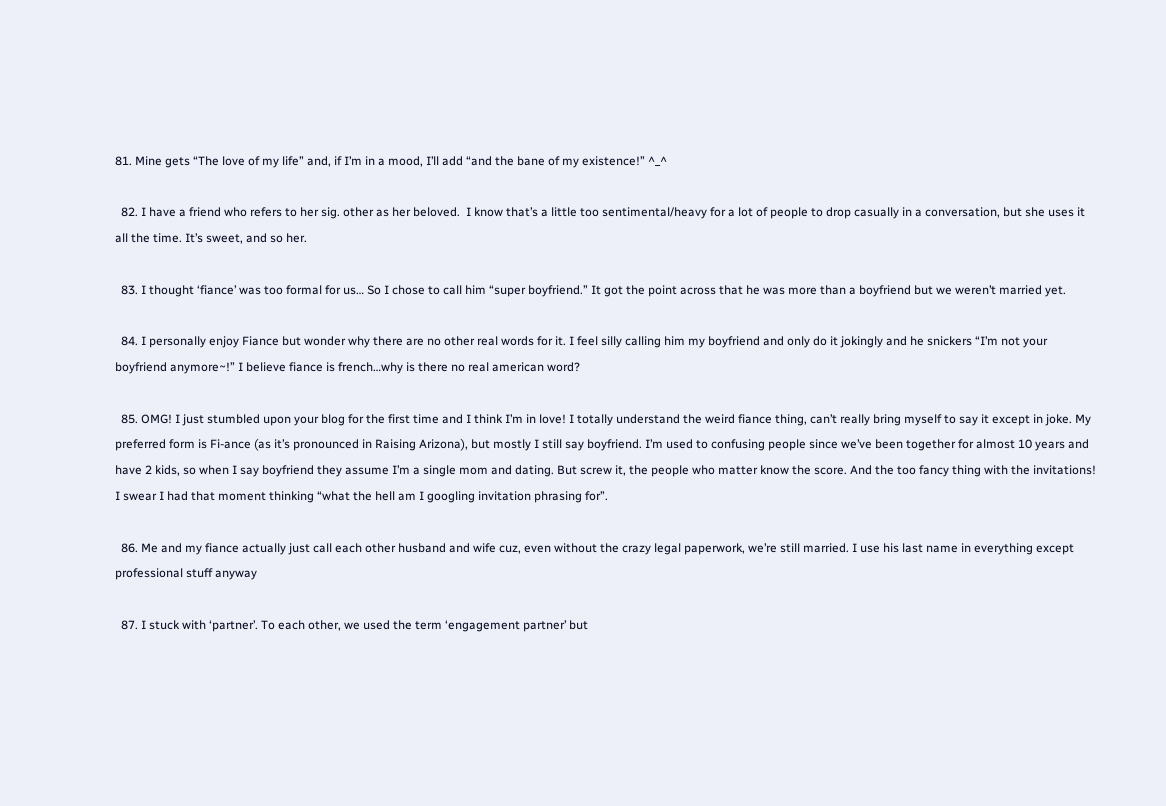81. Mine gets “The love of my life” and, if I’m in a mood, I’ll add “and the bane of my existence!” ^_^

  82. I have a friend who refers to her sig. other as her beloved.  I know that’s a little too sentimental/heavy for a lot of people to drop casually in a conversation, but she uses it all the time. It’s sweet, and so her.

  83. I thought ‘fiance’ was too formal for us… So I chose to call him “super boyfriend.” It got the point across that he was more than a boyfriend but we weren’t married yet.

  84. I personally enjoy Fiance but wonder why there are no other real words for it. I feel silly calling him my boyfriend and only do it jokingly and he snickers “I’m not your boyfriend anymore~!” I believe fiance is french…why is there no real american word?

  85. OMG! I just stumbled upon your blog for the first time and I think I’m in love! I totally understand the weird fiance thing, can’t really bring myself to say it except in joke. My preferred form is Fi-ance (as it’s pronounced in Raising Arizona), but mostly I still say boyfriend. I’m used to confusing people since we’ve been together for almost 10 years and have 2 kids, so when I say boyfriend they assume I’m a single mom and dating. But screw it, the people who matter know the score. And the too fancy thing with the invitations! I swear I had that moment thinking “what the hell am I googling invitation phrasing for”.

  86. Me and my fiance actually just call each other husband and wife cuz, even without the crazy legal paperwork, we’re still married. I use his last name in everything except professional stuff anyway

  87. I stuck with ‘partner’. To each other, we used the term ‘engagement partner’ but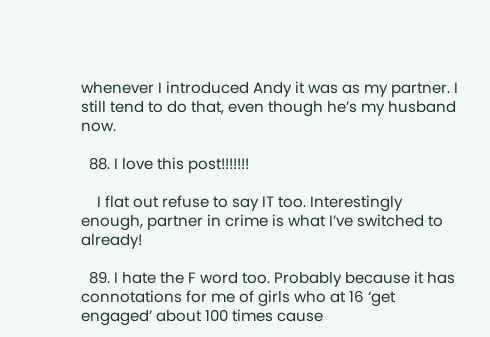whenever I introduced Andy it was as my partner. I still tend to do that, even though he’s my husband now.

  88. I love this post!!!!!!!

    I flat out refuse to say IT too. Interestingly enough, partner in crime is what I’ve switched to already!

  89. I hate the F word too. Probably because it has connotations for me of girls who at 16 ‘get engaged’ about 100 times cause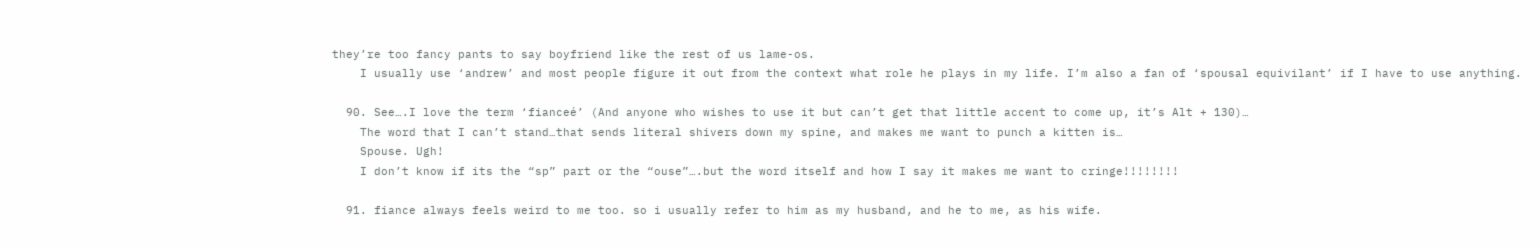they’re too fancy pants to say boyfriend like the rest of us lame-os.
    I usually use ‘andrew’ and most people figure it out from the context what role he plays in my life. I’m also a fan of ‘spousal equivilant’ if I have to use anything.

  90. See….I love the term ‘fianceé’ (And anyone who wishes to use it but can’t get that little accent to come up, it’s Alt + 130)…
    The word that I can’t stand…that sends literal shivers down my spine, and makes me want to punch a kitten is…
    Spouse. Ugh!
    I don’t know if its the “sp” part or the “ouse”….but the word itself and how I say it makes me want to cringe!!!!!!!!

  91. fiance always feels weird to me too. so i usually refer to him as my husband, and he to me, as his wife.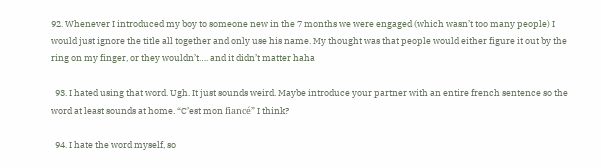92. Whenever I introduced my boy to someone new in the 7 months we were engaged (which wasn’t too many people) I would just ignore the title all together and only use his name. My thought was that people would either figure it out by the ring on my finger, or they wouldn’t…. and it didn’t matter haha

  93. I hated using that word. Ugh. It just sounds weird. Maybe introduce your partner with an entire french sentence so the word at least sounds at home. “C’est mon fiancé” I think?

  94. I hate the word myself, so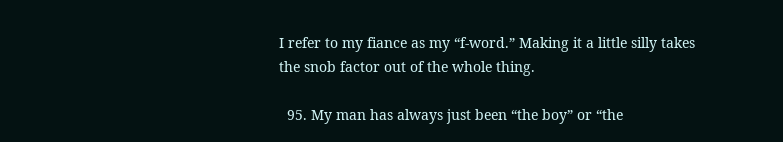I refer to my fiance as my “f-word.” Making it a little silly takes the snob factor out of the whole thing.

  95. My man has always just been “the boy” or “the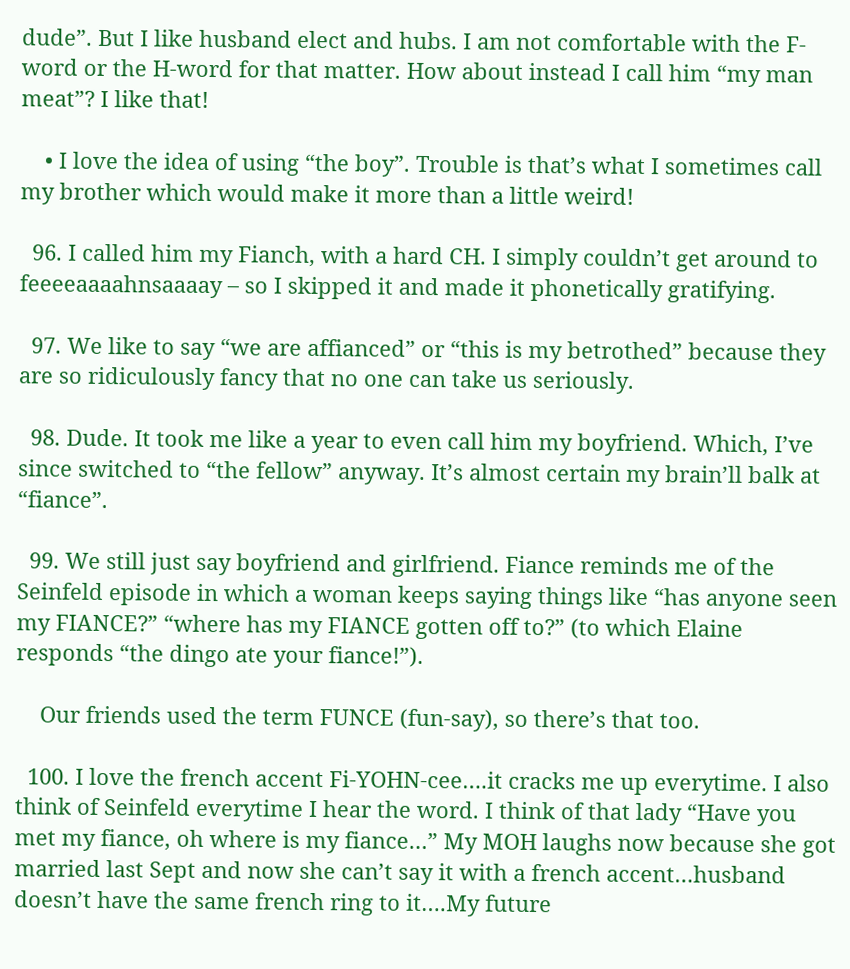dude”. But I like husband elect and hubs. I am not comfortable with the F-word or the H-word for that matter. How about instead I call him “my man meat”? I like that!

    • I love the idea of using “the boy”. Trouble is that’s what I sometimes call my brother which would make it more than a little weird!

  96. I called him my Fianch, with a hard CH. I simply couldn’t get around to feeeeaaaahnsaaaay – so I skipped it and made it phonetically gratifying.

  97. We like to say “we are affianced” or “this is my betrothed” because they are so ridiculously fancy that no one can take us seriously.

  98. Dude. It took me like a year to even call him my boyfriend. Which, I’ve since switched to “the fellow” anyway. It’s almost certain my brain’ll balk at “fiance”.

  99. We still just say boyfriend and girlfriend. Fiance reminds me of the Seinfeld episode in which a woman keeps saying things like “has anyone seen my FIANCE?” “where has my FIANCE gotten off to?” (to which Elaine responds “the dingo ate your fiance!”).

    Our friends used the term FUNCE (fun-say), so there’s that too.

  100. I love the french accent Fi-YOHN-cee….it cracks me up everytime. I also think of Seinfeld everytime I hear the word. I think of that lady “Have you met my fiance, oh where is my fiance…” My MOH laughs now because she got married last Sept and now she can’t say it with a french accent…husband doesn’t have the same french ring to it….My future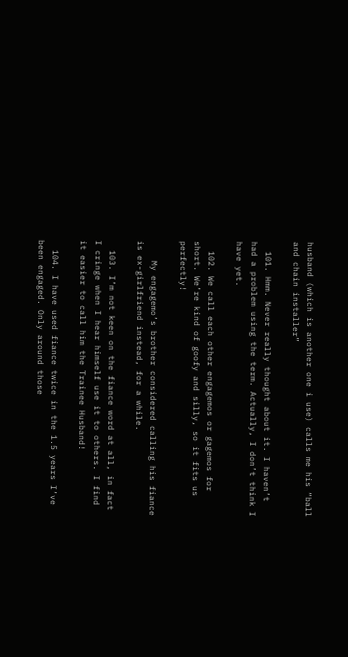husband (which is another one i use) calls me his “ball and chain installer”

  101. Hmm. Never really thought about it. I haven’t had a problem using the term. Actually, I don’t think I have yet.

  102. We call each other engagemos or gagemos for short. We’re kind of goofy and silly, so it fits us perfectly!

    My engagemo’s brother considered calling his fiance is ex-girlfriend instead, for a while.

  103. I’m not keen on the fiance word at all, in fact I cringe when I hear himself use it to others. I find it easier to call him the Trainee Husband!

  104. I have used fiance twice in the 1.5 years I’ve been engaged. Only around those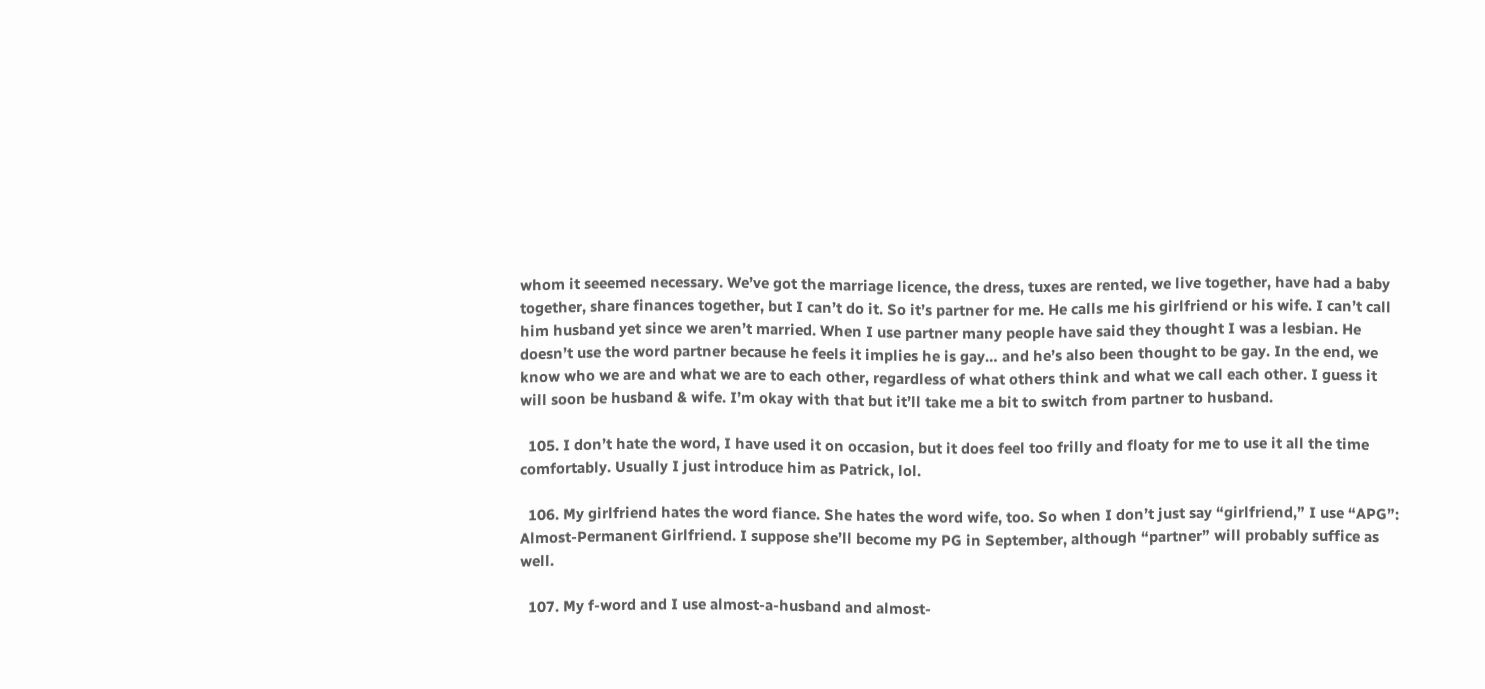whom it seeemed necessary. We’ve got the marriage licence, the dress, tuxes are rented, we live together, have had a baby together, share finances together, but I can’t do it. So it’s partner for me. He calls me his girlfriend or his wife. I can’t call him husband yet since we aren’t married. When I use partner many people have said they thought I was a lesbian. He doesn’t use the word partner because he feels it implies he is gay… and he’s also been thought to be gay. In the end, we know who we are and what we are to each other, regardless of what others think and what we call each other. I guess it will soon be husband & wife. I’m okay with that but it’ll take me a bit to switch from partner to husband.

  105. I don’t hate the word, I have used it on occasion, but it does feel too frilly and floaty for me to use it all the time comfortably. Usually I just introduce him as Patrick, lol.

  106. My girlfriend hates the word fiance. She hates the word wife, too. So when I don’t just say “girlfriend,” I use “APG”: Almost-Permanent Girlfriend. I suppose she’ll become my PG in September, although “partner” will probably suffice as well.

  107. My f-word and I use almost-a-husband and almost-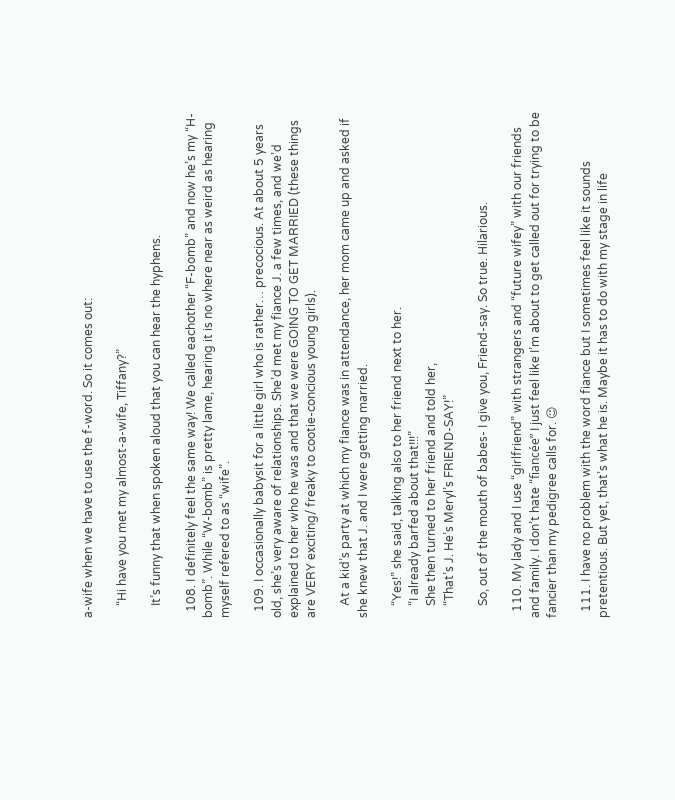a-wife when we have to use the f-word. So it comes out:

    “Hi have you met my almost-a-wife, Tiffany?”

    It’s funny that when spoken aloud that you can hear the hyphens.

  108. I definitely feel the same way! We called eachother “F-bomb” and now he’s my “H-bomb”. While “W-bomb” is pretty lame, hearing it is no where near as weird as hearing myself refered to as “wife”.

  109. I occasionally babysit for a little girl who is rather… precocious. At about 5 years old, she’s very aware of relationships. She’d met my fiance J. a few times, and we’d explained to her who he was and that we were GOING TO GET MARRIED (these things are VERY exciting/ freaky to cootie-concious young girls).

    At a kid’s party at which my fiance was in attendance, her mom came up and asked if she knew that J. and I were getting married.

    “Yes!” she said, talking also to her friend next to her.
    “I already barfed about that!!!”
    She then turned to her friend and told her,
    “That’s J. He’s Meryl’s FRIEND-SAY!”

    So, out of the mouth of babes- I give you, Friend-say. So true. Hilarious.

  110. My lady and I use “girlfriend” with strangers and “future wifey” with our friends and family. I don’t hate “fiancée” I just feel like I’m about to get called out for trying to be fancier than my pedigree calls for. 😉

  111. I have no problem with the word fiance but I sometimes feel like it sounds pretentious. But yet, that’s what he is. Maybe it has to do with my stage in life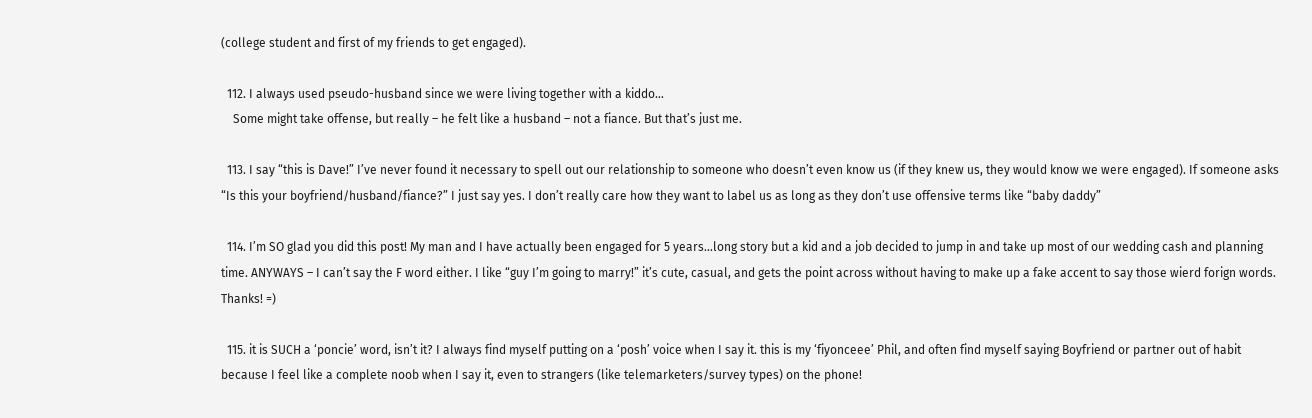(college student and first of my friends to get engaged).

  112. I always used pseudo-husband since we were living together with a kiddo…
    Some might take offense, but really – he felt like a husband – not a fiance. But that’s just me.

  113. I say “this is Dave!” I’ve never found it necessary to spell out our relationship to someone who doesn’t even know us (if they knew us, they would know we were engaged). If someone asks “Is this your boyfriend/husband/fiance?” I just say yes. I don’t really care how they want to label us as long as they don’t use offensive terms like “baby daddy”

  114. I’m SO glad you did this post! My man and I have actually been engaged for 5 years…long story but a kid and a job decided to jump in and take up most of our wedding cash and planning time. ANYWAYS – I can’t say the F word either. I like “guy I’m going to marry!” it’s cute, casual, and gets the point across without having to make up a fake accent to say those wierd forign words. Thanks! =)

  115. it is SUCH a ‘poncie’ word, isn’t it? I always find myself putting on a ‘posh’ voice when I say it. this is my ‘fiyonceee’ Phil, and often find myself saying Boyfriend or partner out of habit because I feel like a complete noob when I say it, even to strangers (like telemarketers/survey types) on the phone!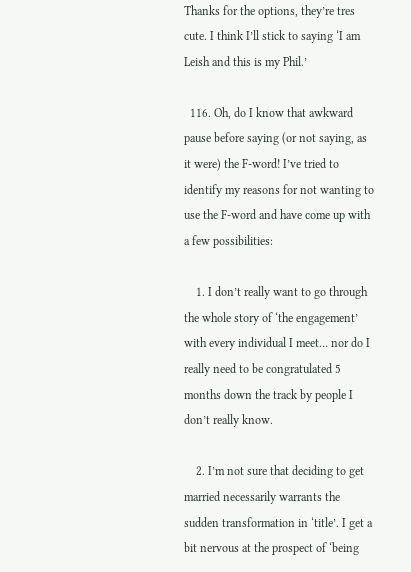Thanks for the options, they’re tres cute. I think I’ll stick to saying ‘I am Leish and this is my Phil.’

  116. Oh, do I know that awkward pause before saying (or not saying, as it were) the F-word! I’ve tried to identify my reasons for not wanting to use the F-word and have come up with a few possibilities:

    1. I don’t really want to go through the whole story of ‘the engagement’ with every individual I meet… nor do I really need to be congratulated 5 months down the track by people I don’t really know.

    2. I’m not sure that deciding to get married necessarily warrants the sudden transformation in ‘title’. I get a bit nervous at the prospect of ‘being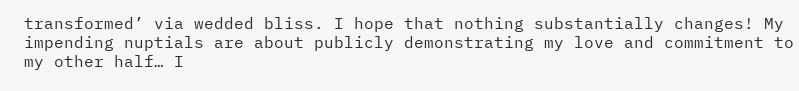transformed’ via wedded bliss. I hope that nothing substantially changes! My impending nuptials are about publicly demonstrating my love and commitment to my other half… I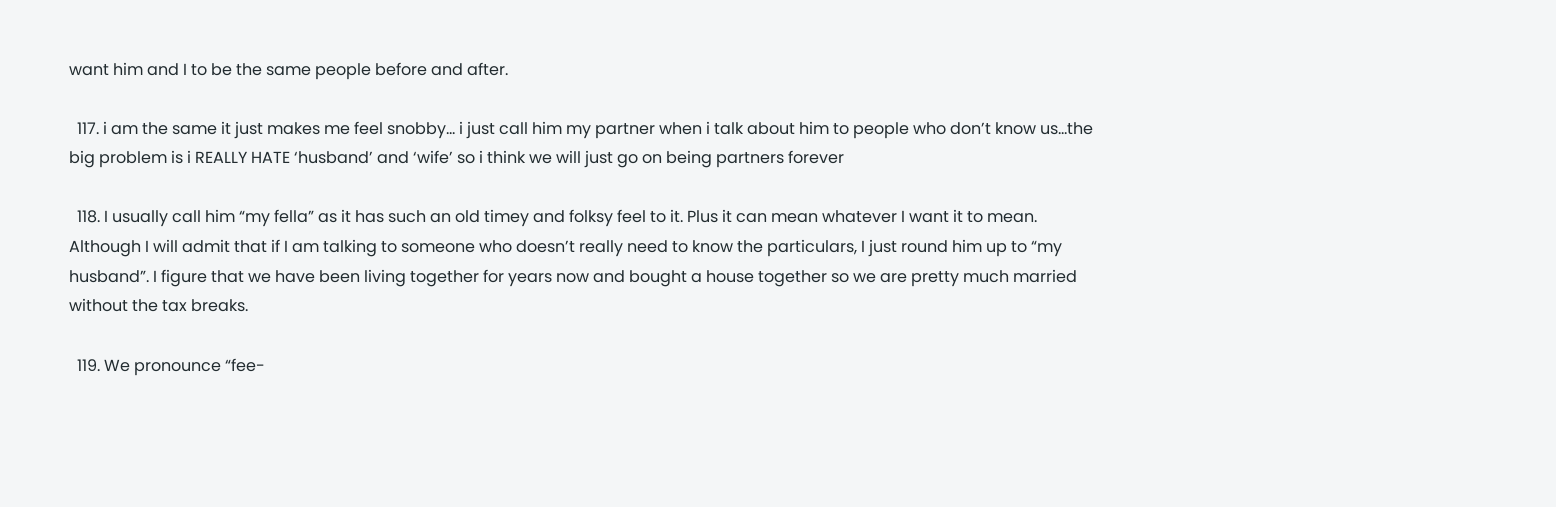want him and I to be the same people before and after.

  117. i am the same it just makes me feel snobby… i just call him my partner when i talk about him to people who don’t know us…the big problem is i REALLY HATE ‘husband’ and ‘wife’ so i think we will just go on being partners forever

  118. I usually call him “my fella” as it has such an old timey and folksy feel to it. Plus it can mean whatever I want it to mean. Although I will admit that if I am talking to someone who doesn’t really need to know the particulars, I just round him up to “my husband”. I figure that we have been living together for years now and bought a house together so we are pretty much married without the tax breaks.

  119. We pronounce “fee-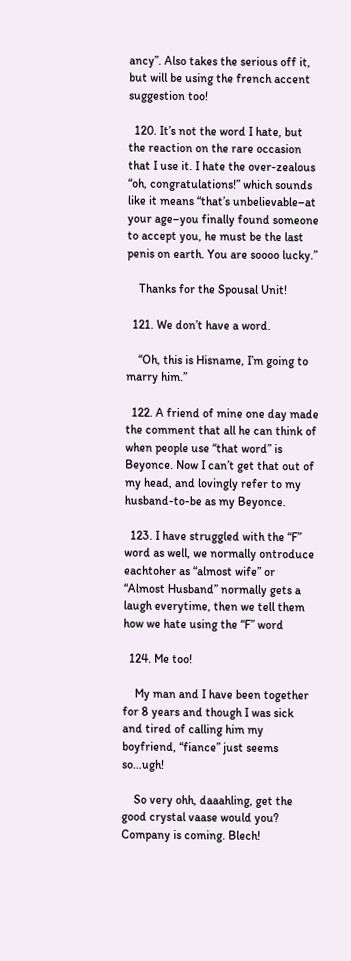ancy”. Also takes the serious off it, but will be using the french accent suggestion too!

  120. It’s not the word I hate, but the reaction on the rare occasion that I use it. I hate the over-zealous “oh, congratulations!” which sounds like it means “that’s unbelievable–at your age–you finally found someone to accept you, he must be the last penis on earth. You are soooo lucky.”

    Thanks for the Spousal Unit!

  121. We don’t have a word.

    “Oh, this is Hisname, I’m going to marry him.”

  122. A friend of mine one day made the comment that all he can think of when people use “that word” is Beyonce. Now I can’t get that out of my head, and lovingly refer to my husband-to-be as my Beyonce.

  123. I have struggled with the “F” word as well, we normally ontroduce eachtoher as “almost wife” or “Almost Husband” normally gets a laugh everytime, then we tell them how we hate using the “F” word

  124. Me too!

    My man and I have been together for 8 years and though I was sick and tired of calling him my boyfriend, “fiance” just seems so…ugh!

    So very ohh, daaahling, get the good crystal vaase would you? Company is coming. Blech!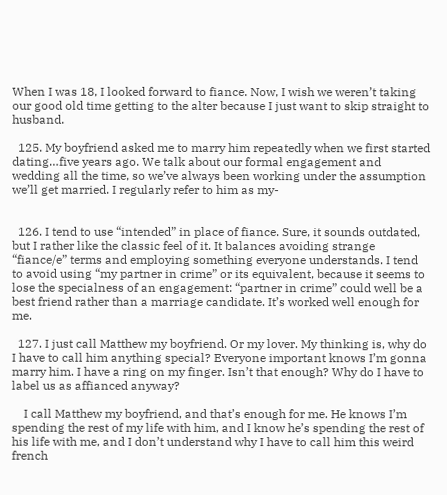When I was 18, I looked forward to fiance. Now, I wish we weren’t taking our good old time getting to the alter because I just want to skip straight to husband.

  125. My boyfriend asked me to marry him repeatedly when we first started dating…five years ago. We talk about our formal engagement and wedding all the time, so we’ve always been working under the assumption we’ll get married. I regularly refer to him as my-


  126. I tend to use “intended” in place of fiance. Sure, it sounds outdated, but I rather like the classic feel of it. It balances avoiding strange “fiance/e” terms and employing something everyone understands. I tend to avoid using “my partner in crime” or its equivalent, because it seems to lose the specialness of an engagement: “partner in crime” could well be a best friend rather than a marriage candidate. It’s worked well enough for me.

  127. I just call Matthew my boyfriend. Or my lover. My thinking is, why do I have to call him anything special? Everyone important knows I’m gonna marry him. I have a ring on my finger. Isn’t that enough? Why do I have to label us as affianced anyway?

    I call Matthew my boyfriend, and that’s enough for me. He knows I’m spending the rest of my life with him, and I know he’s spending the rest of his life with me, and I don’t understand why I have to call him this weird french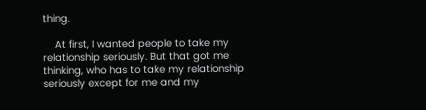thing.

    At first, I wanted people to take my relationship seriously. But that got me thinking, who has to take my relationship seriously except for me and my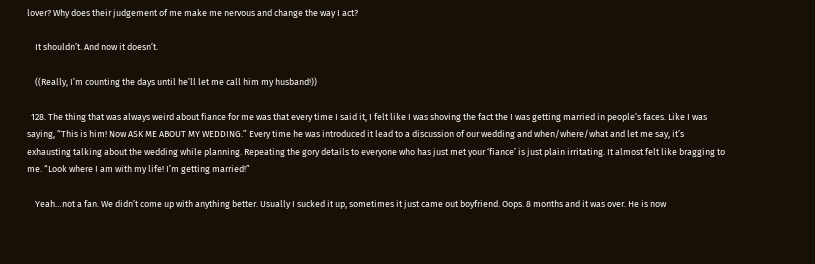lover? Why does their judgement of me make me nervous and change the way I act?

    It shouldn’t. And now it doesn’t.

    ((Really, I’m counting the days until he’ll let me call him my husband!))

  128. The thing that was always weird about fiance for me was that every time I said it, I felt like I was shoving the fact the I was getting married in people’s faces. Like I was saying, “This is him! Now ASK ME ABOUT MY WEDDING.” Every time he was introduced it lead to a discussion of our wedding and when/where/what and let me say, it’s exhausting talking about the wedding while planning. Repeating the gory details to everyone who has just met your ‘fiance’ is just plain irritating. It almost felt like bragging to me. “Look where I am with my life! I’m getting married!”

    Yeah…not a fan. We didn’t come up with anything better. Usually I sucked it up, sometimes it just came out boyfriend. Oops. 8 months and it was over. He is now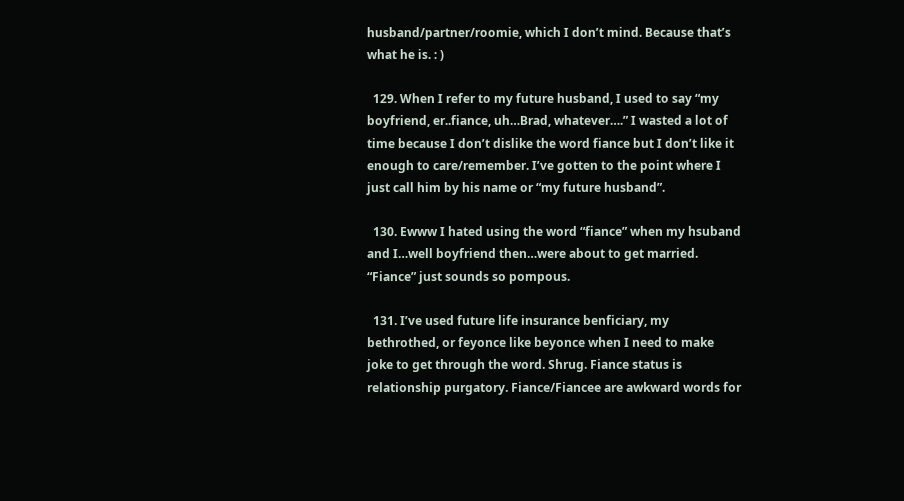husband/partner/roomie, which I don’t mind. Because that’s what he is. : )

  129. When I refer to my future husband, I used to say “my boyfriend, er..fiance, uh…Brad, whatever….” I wasted a lot of time because I don’t dislike the word fiance but I don’t like it enough to care/remember. I’ve gotten to the point where I just call him by his name or “my future husband”.

  130. Ewww I hated using the word “fiance” when my hsuband and I…well boyfriend then…were about to get married. “Fiance” just sounds so pompous.

  131. I’ve used future life insurance benficiary, my bethrothed, or feyonce like beyonce when I need to make joke to get through the word. Shrug. Fiance status is relationship purgatory. Fiance/Fiancee are awkward words for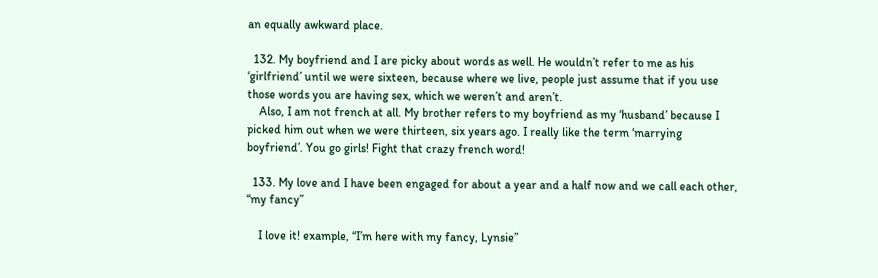an equally awkward place.

  132. My boyfriend and I are picky about words as well. He wouldn’t refer to me as his ‘girlfriend’ until we were sixteen, because where we live, people just assume that if you use those words you are having sex, which we weren’t and aren’t.
    Also, I am not french at all. My brother refers to my boyfriend as my ‘husband’ because I picked him out when we were thirteen, six years ago. I really like the term ‘marrying boyfriend’. You go girls! Fight that crazy french word!

  133. My love and I have been engaged for about a year and a half now and we call each other, “my fancy”

    I love it! example, “I’m here with my fancy, Lynsie”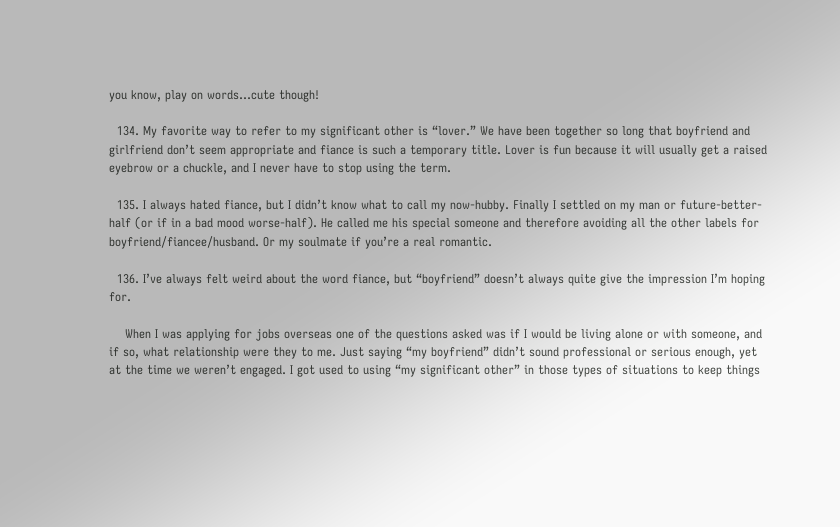you know, play on words…cute though!

  134. My favorite way to refer to my significant other is “lover.” We have been together so long that boyfriend and girlfriend don’t seem appropriate and fiance is such a temporary title. Lover is fun because it will usually get a raised eyebrow or a chuckle, and I never have to stop using the term.

  135. I always hated fiance, but I didn’t know what to call my now-hubby. Finally I settled on my man or future-better-half (or if in a bad mood worse-half). He called me his special someone and therefore avoiding all the other labels for boyfriend/fiancee/husband. Or my soulmate if you’re a real romantic.

  136. I’ve always felt weird about the word fiance, but “boyfriend” doesn’t always quite give the impression I’m hoping for.

    When I was applying for jobs overseas one of the questions asked was if I would be living alone or with someone, and if so, what relationship were they to me. Just saying “my boyfriend” didn’t sound professional or serious enough, yet at the time we weren’t engaged. I got used to using “my significant other” in those types of situations to keep things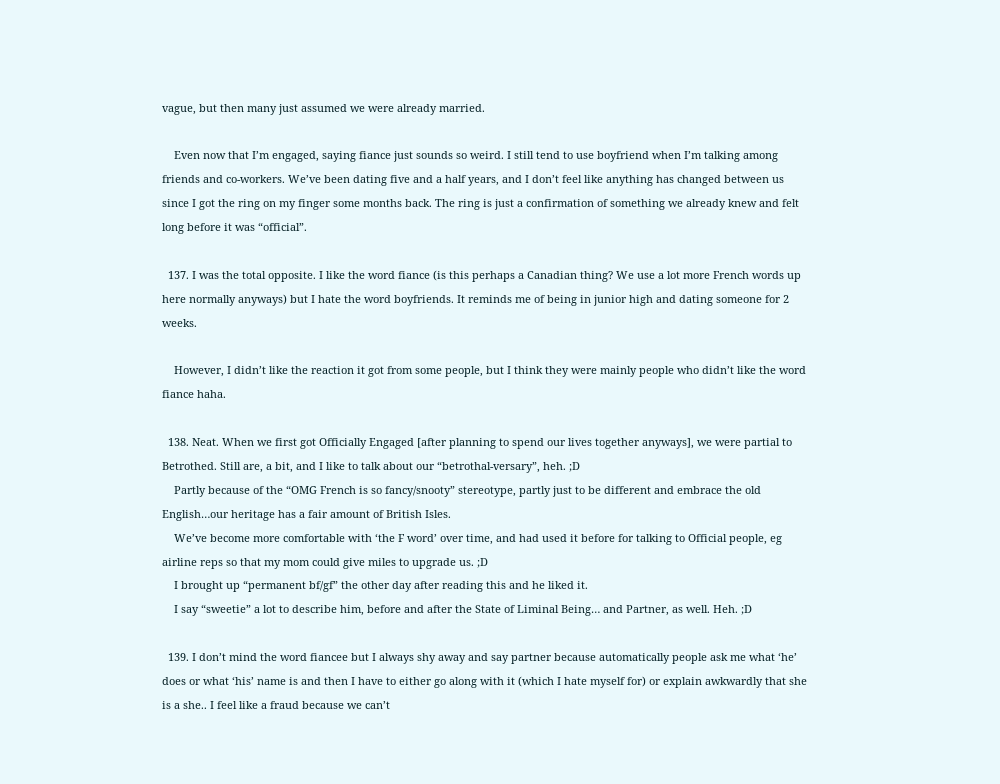vague, but then many just assumed we were already married.

    Even now that I’m engaged, saying fiance just sounds so weird. I still tend to use boyfriend when I’m talking among friends and co-workers. We’ve been dating five and a half years, and I don’t feel like anything has changed between us since I got the ring on my finger some months back. The ring is just a confirmation of something we already knew and felt long before it was “official”.

  137. I was the total opposite. I like the word fiance (is this perhaps a Canadian thing? We use a lot more French words up here normally anyways) but I hate the word boyfriends. It reminds me of being in junior high and dating someone for 2 weeks.

    However, I didn’t like the reaction it got from some people, but I think they were mainly people who didn’t like the word fiance haha.

  138. Neat. When we first got Officially Engaged [after planning to spend our lives together anyways], we were partial to Betrothed. Still are, a bit, and I like to talk about our “betrothal-versary”, heh. ;D
    Partly because of the “OMG French is so fancy/snooty” stereotype, partly just to be different and embrace the old English…our heritage has a fair amount of British Isles.
    We’ve become more comfortable with ‘the F word’ over time, and had used it before for talking to Official people, eg airline reps so that my mom could give miles to upgrade us. ;D
    I brought up “permanent bf/gf” the other day after reading this and he liked it.
    I say “sweetie” a lot to describe him, before and after the State of Liminal Being… and Partner, as well. Heh. ;D

  139. I don’t mind the word fiancee but I always shy away and say partner because automatically people ask me what ‘he’ does or what ‘his’ name is and then I have to either go along with it (which I hate myself for) or explain awkwardly that she is a she.. I feel like a fraud because we can’t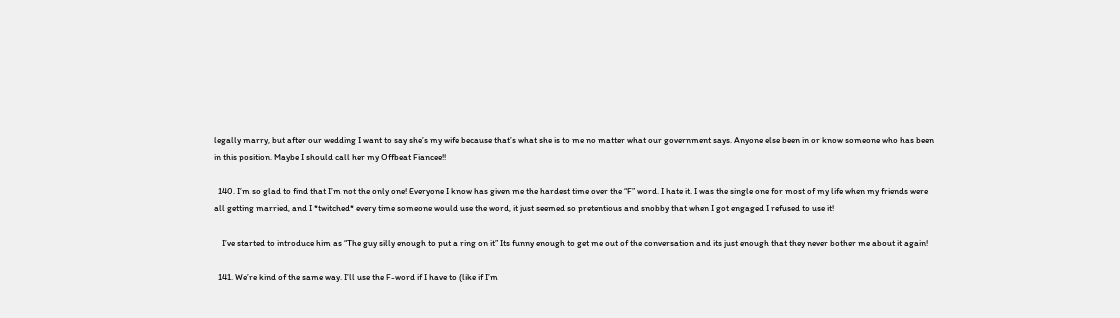legally marry, but after our wedding I want to say she’s my wife because that’s what she is to me no matter what our government says. Anyone else been in or know someone who has been in this position. Maybe I should call her my Offbeat Fiancee!!

  140. I’m so glad to find that I’m not the only one! Everyone I know has given me the hardest time over the “F” word. I hate it. I was the single one for most of my life when my friends were all getting married, and I *twitched* every time someone would use the word, it just seemed so pretentious and snobby that when I got engaged I refused to use it!

    I’ve started to introduce him as “The guy silly enough to put a ring on it” Its funny enough to get me out of the conversation and its just enough that they never bother me about it again!

  141. We’re kind of the same way. I’ll use the F-word if I have to (like if I’m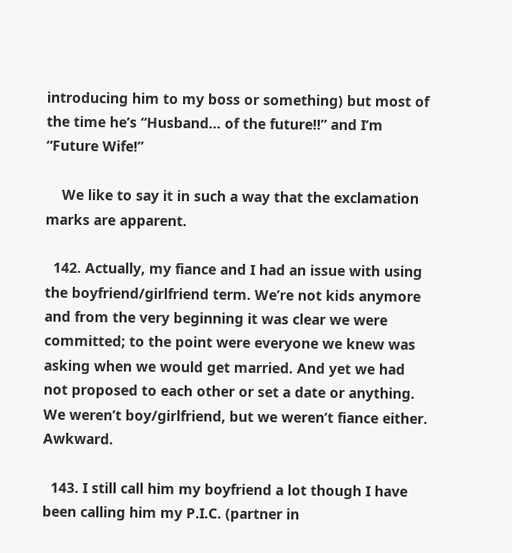introducing him to my boss or something) but most of the time he’s “Husband… of the future!!” and I’m “Future Wife!”

    We like to say it in such a way that the exclamation marks are apparent.

  142. Actually, my fiance and I had an issue with using the boyfriend/girlfriend term. We’re not kids anymore and from the very beginning it was clear we were committed; to the point were everyone we knew was asking when we would get married. And yet we had not proposed to each other or set a date or anything. We weren’t boy/girlfriend, but we weren’t fiance either. Awkward.

  143. I still call him my boyfriend a lot though I have been calling him my P.I.C. (partner in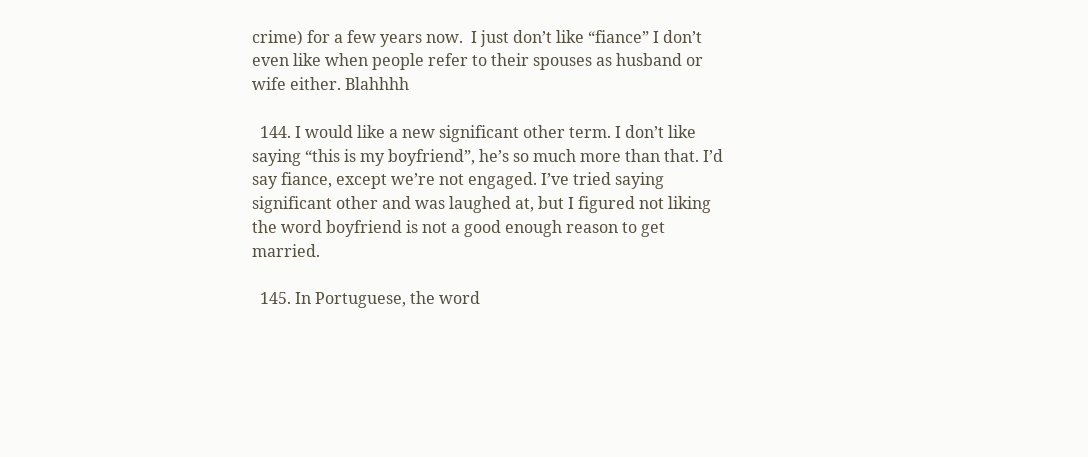crime) for a few years now.  I just don’t like “fiance” I don’t even like when people refer to their spouses as husband or wife either. Blahhhh

  144. I would like a new significant other term. I don’t like saying “this is my boyfriend”, he’s so much more than that. I’d say fiance, except we’re not engaged. I’ve tried saying significant other and was laughed at, but I figured not liking the word boyfriend is not a good enough reason to get married.

  145. In Portuguese, the word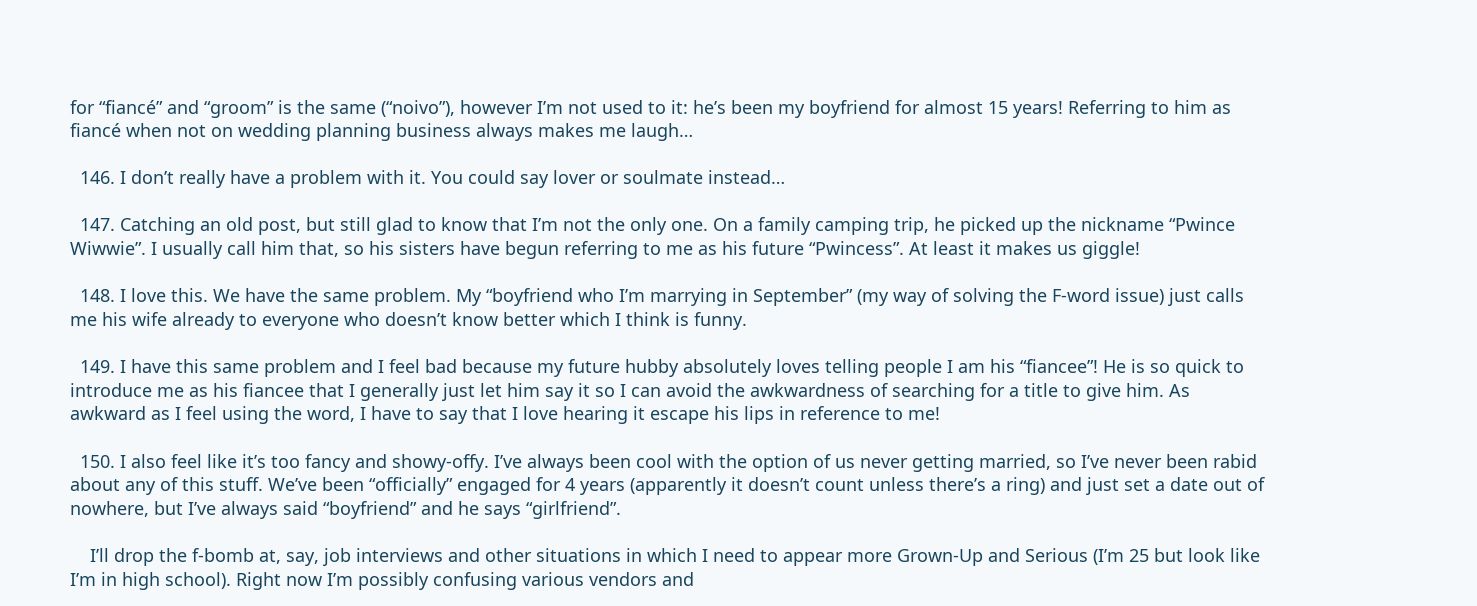for “fiancé” and “groom” is the same (“noivo”), however I’m not used to it: he’s been my boyfriend for almost 15 years! Referring to him as fiancé when not on wedding planning business always makes me laugh…

  146. I don’t really have a problem with it. You could say lover or soulmate instead…

  147. Catching an old post, but still glad to know that I’m not the only one. On a family camping trip, he picked up the nickname “Pwince Wiwwie”. I usually call him that, so his sisters have begun referring to me as his future “Pwincess”. At least it makes us giggle!

  148. I love this. We have the same problem. My “boyfriend who I’m marrying in September” (my way of solving the F-word issue) just calls me his wife already to everyone who doesn’t know better which I think is funny.

  149. I have this same problem and I feel bad because my future hubby absolutely loves telling people I am his “fiancee”! He is so quick to introduce me as his fiancee that I generally just let him say it so I can avoid the awkwardness of searching for a title to give him. As awkward as I feel using the word, I have to say that I love hearing it escape his lips in reference to me!

  150. I also feel like it’s too fancy and showy-offy. I’ve always been cool with the option of us never getting married, so I’ve never been rabid about any of this stuff. We’ve been “officially” engaged for 4 years (apparently it doesn’t count unless there’s a ring) and just set a date out of nowhere, but I’ve always said “boyfriend” and he says “girlfriend”.

    I’ll drop the f-bomb at, say, job interviews and other situations in which I need to appear more Grown-Up and Serious (I’m 25 but look like I’m in high school). Right now I’m possibly confusing various vendors and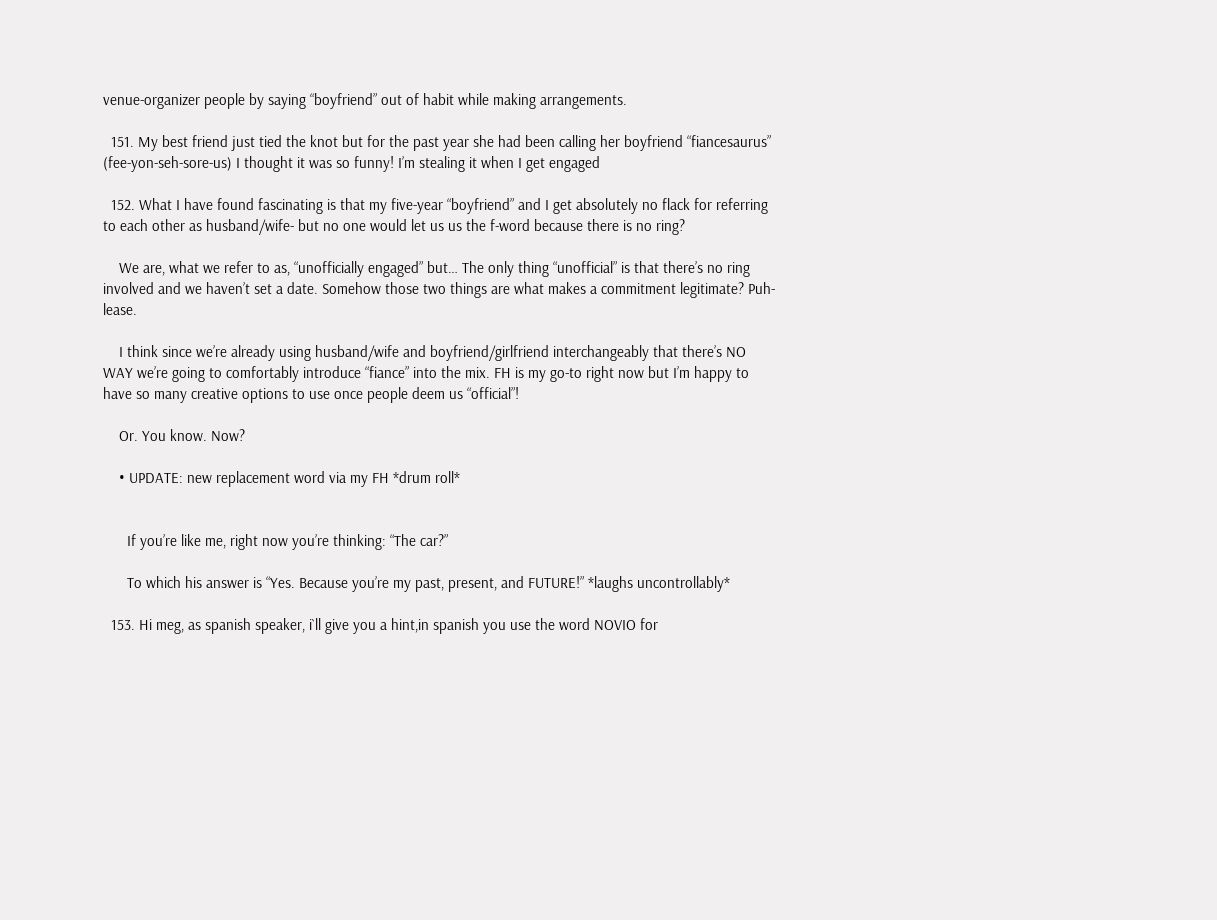venue-organizer people by saying “boyfriend” out of habit while making arrangements.

  151. My best friend just tied the knot but for the past year she had been calling her boyfriend “fiancesaurus” (fee-yon-seh-sore-us) I thought it was so funny! I’m stealing it when I get engaged

  152. What I have found fascinating is that my five-year “boyfriend” and I get absolutely no flack for referring to each other as husband/wife- but no one would let us us the f-word because there is no ring?

    We are, what we refer to as, “unofficially engaged” but… The only thing “unofficial” is that there’s no ring involved and we haven’t set a date. Somehow those two things are what makes a commitment legitimate? Puh-lease.

    I think since we’re already using husband/wife and boyfriend/girlfriend interchangeably that there’s NO WAY we’re going to comfortably introduce “fiance” into the mix. FH is my go-to right now but I’m happy to have so many creative options to use once people deem us “official”!

    Or. You know. Now?

    • UPDATE: new replacement word via my FH *drum roll*


      If you’re like me, right now you’re thinking: “The car?”

      To which his answer is “Yes. Because you’re my past, present, and FUTURE!” *laughs uncontrollably*

  153. Hi meg, as spanish speaker, i`ll give you a hint,in spanish you use the word NOVIO for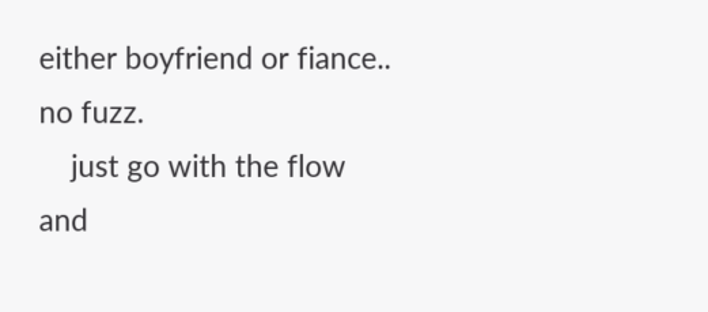either boyfriend or fiance.. no fuzz.
    just go with the flow and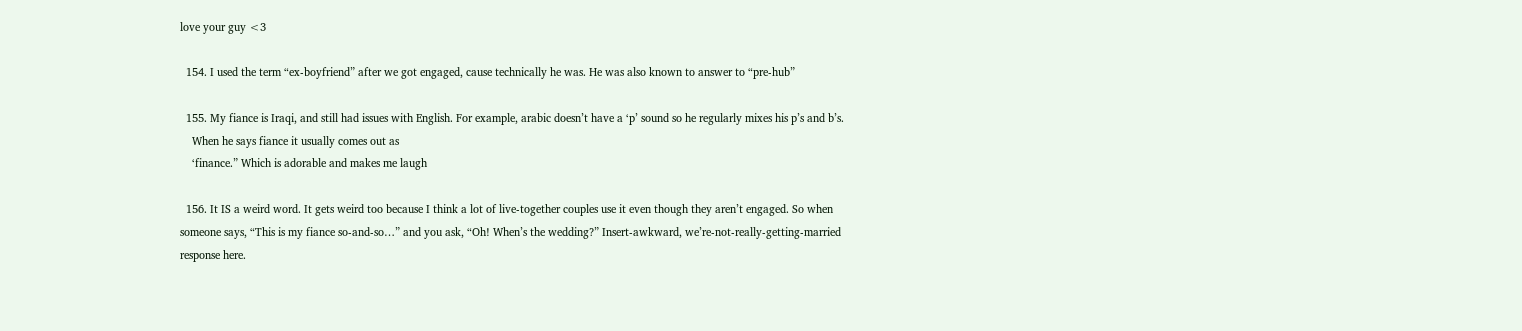love your guy <3

  154. I used the term “ex-boyfriend” after we got engaged, cause technically he was. He was also known to answer to “pre-hub”

  155. My fiance is Iraqi, and still had issues with English. For example, arabic doesn’t have a ‘p’ sound so he regularly mixes his p’s and b’s.
    When he says fiance it usually comes out as
    ‘finance.” Which is adorable and makes me laugh

  156. It IS a weird word. It gets weird too because I think a lot of live-together couples use it even though they aren’t engaged. So when someone says, “This is my fiance so-and-so…” and you ask, “Oh! When’s the wedding?” Insert-awkward, we’re-not-really-getting-married response here.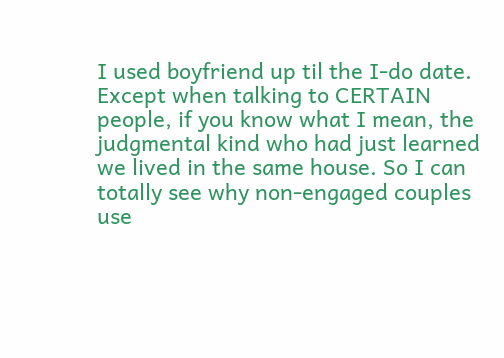I used boyfriend up til the I-do date. Except when talking to CERTAIN people, if you know what I mean, the judgmental kind who had just learned we lived in the same house. So I can totally see why non-engaged couples use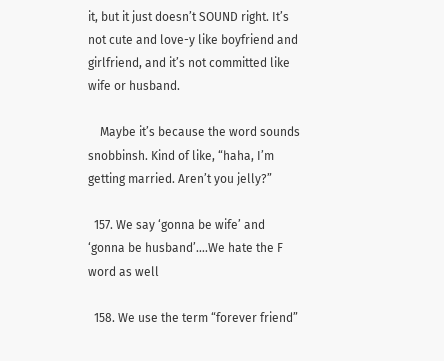it, but it just doesn’t SOUND right. It’s not cute and love-y like boyfriend and girlfriend, and it’s not committed like wife or husband.

    Maybe it’s because the word sounds snobbinsh. Kind of like, “haha, I’m getting married. Aren’t you jelly?”

  157. We say ‘gonna be wife’ and ‘gonna be husband’….We hate the F word as well

  158. We use the term “forever friend”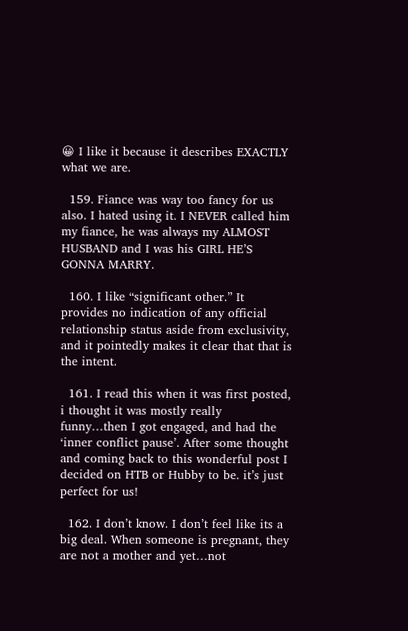😀 I like it because it describes EXACTLY what we are.

  159. Fiance was way too fancy for us also. I hated using it. I NEVER called him my fiance, he was always my ALMOST HUSBAND and I was his GIRL HE’S GONNA MARRY.

  160. I like “significant other.” It provides no indication of any official relationship status aside from exclusivity, and it pointedly makes it clear that that is the intent.

  161. I read this when it was first posted, i thought it was mostly really funny…then I got engaged, and had the ‘inner conflict pause’. After some thought and coming back to this wonderful post I decided on HTB or Hubby to be. it’s just perfect for us!

  162. I don’t know. I don’t feel like its a big deal. When someone is pregnant, they are not a mother and yet…not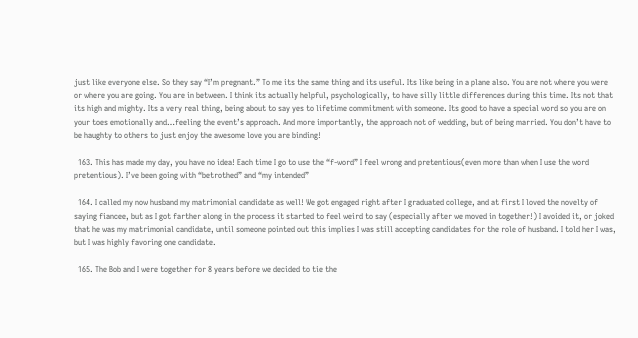just like everyone else. So they say “I’m pregnant.” To me its the same thing and its useful. Its like being in a plane also. You are not where you were or where you are going. You are in between. I think its actually helpful, psychologically, to have silly little differences during this time. Its not that its high and mighty. Its a very real thing, being about to say yes to lifetime commitment with someone. Its good to have a special word so you are on your toes emotionally and…feeling the event’s approach. And more importantly, the approach not of wedding, but of being married. You don’t have to be haughty to others to just enjoy the awesome love you are binding!

  163. This has made my day, you have no idea! Each time I go to use the “f-word” I feel wrong and pretentious(even more than when I use the word pretentious). I’ve been going with “betrothed” and “my intended”

  164. I called my now husband my matrimonial candidate as well! We got engaged right after I graduated college, and at first I loved the novelty of saying fiancee, but as I got farther along in the process it started to feel weird to say (especially after we moved in together!) I avoided it, or joked that he was my matrimonial candidate, until someone pointed out this implies I was still accepting candidates for the role of husband. I told her I was, but I was highly favoring one candidate.

  165. The Bob and I were together for 8 years before we decided to tie the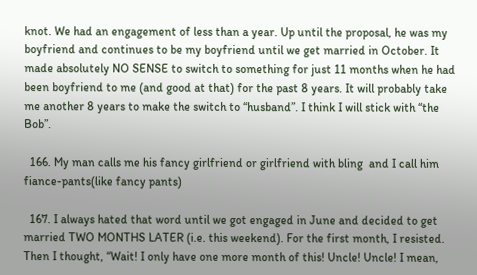knot. We had an engagement of less than a year. Up until the proposal, he was my boyfriend and continues to be my boyfriend until we get married in October. It made absolutely NO SENSE to switch to something for just 11 months when he had been boyfriend to me (and good at that) for the past 8 years. It will probably take me another 8 years to make the switch to “husband”. I think I will stick with “the Bob”.

  166. My man calls me his fancy girlfriend or girlfriend with bling  and I call him fiance-pants(like fancy pants)

  167. I always hated that word until we got engaged in June and decided to get married TWO MONTHS LATER (i.e. this weekend). For the first month, I resisted. Then I thought, “Wait! I only have one more month of this! Uncle! Uncle! I mean,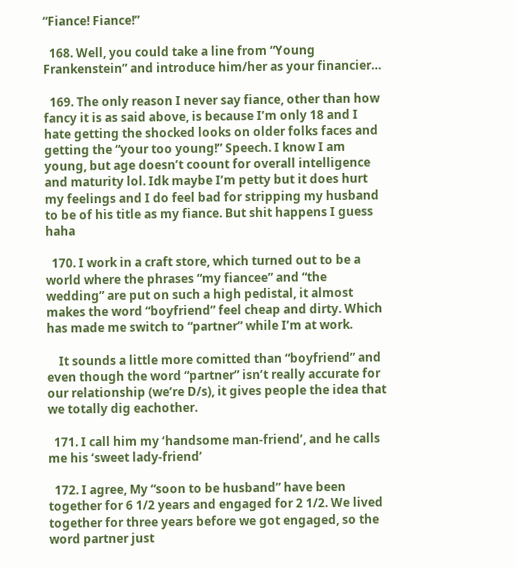“Fiance! Fiance!”

  168. Well, you could take a line from “Young Frankenstein” and introduce him/her as your financier…

  169. The only reason I never say fiance, other than how fancy it is as said above, is because I’m only 18 and I hate getting the shocked looks on older folks faces and getting the “your too young!” Speech. I know I am young, but age doesn’t coount for overall intelligence and maturity lol. Idk maybe I’m petty but it does hurt my feelings and I do feel bad for stripping my husband to be of his title as my fiance. But shit happens I guess haha

  170. I work in a craft store, which turned out to be a world where the phrases “my fiancee” and “the wedding” are put on such a high pedistal, it almost makes the word “boyfriend” feel cheap and dirty. Which has made me switch to “partner” while I’m at work.

    It sounds a little more comitted than “boyfriend” and even though the word “partner” isn’t really accurate for our relationship (we’re D/s), it gives people the idea that we totally dig eachother.

  171. I call him my ‘handsome man-friend’, and he calls me his ‘sweet lady-friend’

  172. I agree, My “soon to be husband” have been together for 6 1/2 years and engaged for 2 1/2. We lived together for three years before we got engaged, so the word partner just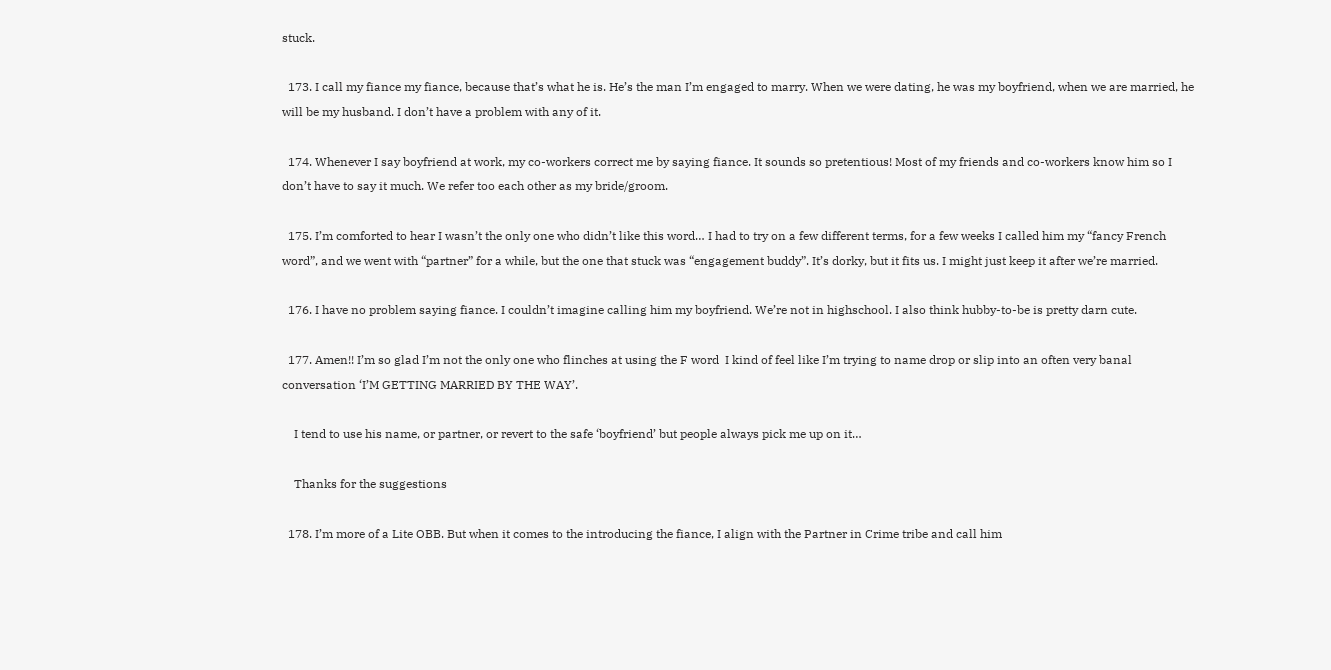stuck.

  173. I call my fiance my fiance, because that’s what he is. He’s the man I’m engaged to marry. When we were dating, he was my boyfriend, when we are married, he will be my husband. I don’t have a problem with any of it.

  174. Whenever I say boyfriend at work, my co-workers correct me by saying fiance. It sounds so pretentious! Most of my friends and co-workers know him so I don’t have to say it much. We refer too each other as my bride/groom.

  175. I’m comforted to hear I wasn’t the only one who didn’t like this word… I had to try on a few different terms, for a few weeks I called him my “fancy French word”, and we went with “partner” for a while, but the one that stuck was “engagement buddy”. It’s dorky, but it fits us. I might just keep it after we’re married.

  176. I have no problem saying fiance. I couldn’t imagine calling him my boyfriend. We’re not in highschool. I also think hubby-to-be is pretty darn cute.

  177. Amen!! I’m so glad I’m not the only one who flinches at using the F word  I kind of feel like I’m trying to name drop or slip into an often very banal conversation ‘I’M GETTING MARRIED BY THE WAY’.

    I tend to use his name, or partner, or revert to the safe ‘boyfriend’ but people always pick me up on it…

    Thanks for the suggestions

  178. I’m more of a Lite OBB. But when it comes to the introducing the fiance, I align with the Partner in Crime tribe and call him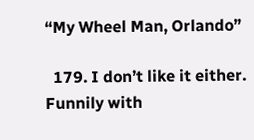“My Wheel Man, Orlando”

  179. I don’t like it either. Funnily with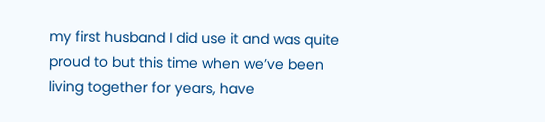my first husband I did use it and was quite proud to but this time when we’ve been living together for years, have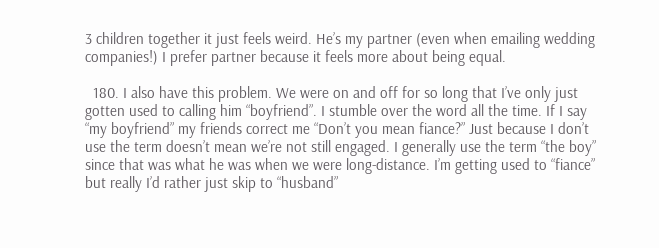3 children together it just feels weird. He’s my partner (even when emailing wedding companies!) I prefer partner because it feels more about being equal.

  180. I also have this problem. We were on and off for so long that I’ve only just gotten used to calling him “boyfriend”. I stumble over the word all the time. If I say “my boyfriend” my friends correct me “Don’t you mean fiance?” Just because I don’t use the term doesn’t mean we’re not still engaged. I generally use the term “the boy” since that was what he was when we were long-distance. I’m getting used to “fiance” but really I’d rather just skip to “husband”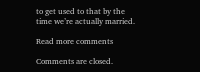to get used to that by the time we’re actually married.

Read more comments

Comments are closed.